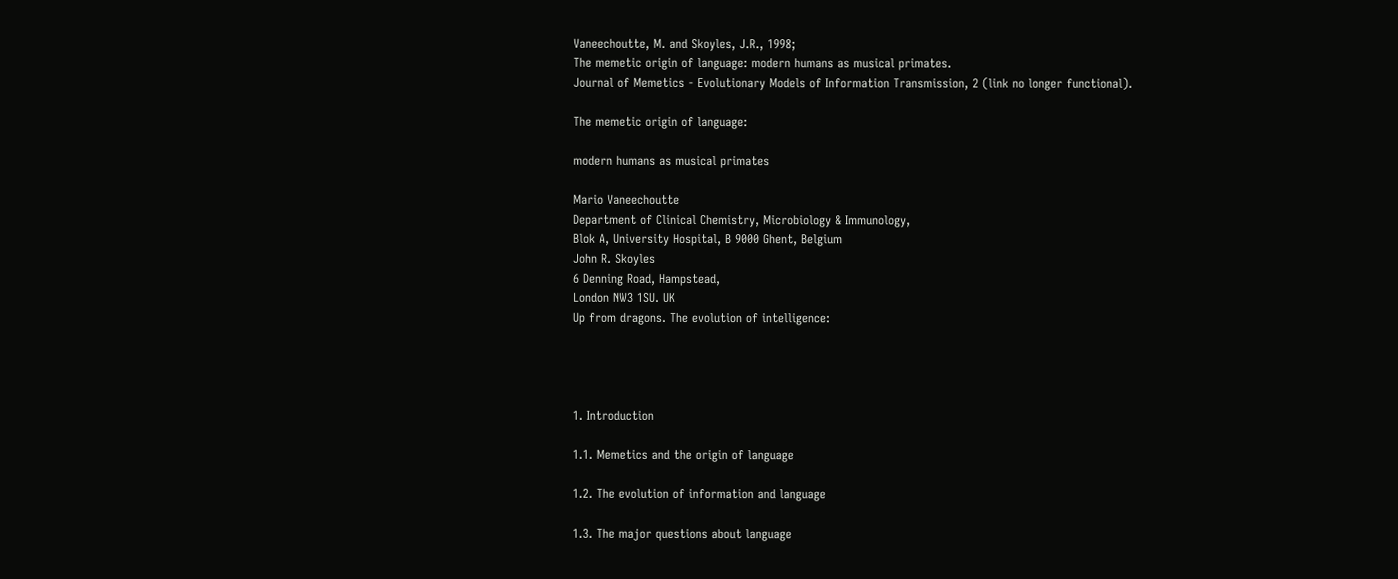Vaneechoutte, M. and Skoyles, J.R., 1998;
The memetic origin of language: modern humans as musical primates.
Journal of Memetics - Evolutionary Models of Information Transmission, 2 (link no longer functional).

The memetic origin of language:

modern humans as musical primates

Mario Vaneechoutte
Department of Clinical Chemistry, Microbiology & Immunology,
Blok A, University Hospital, B 9000 Ghent, Belgium
John R. Skoyles
6 Denning Road, Hampstead,
London NW3 1SU. UK
Up from dragons. The evolution of intelligence:




1. Introduction

1.1. Memetics and the origin of language

1.2. The evolution of information and language

1.3. The major questions about language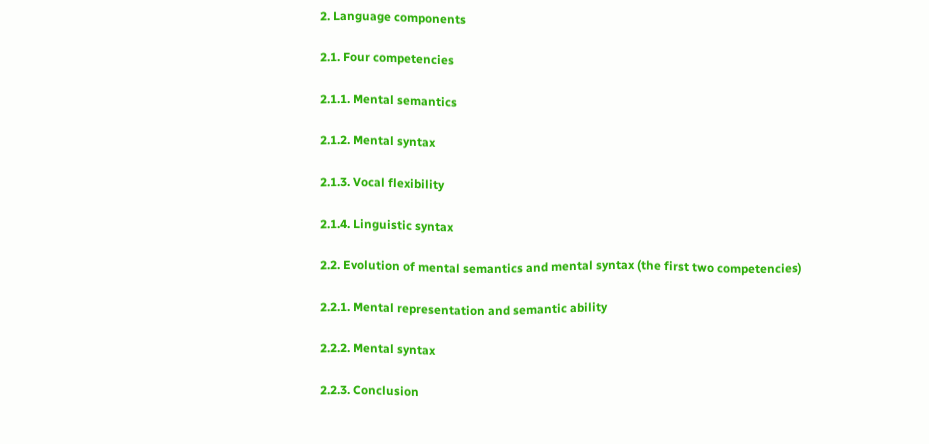2. Language components

2.1. Four competencies

2.1.1. Mental semantics

2.1.2. Mental syntax

2.1.3. Vocal flexibility

2.1.4. Linguistic syntax

2.2. Evolution of mental semantics and mental syntax (the first two competencies)

2.2.1. Mental representation and semantic ability

2.2.2. Mental syntax

2.2.3. Conclusion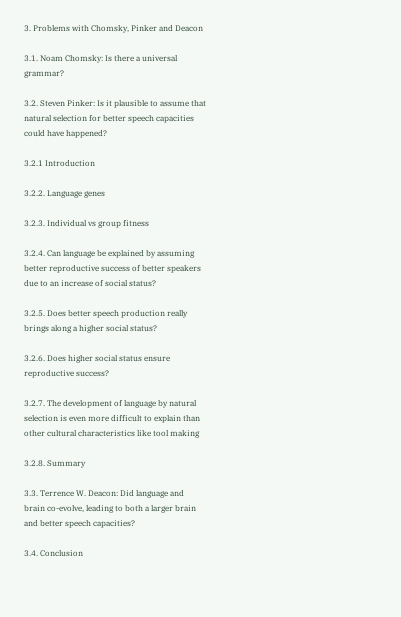3. Problems with Chomsky, Pinker and Deacon

3.1. Noam Chomsky: Is there a universal grammar?

3.2. Steven Pinker: Is it plausible to assume that natural selection for better speech capacities could have happened?

3.2.1 Introduction

3.2.2. Language genes

3.2.3. Individual vs group fitness

3.2.4. Can language be explained by assuming better reproductive success of better speakers due to an increase of social status?

3.2.5. Does better speech production really brings along a higher social status?

3.2.6. Does higher social status ensure reproductive success?

3.2.7. The development of language by natural selection is even more difficult to explain than other cultural characteristics like tool making

3.2.8. Summary

3.3. Terrence W. Deacon: Did language and brain co-evolve, leading to both a larger brain and better speech capacities?

3.4. Conclusion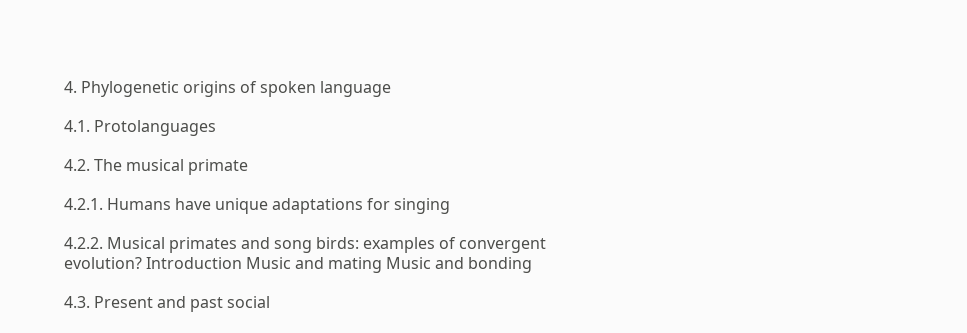4. Phylogenetic origins of spoken language

4.1. Protolanguages

4.2. The musical primate

4.2.1. Humans have unique adaptations for singing

4.2.2. Musical primates and song birds: examples of convergent evolution? Introduction Music and mating Music and bonding

4.3. Present and past social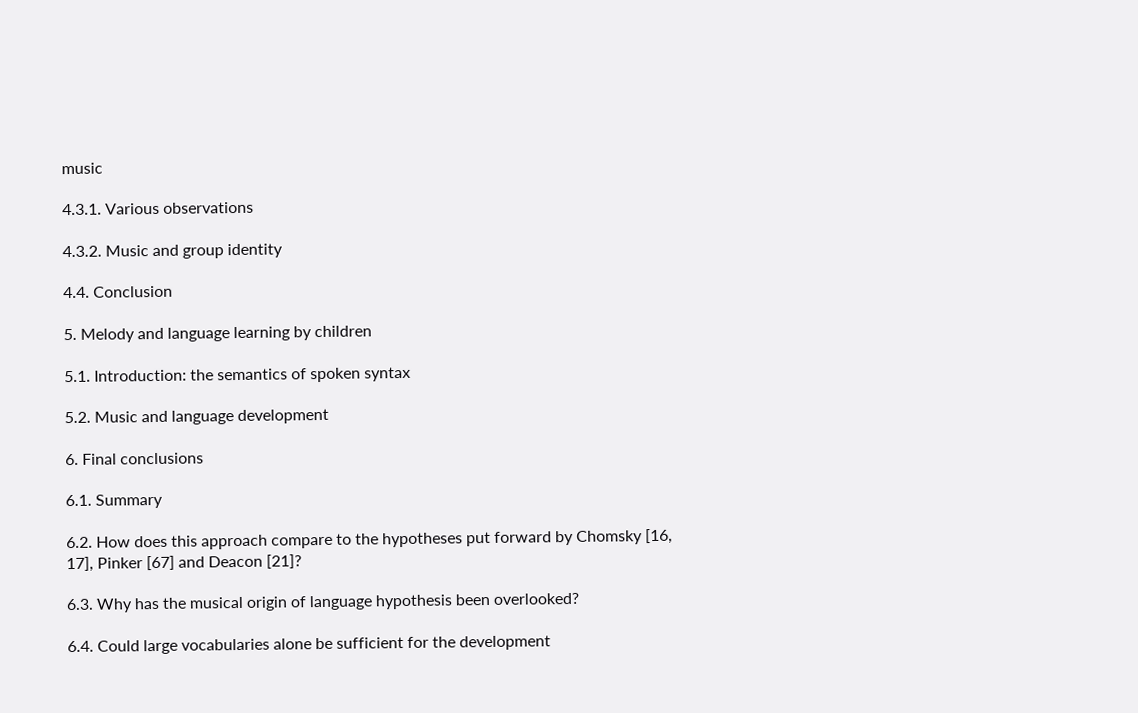music

4.3.1. Various observations

4.3.2. Music and group identity

4.4. Conclusion

5. Melody and language learning by children

5.1. Introduction: the semantics of spoken syntax

5.2. Music and language development

6. Final conclusions

6.1. Summary

6.2. How does this approach compare to the hypotheses put forward by Chomsky [16,  17], Pinker [67] and Deacon [21]?

6.3. Why has the musical origin of language hypothesis been overlooked?

6.4. Could large vocabularies alone be sufficient for the development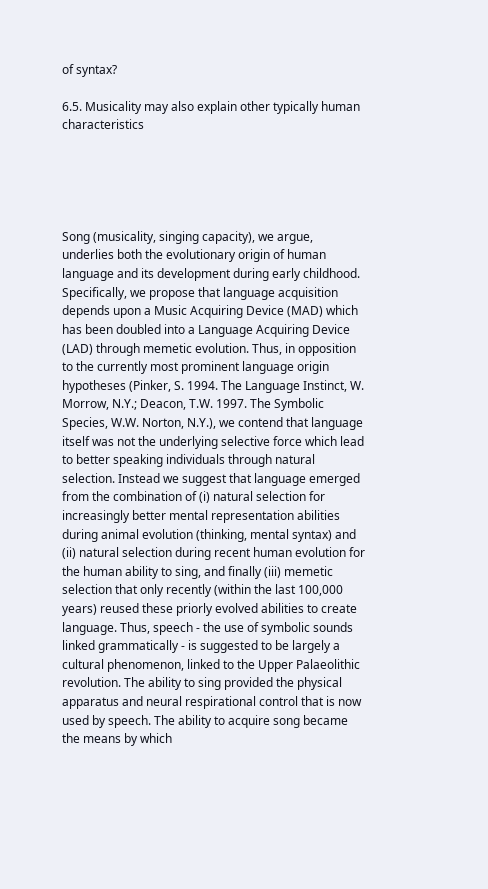of syntax?

6.5. Musicality may also explain other typically human characteristics





Song (musicality, singing capacity), we argue, underlies both the evolutionary origin of human language and its development during early childhood. Specifically, we propose that language acquisition depends upon a Music Acquiring Device (MAD) which has been doubled into a Language Acquiring Device (LAD) through memetic evolution. Thus, in opposition to the currently most prominent language origin hypotheses (Pinker, S. 1994. The Language Instinct, W. Morrow, N.Y.; Deacon, T.W. 1997. The Symbolic Species, W.W. Norton, N.Y.), we contend that language itself was not the underlying selective force which lead to better speaking individuals through natural selection. Instead we suggest that language emerged from the combination of (i) natural selection for increasingly better mental representation abilities during animal evolution (thinking, mental syntax) and (ii) natural selection during recent human evolution for the human ability to sing, and finally (iii) memetic selection that only recently (within the last 100,000 years) reused these priorly evolved abilities to create language. Thus, speech - the use of symbolic sounds linked grammatically - is suggested to be largely a cultural phenomenon, linked to the Upper Palaeolithic revolution. The ability to sing provided the physical apparatus and neural respirational control that is now used by speech. The ability to acquire song became the means by which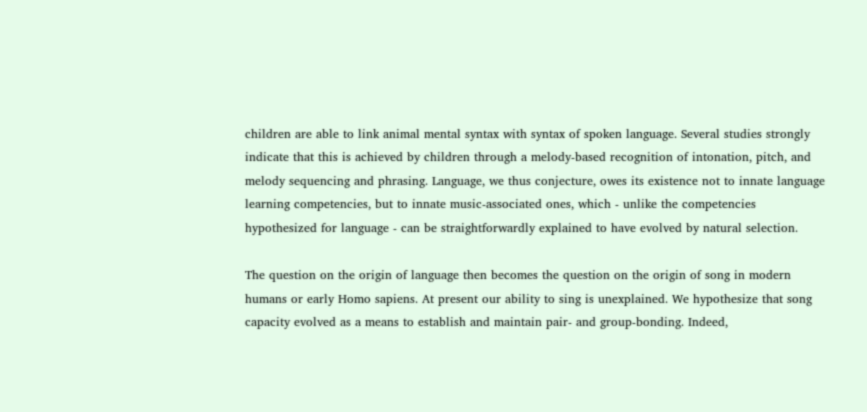children are able to link animal mental syntax with syntax of spoken language. Several studies strongly indicate that this is achieved by children through a melody-based recognition of intonation, pitch, and melody sequencing and phrasing. Language, we thus conjecture, owes its existence not to innate language learning competencies, but to innate music-associated ones, which - unlike the competencies hypothesized for language - can be straightforwardly explained to have evolved by natural selection.

The question on the origin of language then becomes the question on the origin of song in modern humans or early Homo sapiens. At present our ability to sing is unexplained. We hypothesize that song capacity evolved as a means to establish and maintain pair- and group-bonding. Indeed,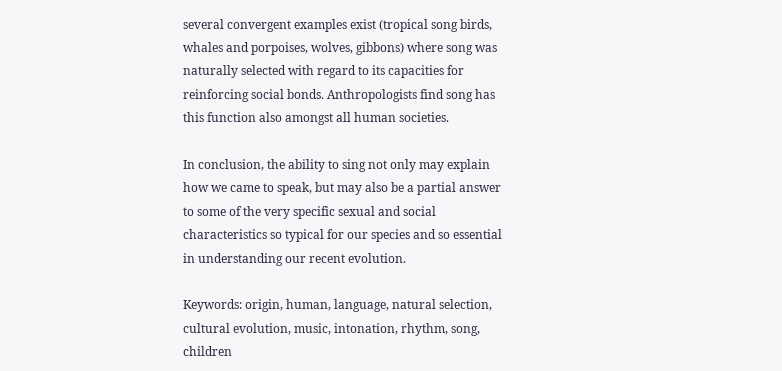several convergent examples exist (tropical song birds, whales and porpoises, wolves, gibbons) where song was naturally selected with regard to its capacities for reinforcing social bonds. Anthropologists find song has this function also amongst all human societies.

In conclusion, the ability to sing not only may explain how we came to speak, but may also be a partial answer to some of the very specific sexual and social characteristics so typical for our species and so essential in understanding our recent evolution.

Keywords: origin, human, language, natural selection, cultural evolution, music, intonation, rhythm, song, children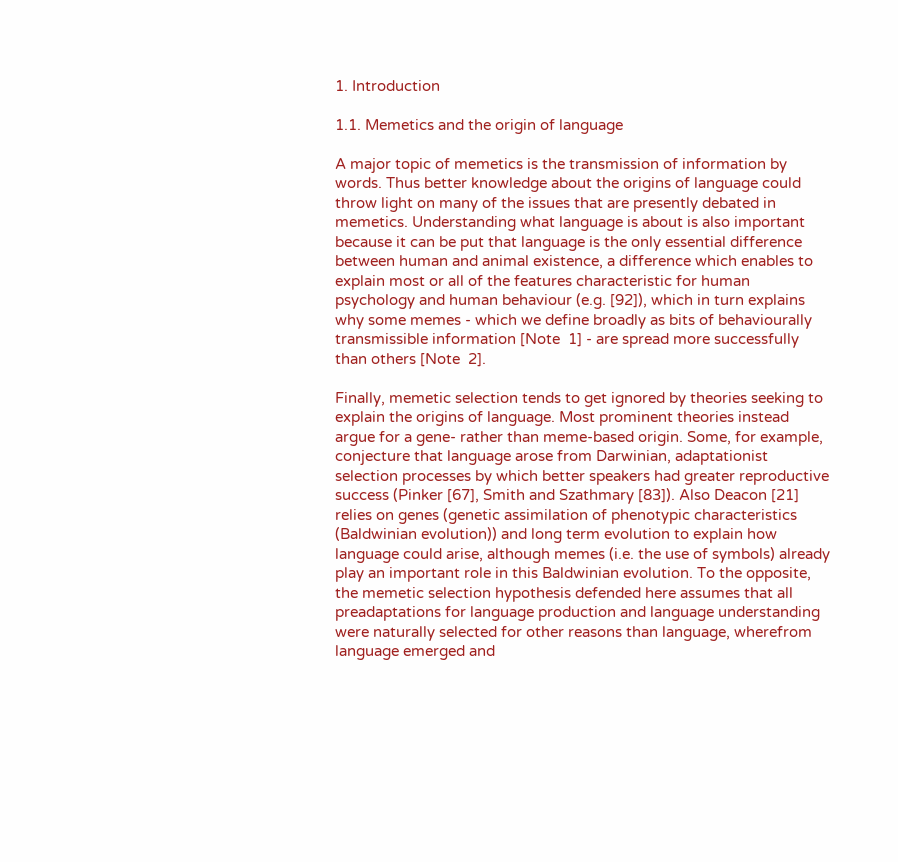1. Introduction

1.1. Memetics and the origin of language

A major topic of memetics is the transmission of information by words. Thus better knowledge about the origins of language could throw light on many of the issues that are presently debated in memetics. Understanding what language is about is also important because it can be put that language is the only essential difference between human and animal existence, a difference which enables to explain most or all of the features characteristic for human psychology and human behaviour (e.g. [92]), which in turn explains why some memes - which we define broadly as bits of behaviourally transmissible information [Note  1] - are spread more successfully than others [Note  2].

Finally, memetic selection tends to get ignored by theories seeking to explain the origins of language. Most prominent theories instead argue for a gene- rather than meme-based origin. Some, for example, conjecture that language arose from Darwinian, adaptationist selection processes by which better speakers had greater reproductive success (Pinker [67], Smith and Szathmary [83]). Also Deacon [21] relies on genes (genetic assimilation of phenotypic characteristics (Baldwinian evolution)) and long term evolution to explain how language could arise, although memes (i.e. the use of symbols) already play an important role in this Baldwinian evolution. To the opposite, the memetic selection hypothesis defended here assumes that all preadaptations for language production and language understanding were naturally selected for other reasons than language, wherefrom language emerged and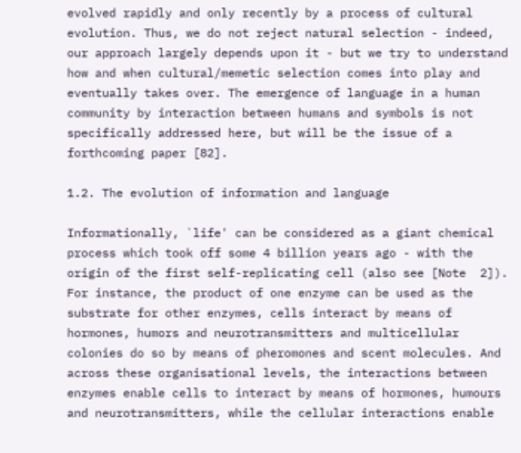evolved rapidly and only recently by a process of cultural evolution. Thus, we do not reject natural selection - indeed, our approach largely depends upon it - but we try to understand how and when cultural/memetic selection comes into play and eventually takes over. The emergence of language in a human community by interaction between humans and symbols is not specifically addressed here, but will be the issue of a forthcoming paper [82].

1.2. The evolution of information and language

Informationally, `life' can be considered as a giant chemical process which took off some 4 billion years ago - with the origin of the first self-replicating cell (also see [Note  2]). For instance, the product of one enzyme can be used as the substrate for other enzymes, cells interact by means of hormones, humors and neurotransmitters and multicellular colonies do so by means of pheromones and scent molecules. And across these organisational levels, the interactions between enzymes enable cells to interact by means of hormones, humours and neurotransmitters, while the cellular interactions enable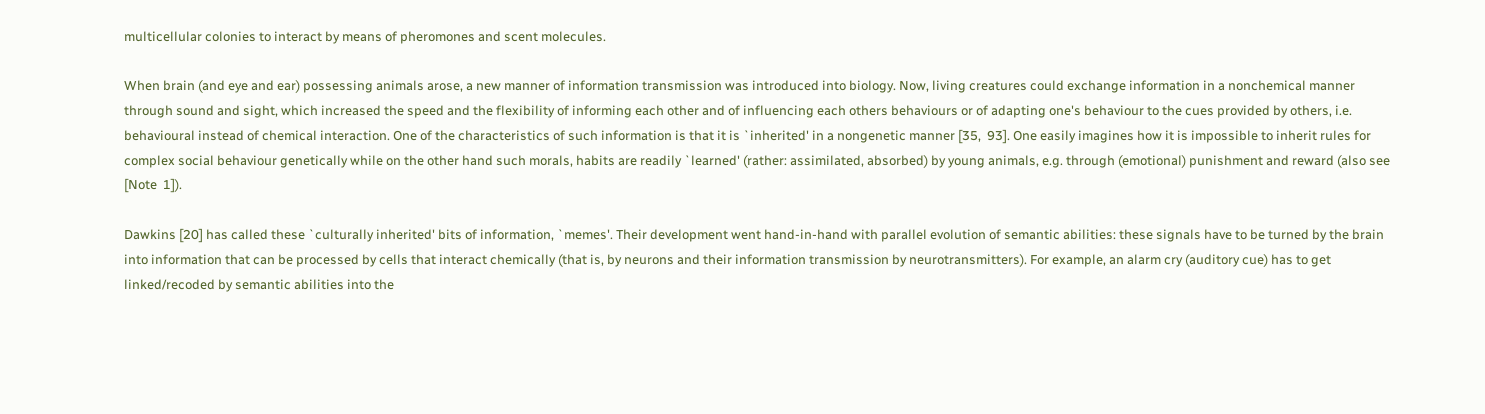multicellular colonies to interact by means of pheromones and scent molecules.

When brain (and eye and ear) possessing animals arose, a new manner of information transmission was introduced into biology. Now, living creatures could exchange information in a nonchemical manner through sound and sight, which increased the speed and the flexibility of informing each other and of influencing each others behaviours or of adapting one's behaviour to the cues provided by others, i.e. behavioural instead of chemical interaction. One of the characteristics of such information is that it is `inherited' in a nongenetic manner [35,  93]. One easily imagines how it is impossible to inherit rules for complex social behaviour genetically while on the other hand such morals, habits are readily `learned' (rather: assimilated, absorbed) by young animals, e.g. through (emotional) punishment and reward (also see [Note  1]).

Dawkins [20] has called these `culturally inherited' bits of information, `memes'. Their development went hand-in-hand with parallel evolution of semantic abilities: these signals have to be turned by the brain into information that can be processed by cells that interact chemically (that is, by neurons and their information transmission by neurotransmitters). For example, an alarm cry (auditory cue) has to get linked/recoded by semantic abilities into the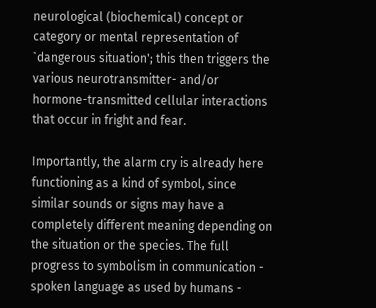neurological (biochemical) concept or category or mental representation of `dangerous situation'; this then triggers the various neurotransmitter- and/or hormone-transmitted cellular interactions that occur in fright and fear.

Importantly, the alarm cry is already here functioning as a kind of symbol, since similar sounds or signs may have a completely different meaning depending on the situation or the species. The full progress to symbolism in communication - spoken language as used by humans -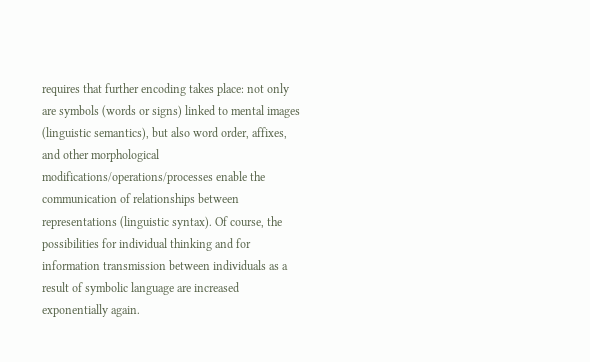requires that further encoding takes place: not only are symbols (words or signs) linked to mental images (linguistic semantics), but also word order, affixes, and other morphological modifications/operations/processes enable the communication of relationships between representations (linguistic syntax). Of course, the possibilities for individual thinking and for information transmission between individuals as a result of symbolic language are increased exponentially again.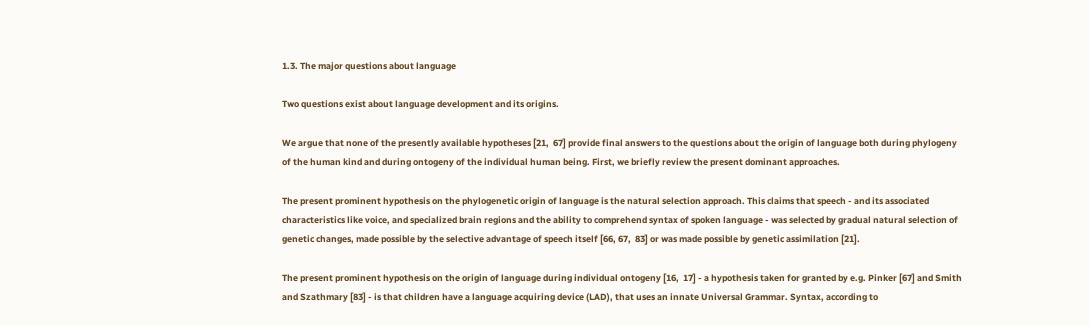1.3. The major questions about language

Two questions exist about language development and its origins.

We argue that none of the presently available hypotheses [21,  67] provide final answers to the questions about the origin of language both during phylogeny of the human kind and during ontogeny of the individual human being. First, we briefly review the present dominant approaches.

The present prominent hypothesis on the phylogenetic origin of language is the natural selection approach. This claims that speech - and its associated characteristics like voice, and specialized brain regions and the ability to comprehend syntax of spoken language - was selected by gradual natural selection of genetic changes, made possible by the selective advantage of speech itself [66, 67,  83] or was made possible by genetic assimilation [21].

The present prominent hypothesis on the origin of language during individual ontogeny [16,  17] - a hypothesis taken for granted by e.g. Pinker [67] and Smith and Szathmary [83] - is that children have a language acquiring device (LAD), that uses an innate Universal Grammar. Syntax, according to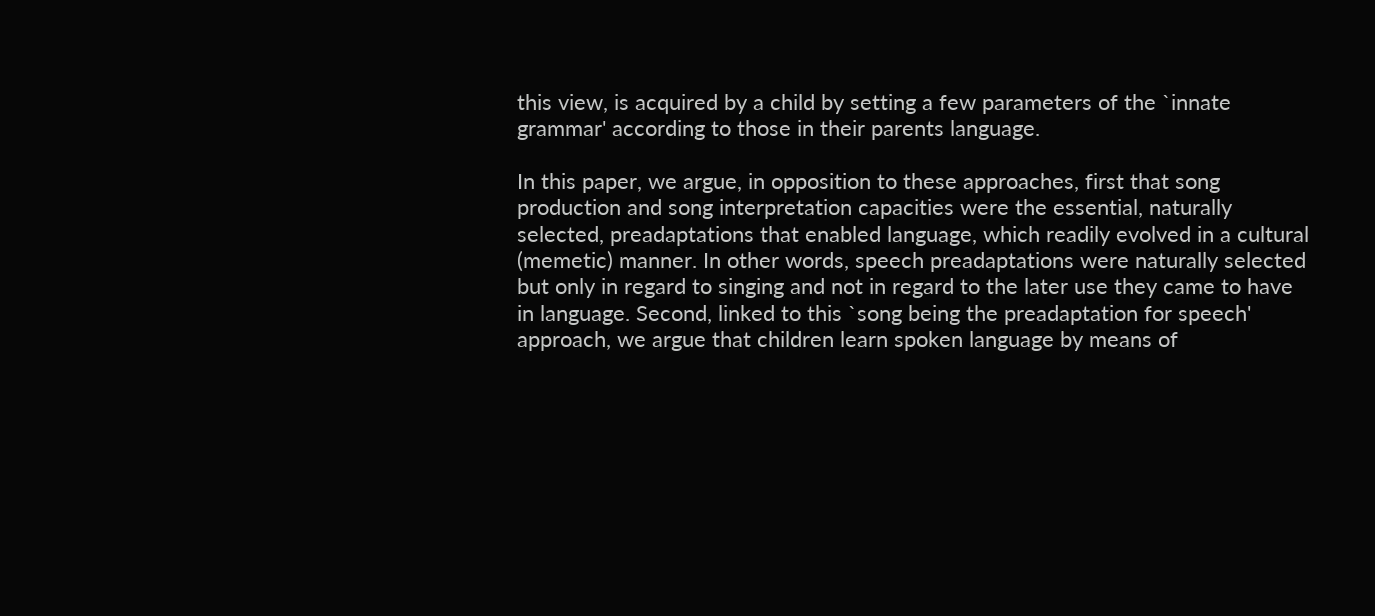this view, is acquired by a child by setting a few parameters of the `innate grammar' according to those in their parents language.

In this paper, we argue, in opposition to these approaches, first that song production and song interpretation capacities were the essential, naturally selected, preadaptations that enabled language, which readily evolved in a cultural (memetic) manner. In other words, speech preadaptations were naturally selected but only in regard to singing and not in regard to the later use they came to have in language. Second, linked to this `song being the preadaptation for speech' approach, we argue that children learn spoken language by means of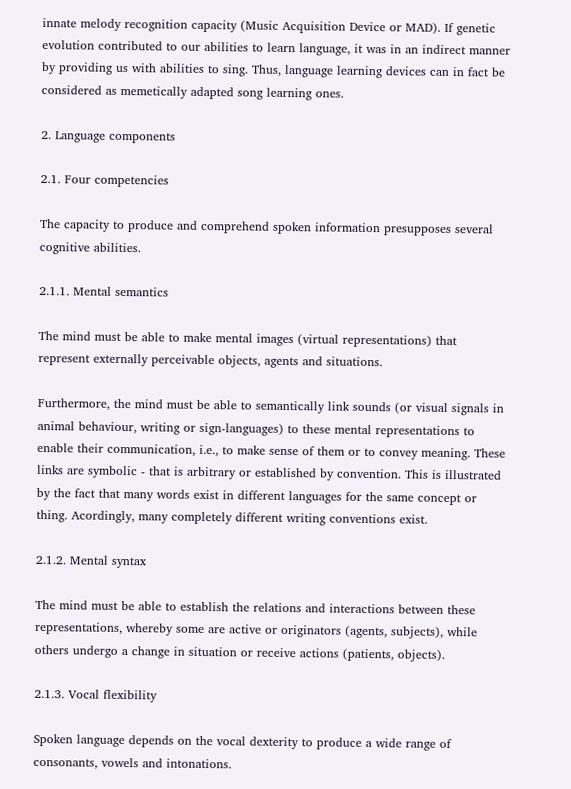innate melody recognition capacity (Music Acquisition Device or MAD). If genetic evolution contributed to our abilities to learn language, it was in an indirect manner by providing us with abilities to sing. Thus, language learning devices can in fact be considered as memetically adapted song learning ones.

2. Language components

2.1. Four competencies

The capacity to produce and comprehend spoken information presupposes several cognitive abilities.

2.1.1. Mental semantics

The mind must be able to make mental images (virtual representations) that represent externally perceivable objects, agents and situations.

Furthermore, the mind must be able to semantically link sounds (or visual signals in animal behaviour, writing or sign-languages) to these mental representations to enable their communication, i.e., to make sense of them or to convey meaning. These links are symbolic - that is arbitrary or established by convention. This is illustrated by the fact that many words exist in different languages for the same concept or thing. Acordingly, many completely different writing conventions exist.

2.1.2. Mental syntax

The mind must be able to establish the relations and interactions between these representations, whereby some are active or originators (agents, subjects), while others undergo a change in situation or receive actions (patients, objects).

2.1.3. Vocal flexibility

Spoken language depends on the vocal dexterity to produce a wide range of consonants, vowels and intonations.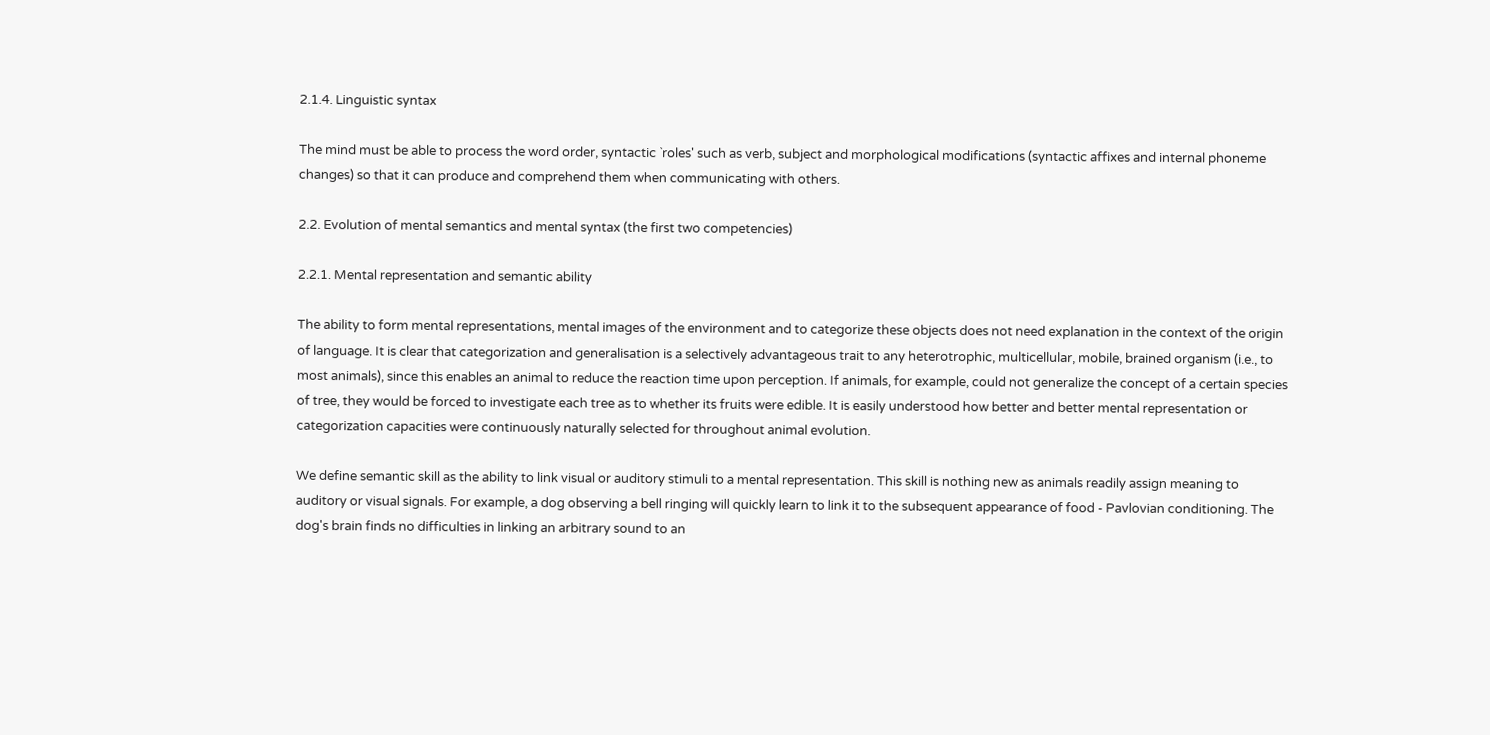2.1.4. Linguistic syntax

The mind must be able to process the word order, syntactic `roles' such as verb, subject and morphological modifications (syntactic affixes and internal phoneme changes) so that it can produce and comprehend them when communicating with others.

2.2. Evolution of mental semantics and mental syntax (the first two competencies)

2.2.1. Mental representation and semantic ability

The ability to form mental representations, mental images of the environment and to categorize these objects does not need explanation in the context of the origin of language. It is clear that categorization and generalisation is a selectively advantageous trait to any heterotrophic, multicellular, mobile, brained organism (i.e., to most animals), since this enables an animal to reduce the reaction time upon perception. If animals, for example, could not generalize the concept of a certain species of tree, they would be forced to investigate each tree as to whether its fruits were edible. It is easily understood how better and better mental representation or categorization capacities were continuously naturally selected for throughout animal evolution.

We define semantic skill as the ability to link visual or auditory stimuli to a mental representation. This skill is nothing new as animals readily assign meaning to auditory or visual signals. For example, a dog observing a bell ringing will quickly learn to link it to the subsequent appearance of food - Pavlovian conditioning. The dog's brain finds no difficulties in linking an arbitrary sound to an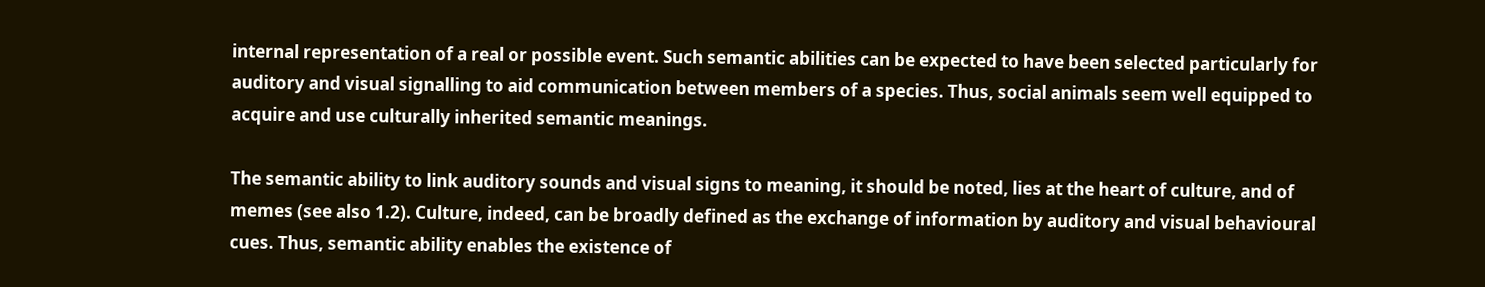internal representation of a real or possible event. Such semantic abilities can be expected to have been selected particularly for auditory and visual signalling to aid communication between members of a species. Thus, social animals seem well equipped to acquire and use culturally inherited semantic meanings.

The semantic ability to link auditory sounds and visual signs to meaning, it should be noted, lies at the heart of culture, and of memes (see also 1.2). Culture, indeed, can be broadly defined as the exchange of information by auditory and visual behavioural cues. Thus, semantic ability enables the existence of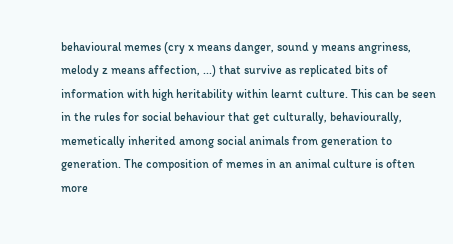behavioural memes (cry x means danger, sound y means angriness, melody z means affection, ...) that survive as replicated bits of information with high heritability within learnt culture. This can be seen in the rules for social behaviour that get culturally, behaviourally, memetically inherited among social animals from generation to generation. The composition of memes in an animal culture is often more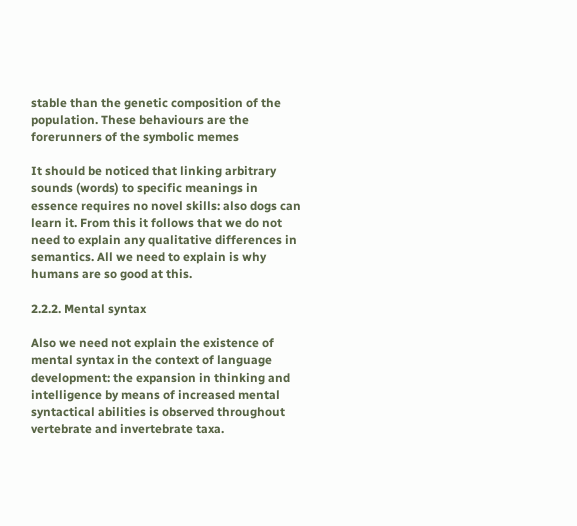stable than the genetic composition of the population. These behaviours are the forerunners of the symbolic memes

It should be noticed that linking arbitrary sounds (words) to specific meanings in essence requires no novel skills: also dogs can learn it. From this it follows that we do not need to explain any qualitative differences in semantics. All we need to explain is why humans are so good at this.

2.2.2. Mental syntax

Also we need not explain the existence of mental syntax in the context of language development: the expansion in thinking and intelligence by means of increased mental syntactical abilities is observed throughout vertebrate and invertebrate taxa.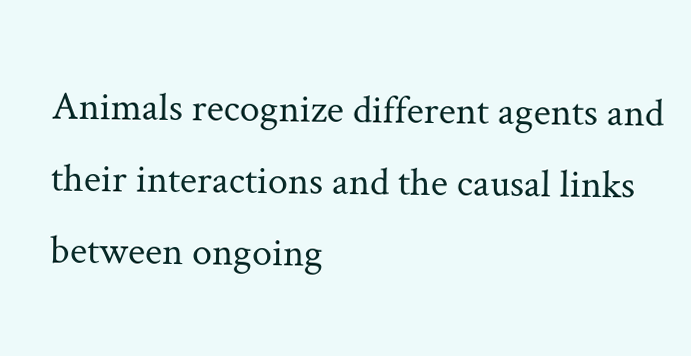Animals recognize different agents and their interactions and the causal links between ongoing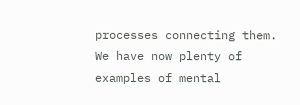processes connecting them. We have now plenty of examples of mental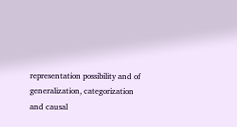representation possibility and of generalization, categorization and causal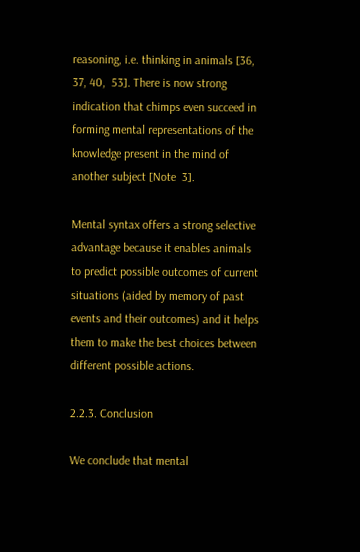reasoning, i.e. thinking in animals [36, 37, 40,  53]. There is now strong indication that chimps even succeed in forming mental representations of the knowledge present in the mind of another subject [Note  3].

Mental syntax offers a strong selective advantage because it enables animals to predict possible outcomes of current situations (aided by memory of past events and their outcomes) and it helps them to make the best choices between different possible actions.

2.2.3. Conclusion

We conclude that mental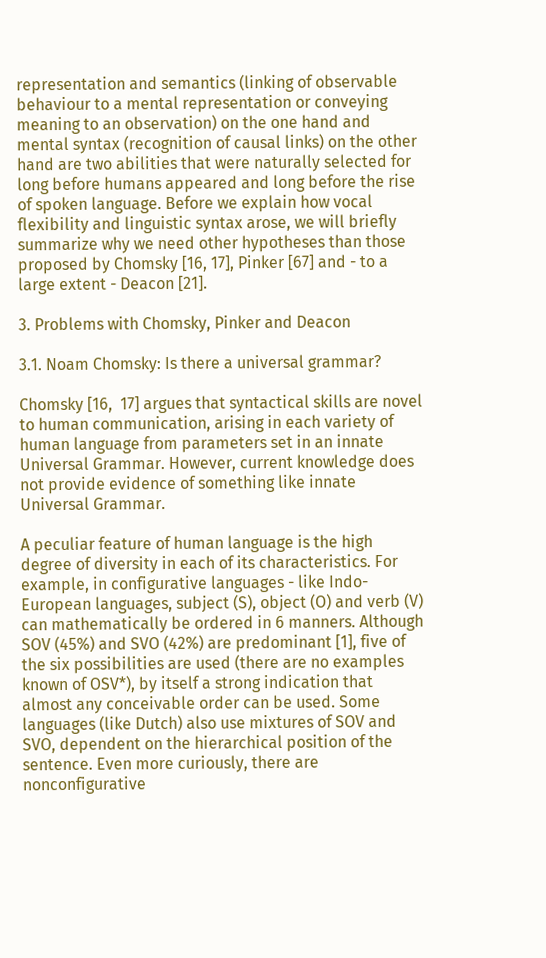representation and semantics (linking of observable behaviour to a mental representation or conveying meaning to an observation) on the one hand and mental syntax (recognition of causal links) on the other hand are two abilities that were naturally selected for long before humans appeared and long before the rise of spoken language. Before we explain how vocal flexibility and linguistic syntax arose, we will briefly summarize why we need other hypotheses than those proposed by Chomsky [16, 17], Pinker [67] and - to a large extent - Deacon [21].

3. Problems with Chomsky, Pinker and Deacon

3.1. Noam Chomsky: Is there a universal grammar?

Chomsky [16,  17] argues that syntactical skills are novel to human communication, arising in each variety of human language from parameters set in an innate Universal Grammar. However, current knowledge does not provide evidence of something like innate Universal Grammar.

A peculiar feature of human language is the high degree of diversity in each of its characteristics. For example, in configurative languages - like Indo-European languages, subject (S), object (O) and verb (V) can mathematically be ordered in 6 manners. Although SOV (45%) and SVO (42%) are predominant [1], five of the six possibilities are used (there are no examples known of OSV*), by itself a strong indication that almost any conceivable order can be used. Some languages (like Dutch) also use mixtures of SOV and SVO, dependent on the hierarchical position of the sentence. Even more curiously, there are nonconfigurative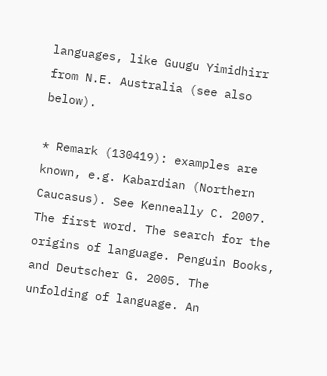languages, like Guugu Yimidhirr from N.E. Australia (see also below).

* Remark (130419): examples are known, e.g. Kabardian (Northern Caucasus). See Kenneally C. 2007. The first word. The search for the origins of language. Penguin Books, and Deutscher G. 2005. The unfolding of language. An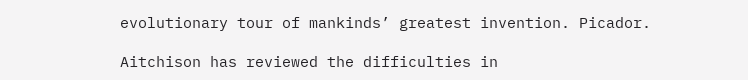evolutionary tour of mankinds’ greatest invention. Picador.

Aitchison has reviewed the difficulties in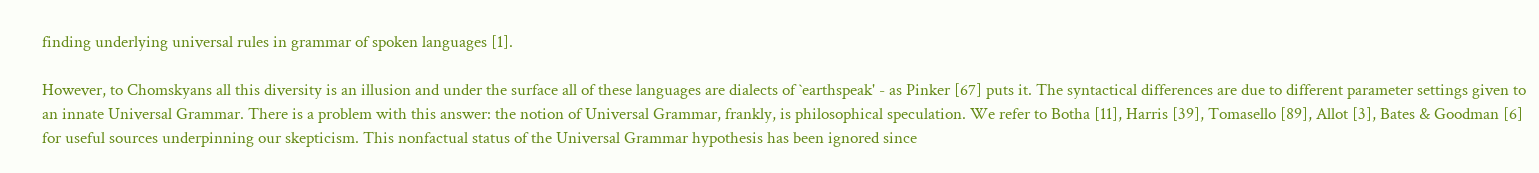finding underlying universal rules in grammar of spoken languages [1].

However, to Chomskyans all this diversity is an illusion and under the surface all of these languages are dialects of `earthspeak' - as Pinker [67] puts it. The syntactical differences are due to different parameter settings given to an innate Universal Grammar. There is a problem with this answer: the notion of Universal Grammar, frankly, is philosophical speculation. We refer to Botha [11], Harris [39], Tomasello [89], Allot [3], Bates & Goodman [6] for useful sources underpinning our skepticism. This nonfactual status of the Universal Grammar hypothesis has been ignored since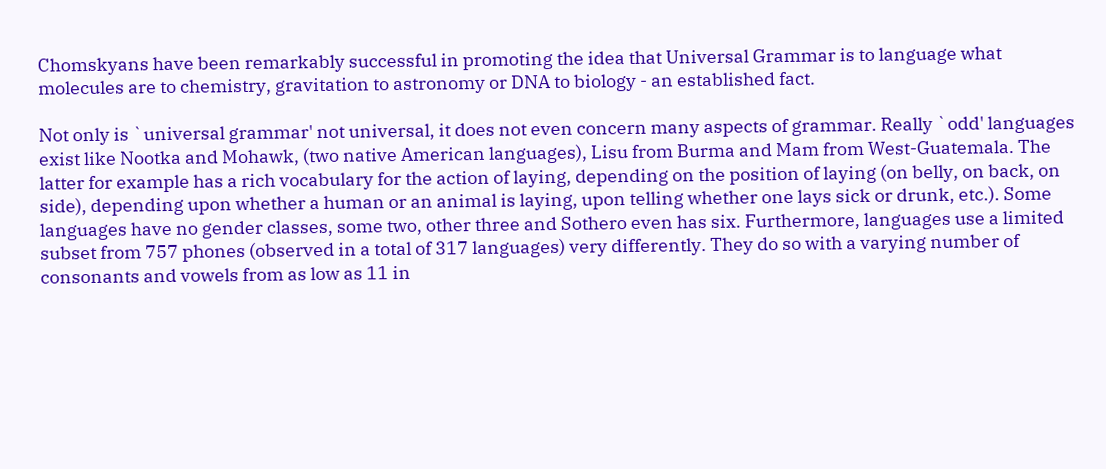Chomskyans have been remarkably successful in promoting the idea that Universal Grammar is to language what molecules are to chemistry, gravitation to astronomy or DNA to biology - an established fact.

Not only is `universal grammar' not universal, it does not even concern many aspects of grammar. Really `odd' languages exist like Nootka and Mohawk, (two native American languages), Lisu from Burma and Mam from West-Guatemala. The latter for example has a rich vocabulary for the action of laying, depending on the position of laying (on belly, on back, on side), depending upon whether a human or an animal is laying, upon telling whether one lays sick or drunk, etc.). Some languages have no gender classes, some two, other three and Sothero even has six. Furthermore, languages use a limited subset from 757 phones (observed in a total of 317 languages) very differently. They do so with a varying number of consonants and vowels from as low as 11 in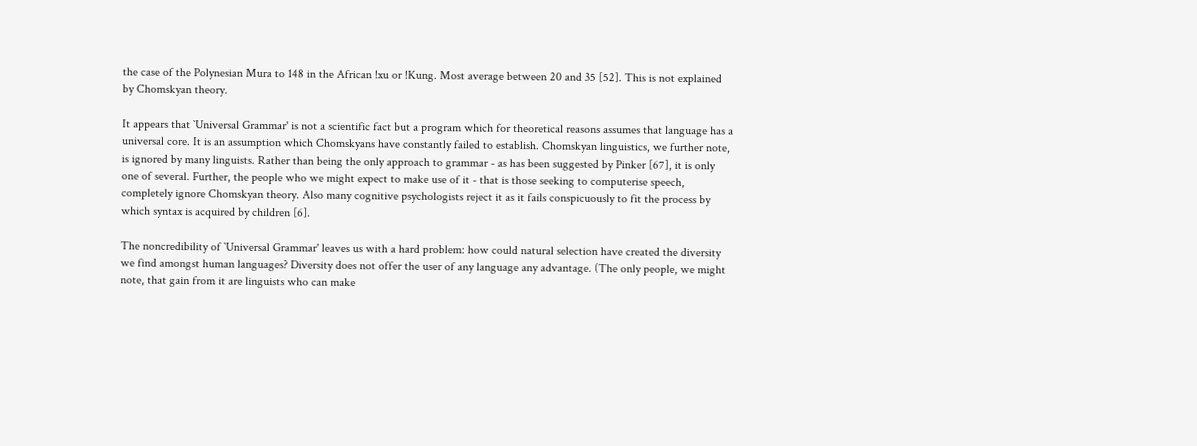the case of the Polynesian Mura to 148 in the African !xu or !Kung. Most average between 20 and 35 [52]. This is not explained by Chomskyan theory.

It appears that `Universal Grammar' is not a scientific fact but a program which for theoretical reasons assumes that language has a universal core. It is an assumption which Chomskyans have constantly failed to establish. Chomskyan linguistics, we further note, is ignored by many linguists. Rather than being the only approach to grammar - as has been suggested by Pinker [67], it is only one of several. Further, the people who we might expect to make use of it - that is those seeking to computerise speech, completely ignore Chomskyan theory. Also many cognitive psychologists reject it as it fails conspicuously to fit the process by which syntax is acquired by children [6].

The noncredibility of `Universal Grammar' leaves us with a hard problem: how could natural selection have created the diversity we find amongst human languages? Diversity does not offer the user of any language any advantage. (The only people, we might note, that gain from it are linguists who can make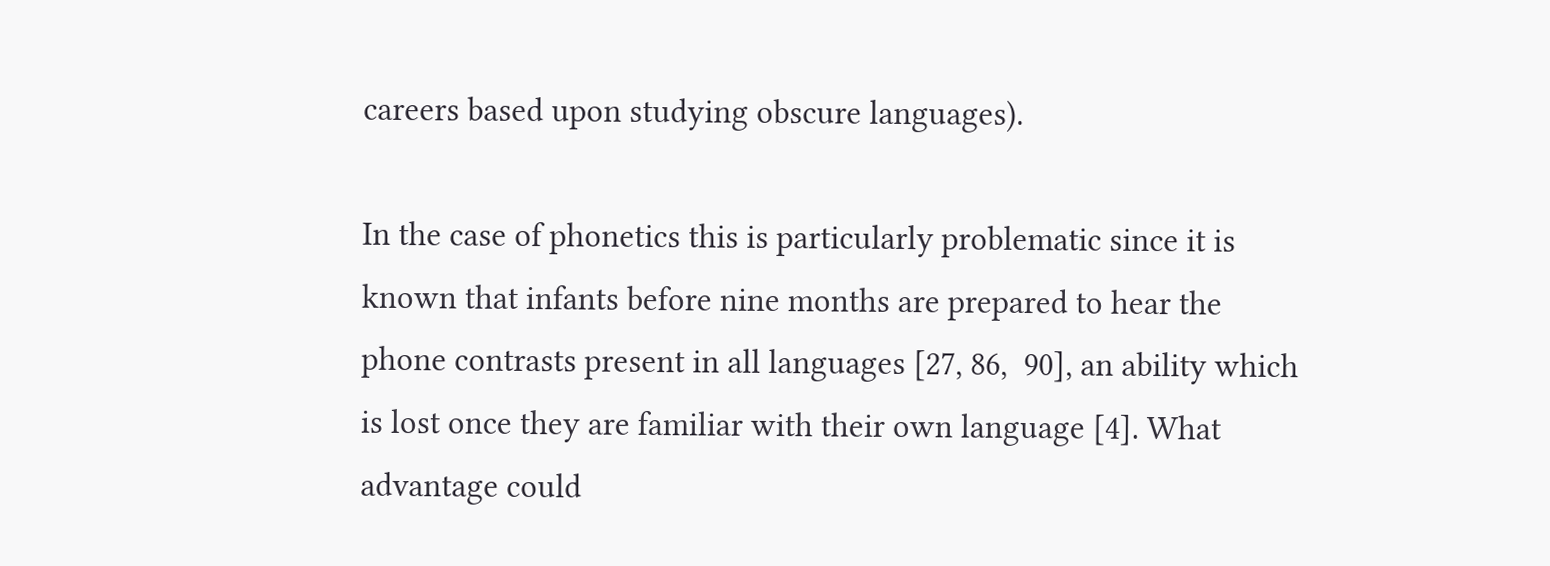careers based upon studying obscure languages).

In the case of phonetics this is particularly problematic since it is known that infants before nine months are prepared to hear the phone contrasts present in all languages [27, 86,  90], an ability which is lost once they are familiar with their own language [4]. What advantage could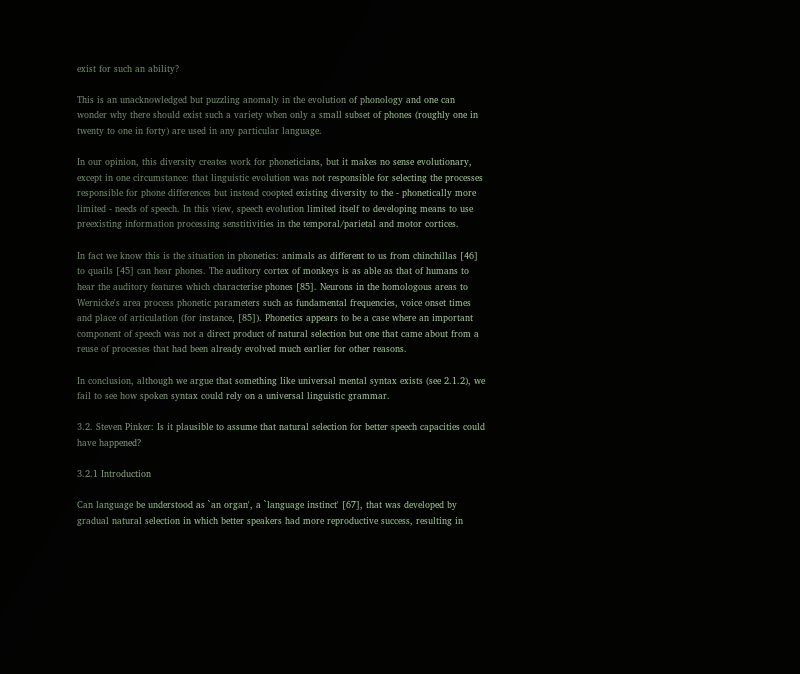exist for such an ability?

This is an unacknowledged but puzzling anomaly in the evolution of phonology and one can wonder why there should exist such a variety when only a small subset of phones (roughly one in twenty to one in forty) are used in any particular language.

In our opinion, this diversity creates work for phoneticians, but it makes no sense evolutionary, except in one circumstance: that linguistic evolution was not responsible for selecting the processes responsible for phone differences but instead coopted existing diversity to the - phonetically more limited - needs of speech. In this view, speech evolution limited itself to developing means to use preexisting information processing senstitivities in the temporal/parietal and motor cortices.

In fact we know this is the situation in phonetics: animals as different to us from chinchillas [46] to quails [45] can hear phones. The auditory cortex of monkeys is as able as that of humans to hear the auditory features which characterise phones [85]. Neurons in the homologous areas to Wernicke's area process phonetic parameters such as fundamental frequencies, voice onset times and place of articulation (for instance, [85]). Phonetics appears to be a case where an important component of speech was not a direct product of natural selection but one that came about from a reuse of processes that had been already evolved much earlier for other reasons.

In conclusion, although we argue that something like universal mental syntax exists (see 2.1.2), we fail to see how spoken syntax could rely on a universal linguistic grammar.

3.2. Steven Pinker: Is it plausible to assume that natural selection for better speech capacities could have happened?

3.2.1 Introduction

Can language be understood as `an organ', a `language instinct' [67], that was developed by gradual natural selection in which better speakers had more reproductive success, resulting in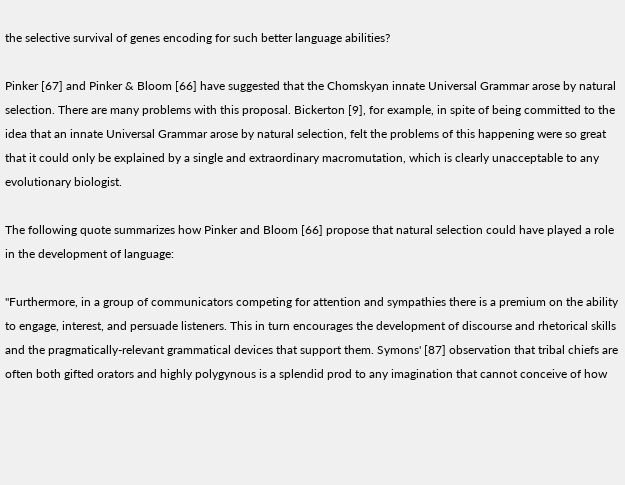the selective survival of genes encoding for such better language abilities?

Pinker [67] and Pinker & Bloom [66] have suggested that the Chomskyan innate Universal Grammar arose by natural selection. There are many problems with this proposal. Bickerton [9], for example, in spite of being committed to the idea that an innate Universal Grammar arose by natural selection, felt the problems of this happening were so great that it could only be explained by a single and extraordinary macromutation, which is clearly unacceptable to any evolutionary biologist.

The following quote summarizes how Pinker and Bloom [66] propose that natural selection could have played a role in the development of language:

"Furthermore, in a group of communicators competing for attention and sympathies there is a premium on the ability to engage, interest, and persuade listeners. This in turn encourages the development of discourse and rhetorical skills and the pragmatically-relevant grammatical devices that support them. Symons' [87] observation that tribal chiefs are often both gifted orators and highly polygynous is a splendid prod to any imagination that cannot conceive of how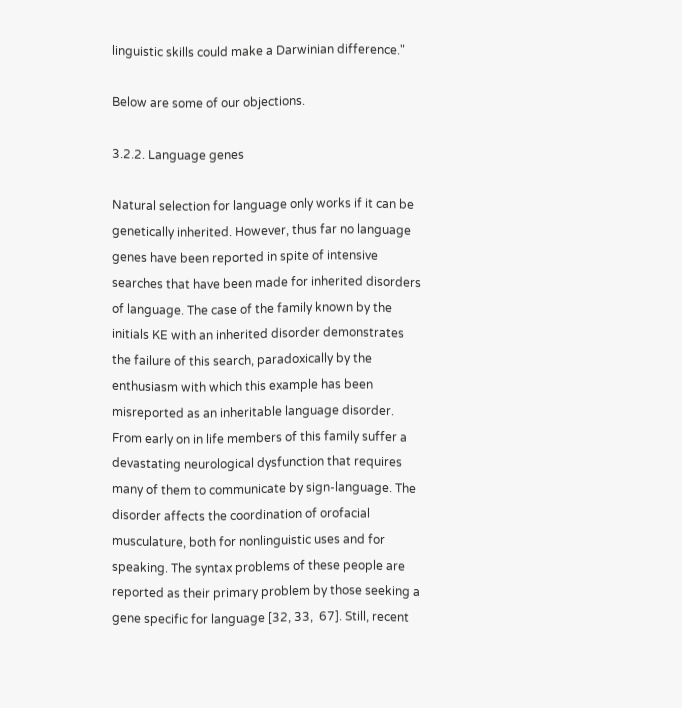linguistic skills could make a Darwinian difference."

Below are some of our objections.

3.2.2. Language genes

Natural selection for language only works if it can be genetically inherited. However, thus far no language genes have been reported in spite of intensive searches that have been made for inherited disorders of language. The case of the family known by the initials KE with an inherited disorder demonstrates the failure of this search, paradoxically by the enthusiasm with which this example has been misreported as an inheritable language disorder. From early on in life members of this family suffer a devastating neurological dysfunction that requires many of them to communicate by sign-language. The disorder affects the coordination of orofacial musculature, both for nonlinguistic uses and for speaking. The syntax problems of these people are reported as their primary problem by those seeking a gene specific for language [32, 33,  67]. Still, recent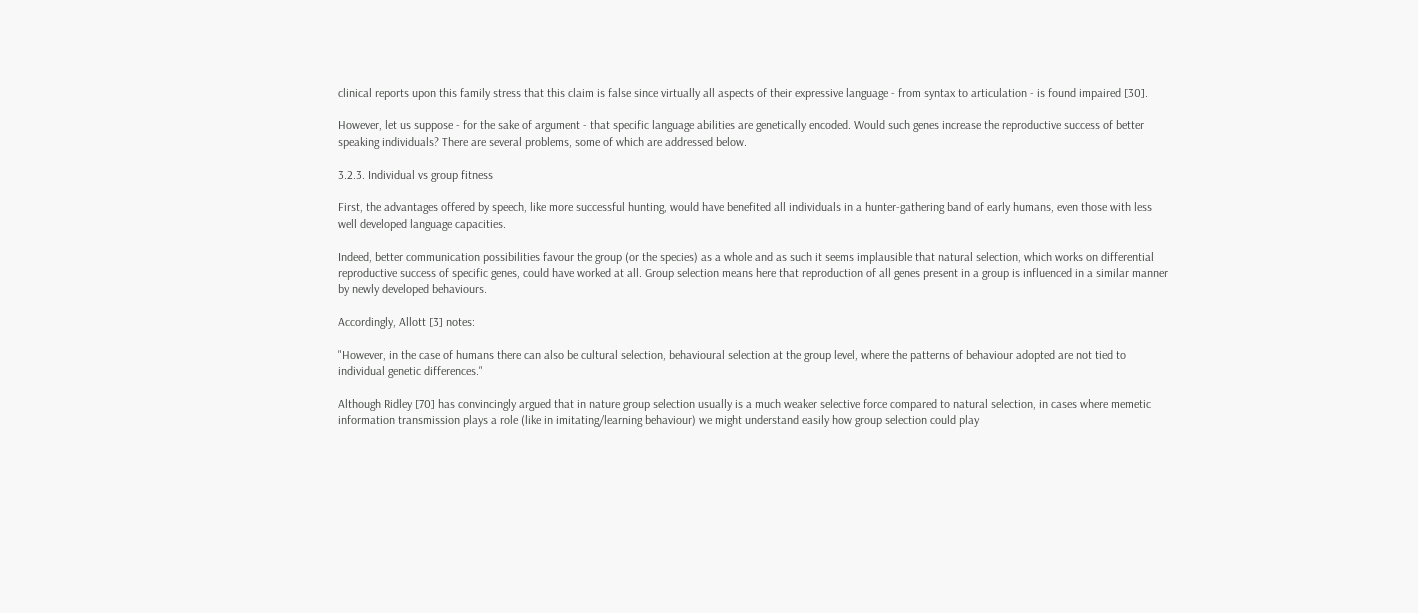clinical reports upon this family stress that this claim is false since virtually all aspects of their expressive language - from syntax to articulation - is found impaired [30].

However, let us suppose - for the sake of argument - that specific language abilities are genetically encoded. Would such genes increase the reproductive success of better speaking individuals? There are several problems, some of which are addressed below.

3.2.3. Individual vs group fitness

First, the advantages offered by speech, like more successful hunting, would have benefited all individuals in a hunter-gathering band of early humans, even those with less well developed language capacities.

Indeed, better communication possibilities favour the group (or the species) as a whole and as such it seems implausible that natural selection, which works on differential reproductive success of specific genes, could have worked at all. Group selection means here that reproduction of all genes present in a group is influenced in a similar manner by newly developed behaviours.

Accordingly, Allott [3] notes:

"However, in the case of humans there can also be cultural selection, behavioural selection at the group level, where the patterns of behaviour adopted are not tied to individual genetic differences."

Although Ridley [70] has convincingly argued that in nature group selection usually is a much weaker selective force compared to natural selection, in cases where memetic information transmission plays a role (like in imitating/learning behaviour) we might understand easily how group selection could play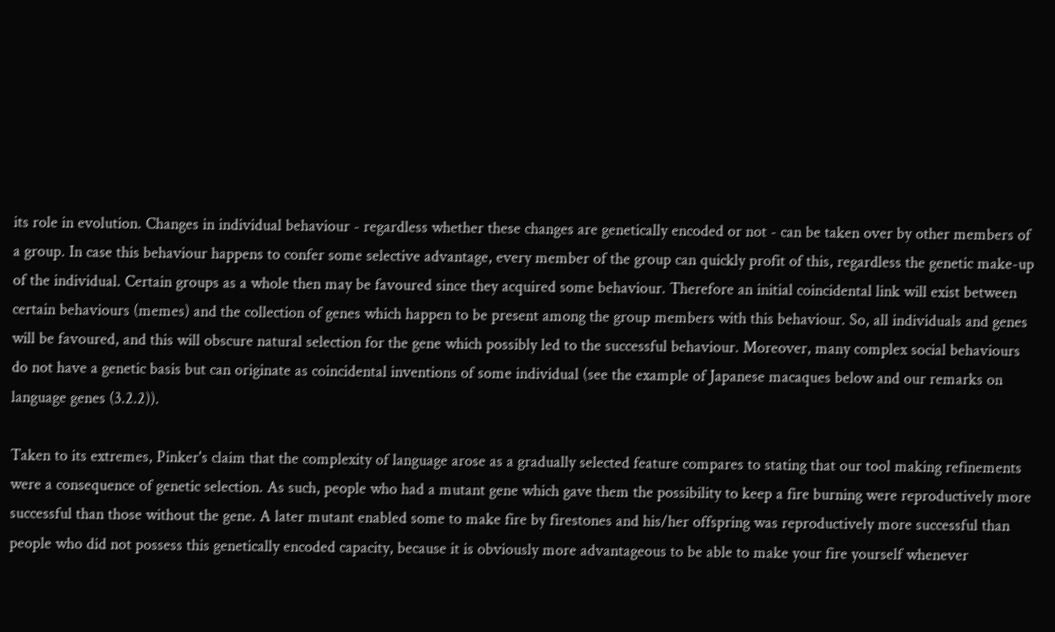its role in evolution. Changes in individual behaviour - regardless whether these changes are genetically encoded or not - can be taken over by other members of a group. In case this behaviour happens to confer some selective advantage, every member of the group can quickly profit of this, regardless the genetic make-up of the individual. Certain groups as a whole then may be favoured since they acquired some behaviour. Therefore an initial coincidental link will exist between certain behaviours (memes) and the collection of genes which happen to be present among the group members with this behaviour. So, all individuals and genes will be favoured, and this will obscure natural selection for the gene which possibly led to the successful behaviour. Moreover, many complex social behaviours do not have a genetic basis but can originate as coincidental inventions of some individual (see the example of Japanese macaques below and our remarks on language genes (3.2.2)).

Taken to its extremes, Pinker's claim that the complexity of language arose as a gradually selected feature compares to stating that our tool making refinements were a consequence of genetic selection. As such, people who had a mutant gene which gave them the possibility to keep a fire burning were reproductively more successful than those without the gene. A later mutant enabled some to make fire by firestones and his/her offspring was reproductively more successful than people who did not possess this genetically encoded capacity, because it is obviously more advantageous to be able to make your fire yourself whenever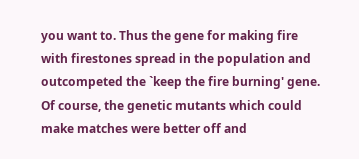you want to. Thus the gene for making fire with firestones spread in the population and outcompeted the `keep the fire burning' gene. Of course, the genetic mutants which could make matches were better off and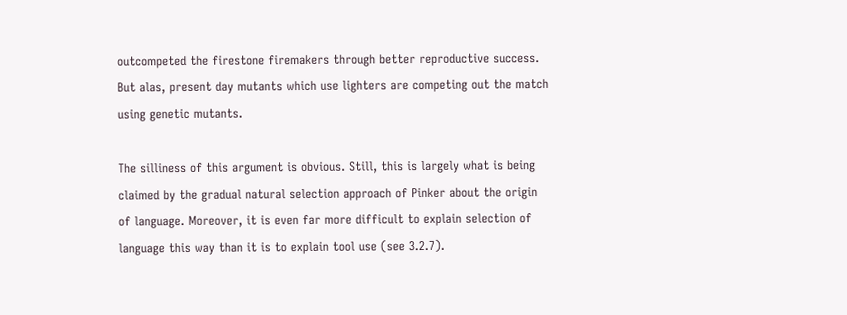outcompeted the firestone firemakers through better reproductive success. But alas, present day mutants which use lighters are competing out the match using genetic mutants.

The silliness of this argument is obvious. Still, this is largely what is being claimed by the gradual natural selection approach of Pinker about the origin of language. Moreover, it is even far more difficult to explain selection of language this way than it is to explain tool use (see 3.2.7).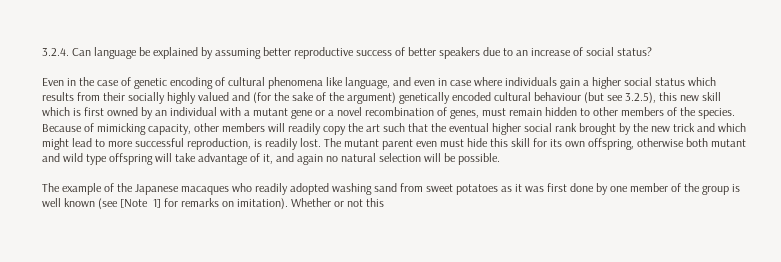3.2.4. Can language be explained by assuming better reproductive success of better speakers due to an increase of social status?

Even in the case of genetic encoding of cultural phenomena like language, and even in case where individuals gain a higher social status which results from their socially highly valued and (for the sake of the argument) genetically encoded cultural behaviour (but see 3.2.5), this new skill which is first owned by an individual with a mutant gene or a novel recombination of genes, must remain hidden to other members of the species. Because of mimicking capacity, other members will readily copy the art such that the eventual higher social rank brought by the new trick and which might lead to more successful reproduction, is readily lost. The mutant parent even must hide this skill for its own offspring, otherwise both mutant and wild type offspring will take advantage of it, and again no natural selection will be possible.

The example of the Japanese macaques who readily adopted washing sand from sweet potatoes as it was first done by one member of the group is well known (see [Note  1] for remarks on imitation). Whether or not this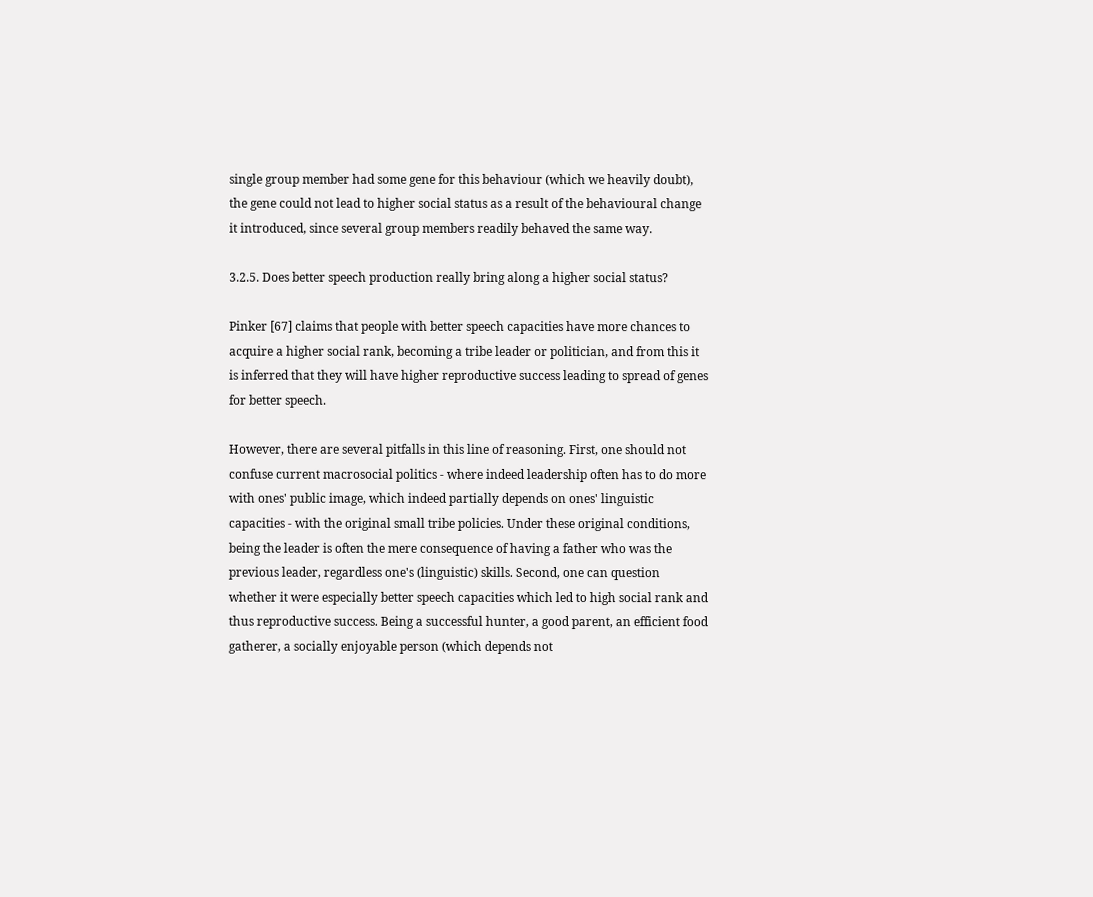single group member had some gene for this behaviour (which we heavily doubt), the gene could not lead to higher social status as a result of the behavioural change it introduced, since several group members readily behaved the same way.

3.2.5. Does better speech production really bring along a higher social status?

Pinker [67] claims that people with better speech capacities have more chances to acquire a higher social rank, becoming a tribe leader or politician, and from this it is inferred that they will have higher reproductive success leading to spread of genes for better speech.

However, there are several pitfalls in this line of reasoning. First, one should not confuse current macrosocial politics - where indeed leadership often has to do more with ones' public image, which indeed partially depends on ones' linguistic capacities - with the original small tribe policies. Under these original conditions, being the leader is often the mere consequence of having a father who was the previous leader, regardless one's (linguistic) skills. Second, one can question whether it were especially better speech capacities which led to high social rank and thus reproductive success. Being a successful hunter, a good parent, an efficient food gatherer, a socially enjoyable person (which depends not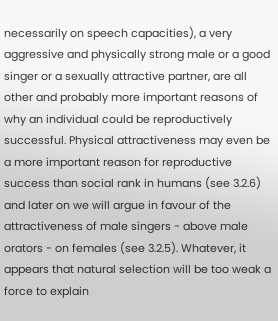necessarily on speech capacities), a very aggressive and physically strong male or a good singer or a sexually attractive partner, are all other and probably more important reasons of why an individual could be reproductively successful. Physical attractiveness may even be a more important reason for reproductive success than social rank in humans (see 3.2.6) and later on we will argue in favour of the attractiveness of male singers - above male orators - on females (see 3.2.5). Whatever, it appears that natural selection will be too weak a force to explain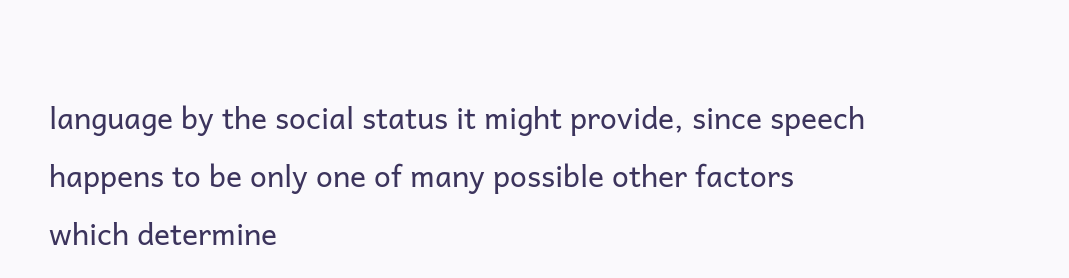language by the social status it might provide, since speech happens to be only one of many possible other factors which determine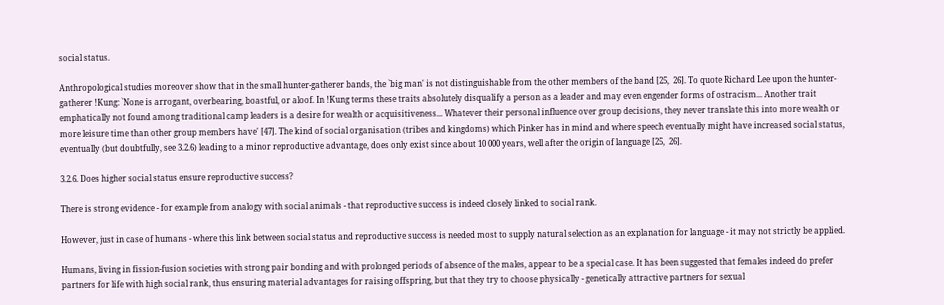social status.

Anthropological studies moreover show that in the small hunter-gatherer bands, the `big man' is not distinguishable from the other members of the band [25,  26]. To quote Richard Lee upon the hunter-gatherer !Kung: `None is arrogant, overbearing, boastful, or aloof. In !Kung terms these traits absolutely disqualify a person as a leader and may even engender forms of ostracism... Another trait emphatically not found among traditional camp leaders is a desire for wealth or acquisitiveness... Whatever their personal influence over group decisions, they never translate this into more wealth or more leisure time than other group members have' [47]. The kind of social organisation (tribes and kingdoms) which Pinker has in mind and where speech eventually might have increased social status, eventually (but doubtfully, see 3.2.6) leading to a minor reproductive advantage, does only exist since about 10 000 years, well after the origin of language [25,  26].

3.2.6. Does higher social status ensure reproductive success?

There is strong evidence - for example from analogy with social animals - that reproductive success is indeed closely linked to social rank.

However, just in case of humans - where this link between social status and reproductive success is needed most to supply natural selection as an explanation for language - it may not strictly be applied.

Humans, living in fission-fusion societies with strong pair bonding and with prolonged periods of absence of the males, appear to be a special case. It has been suggested that females indeed do prefer partners for life with high social rank, thus ensuring material advantages for raising offspring, but that they try to choose physically - genetically attractive partners for sexual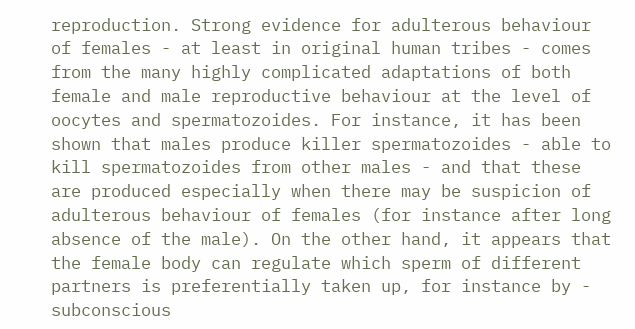reproduction. Strong evidence for adulterous behaviour of females - at least in original human tribes - comes from the many highly complicated adaptations of both female and male reproductive behaviour at the level of oocytes and spermatozoides. For instance, it has been shown that males produce killer spermatozoides - able to kill spermatozoides from other males - and that these are produced especially when there may be suspicion of adulterous behaviour of females (for instance after long absence of the male). On the other hand, it appears that the female body can regulate which sperm of different partners is preferentially taken up, for instance by - subconscious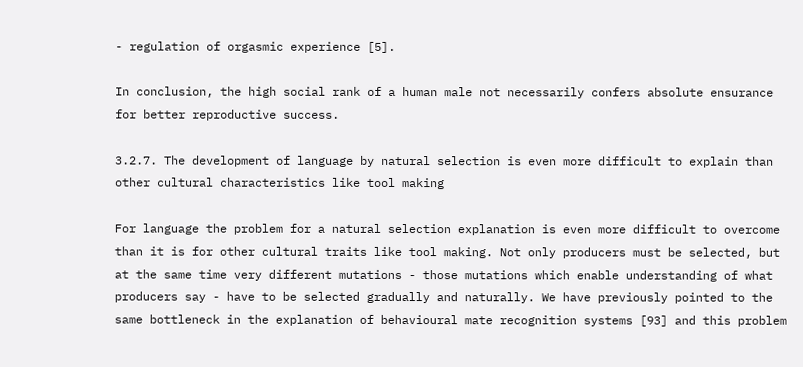- regulation of orgasmic experience [5].

In conclusion, the high social rank of a human male not necessarily confers absolute ensurance for better reproductive success.

3.2.7. The development of language by natural selection is even more difficult to explain than other cultural characteristics like tool making

For language the problem for a natural selection explanation is even more difficult to overcome than it is for other cultural traits like tool making. Not only producers must be selected, but at the same time very different mutations - those mutations which enable understanding of what producers say - have to be selected gradually and naturally. We have previously pointed to the same bottleneck in the explanation of behavioural mate recognition systems [93] and this problem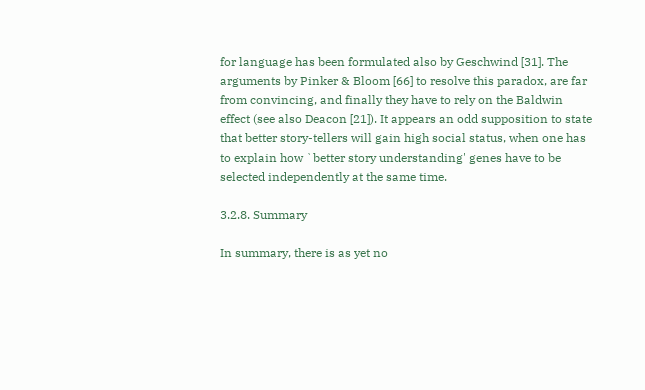for language has been formulated also by Geschwind [31]. The arguments by Pinker & Bloom [66] to resolve this paradox, are far from convincing, and finally they have to rely on the Baldwin effect (see also Deacon [21]). It appears an odd supposition to state that better story-tellers will gain high social status, when one has to explain how `better story understanding' genes have to be selected independently at the same time.

3.2.8. Summary

In summary, there is as yet no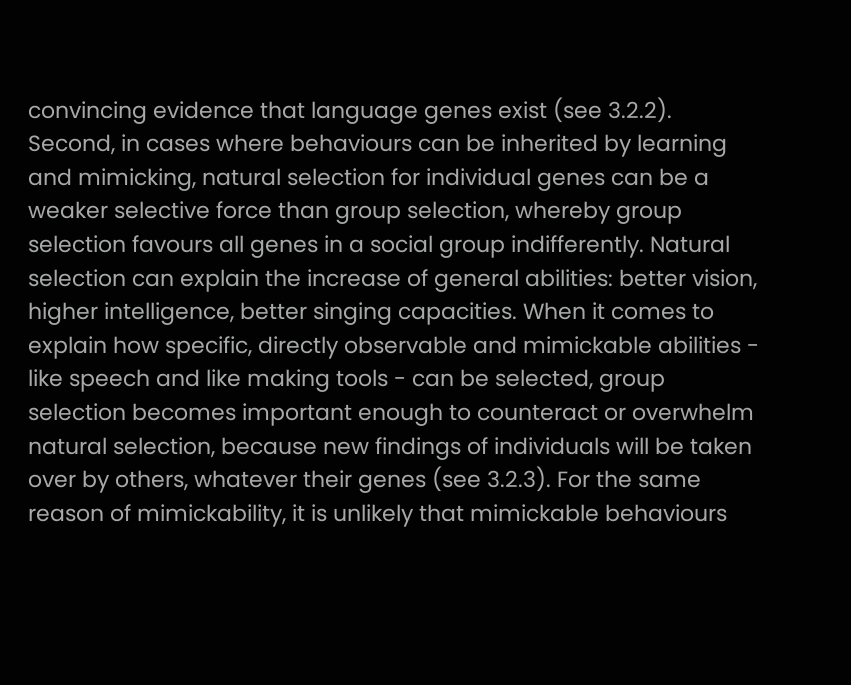convincing evidence that language genes exist (see 3.2.2). Second, in cases where behaviours can be inherited by learning and mimicking, natural selection for individual genes can be a weaker selective force than group selection, whereby group selection favours all genes in a social group indifferently. Natural selection can explain the increase of general abilities: better vision, higher intelligence, better singing capacities. When it comes to explain how specific, directly observable and mimickable abilities - like speech and like making tools - can be selected, group selection becomes important enough to counteract or overwhelm natural selection, because new findings of individuals will be taken over by others, whatever their genes (see 3.2.3). For the same reason of mimickability, it is unlikely that mimickable behaviours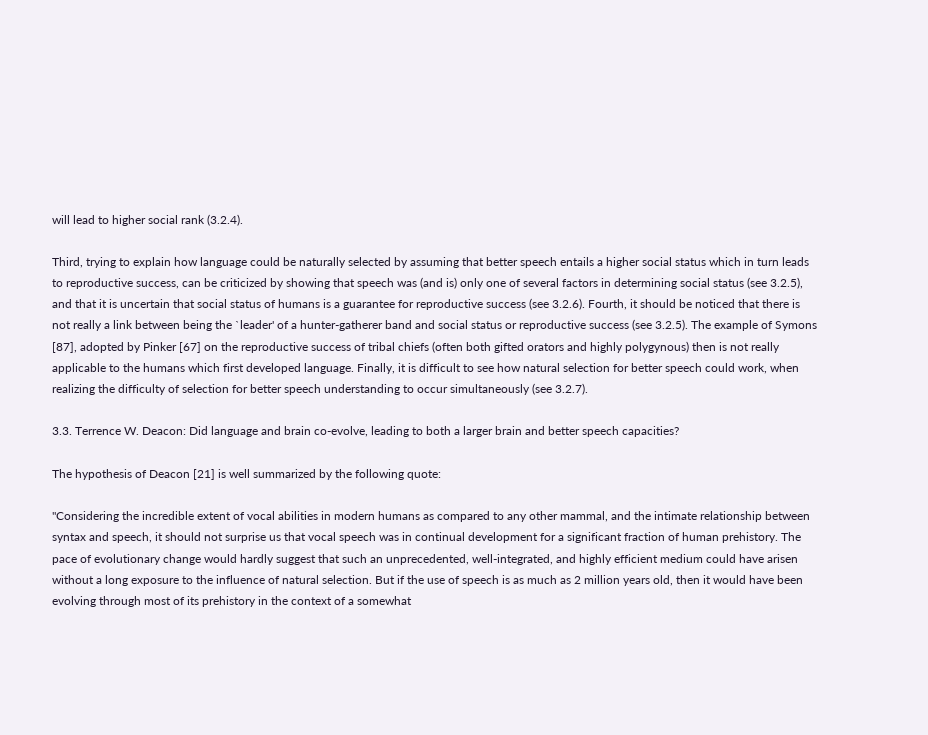will lead to higher social rank (3.2.4).

Third, trying to explain how language could be naturally selected by assuming that better speech entails a higher social status which in turn leads to reproductive success, can be criticized by showing that speech was (and is) only one of several factors in determining social status (see 3.2.5), and that it is uncertain that social status of humans is a guarantee for reproductive success (see 3.2.6). Fourth, it should be noticed that there is not really a link between being the `leader' of a hunter-gatherer band and social status or reproductive success (see 3.2.5). The example of Symons [87], adopted by Pinker [67] on the reproductive success of tribal chiefs (often both gifted orators and highly polygynous) then is not really applicable to the humans which first developed language. Finally, it is difficult to see how natural selection for better speech could work, when realizing the difficulty of selection for better speech understanding to occur simultaneously (see 3.2.7).

3.3. Terrence W. Deacon: Did language and brain co-evolve, leading to both a larger brain and better speech capacities?

The hypothesis of Deacon [21] is well summarized by the following quote:

"Considering the incredible extent of vocal abilities in modern humans as compared to any other mammal, and the intimate relationship between syntax and speech, it should not surprise us that vocal speech was in continual development for a significant fraction of human prehistory. The pace of evolutionary change would hardly suggest that such an unprecedented, well-integrated, and highly efficient medium could have arisen without a long exposure to the influence of natural selection. But if the use of speech is as much as 2 million years old, then it would have been evolving through most of its prehistory in the context of a somewhat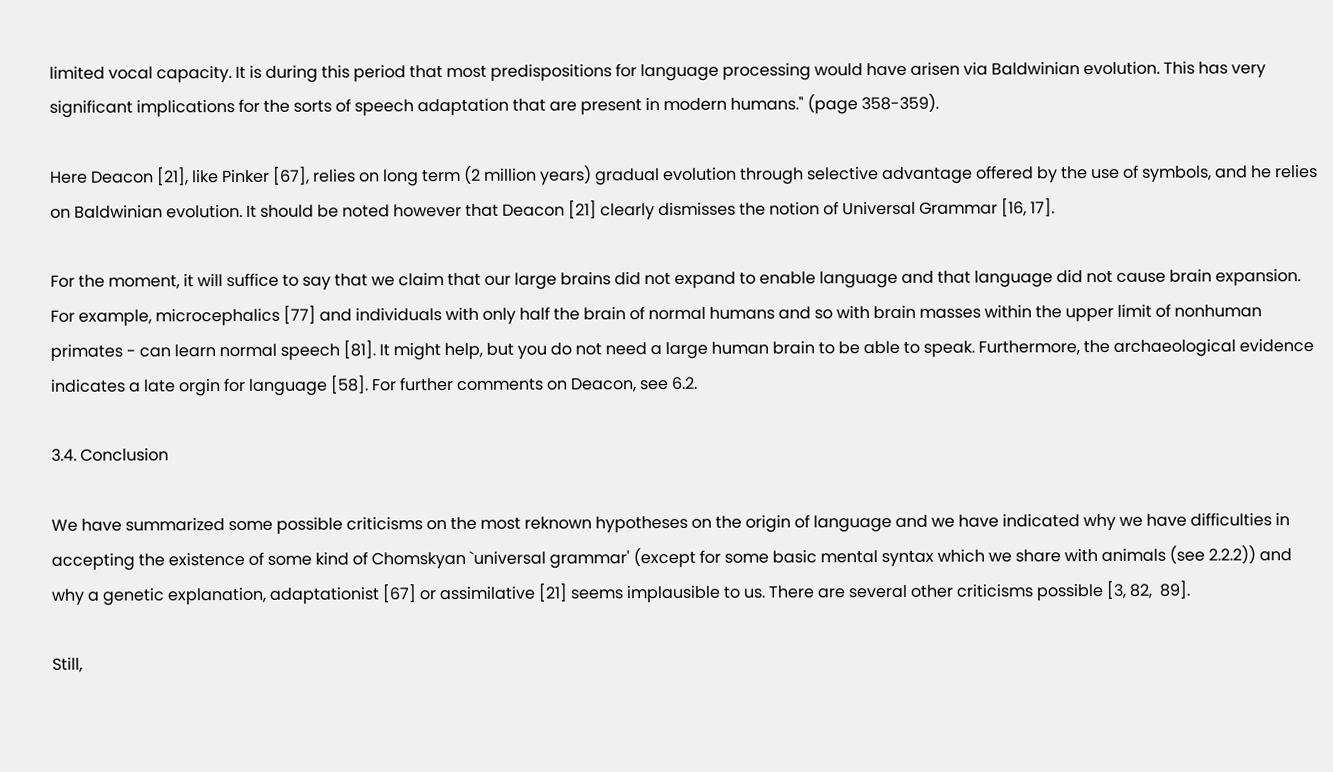limited vocal capacity. It is during this period that most predispositions for language processing would have arisen via Baldwinian evolution. This has very significant implications for the sorts of speech adaptation that are present in modern humans." (page 358-359).

Here Deacon [21], like Pinker [67], relies on long term (2 million years) gradual evolution through selective advantage offered by the use of symbols, and he relies on Baldwinian evolution. It should be noted however that Deacon [21] clearly dismisses the notion of Universal Grammar [16, 17].

For the moment, it will suffice to say that we claim that our large brains did not expand to enable language and that language did not cause brain expansion. For example, microcephalics [77] and individuals with only half the brain of normal humans and so with brain masses within the upper limit of nonhuman primates - can learn normal speech [81]. It might help, but you do not need a large human brain to be able to speak. Furthermore, the archaeological evidence indicates a late orgin for language [58]. For further comments on Deacon, see 6.2.

3.4. Conclusion

We have summarized some possible criticisms on the most reknown hypotheses on the origin of language and we have indicated why we have difficulties in accepting the existence of some kind of Chomskyan `universal grammar' (except for some basic mental syntax which we share with animals (see 2.2.2)) and why a genetic explanation, adaptationist [67] or assimilative [21] seems implausible to us. There are several other criticisms possible [3, 82,  89].

Still,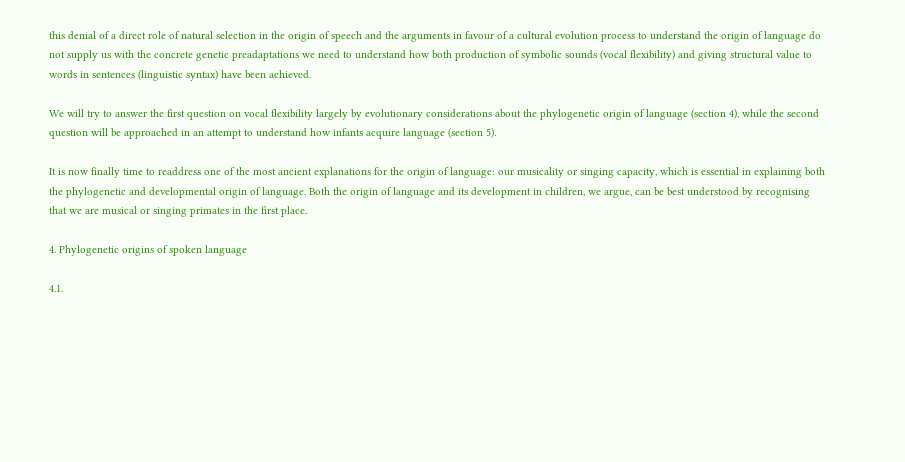this denial of a direct role of natural selection in the origin of speech and the arguments in favour of a cultural evolution process to understand the origin of language do not supply us with the concrete genetic preadaptations we need to understand how both production of symbolic sounds (vocal flexibility) and giving structural value to words in sentences (linguistic syntax) have been achieved.

We will try to answer the first question on vocal flexibility largely by evolutionary considerations about the phylogenetic origin of language (section 4), while the second question will be approached in an attempt to understand how infants acquire language (section 5).

It is now finally time to readdress one of the most ancient explanations for the origin of language: our musicality or singing capacity, which is essential in explaining both the phylogenetic and developmental origin of language. Both the origin of language and its development in children, we argue, can be best understood by recognising that we are musical or singing primates in the first place.

4. Phylogenetic origins of spoken language

4.1.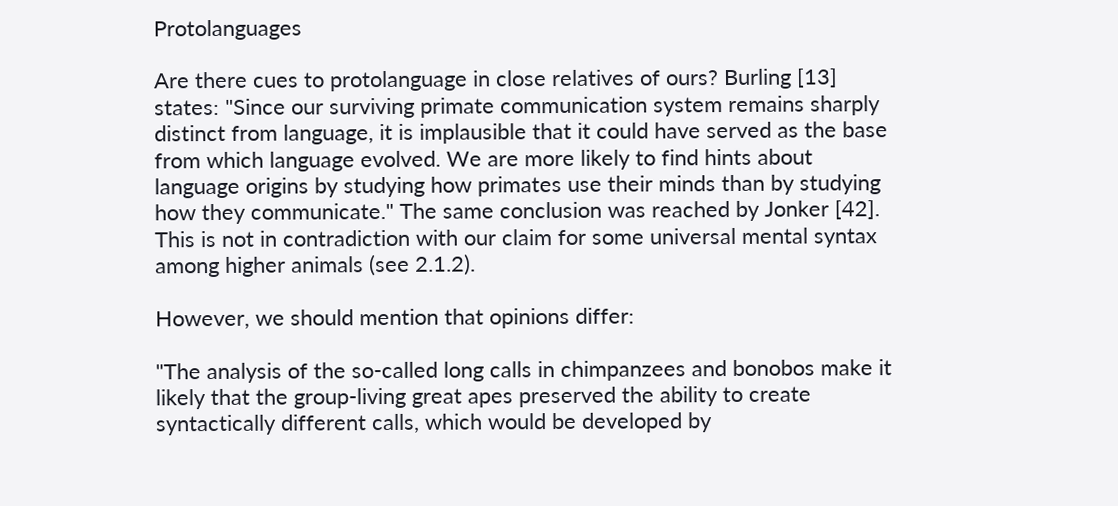Protolanguages

Are there cues to protolanguage in close relatives of ours? Burling [13] states: "Since our surviving primate communication system remains sharply distinct from language, it is implausible that it could have served as the base from which language evolved. We are more likely to find hints about language origins by studying how primates use their minds than by studying how they communicate." The same conclusion was reached by Jonker [42]. This is not in contradiction with our claim for some universal mental syntax among higher animals (see 2.1.2).

However, we should mention that opinions differ:

"The analysis of the so-called long calls in chimpanzees and bonobos make it likely that the group-living great apes preserved the ability to create syntactically different calls, which would be developed by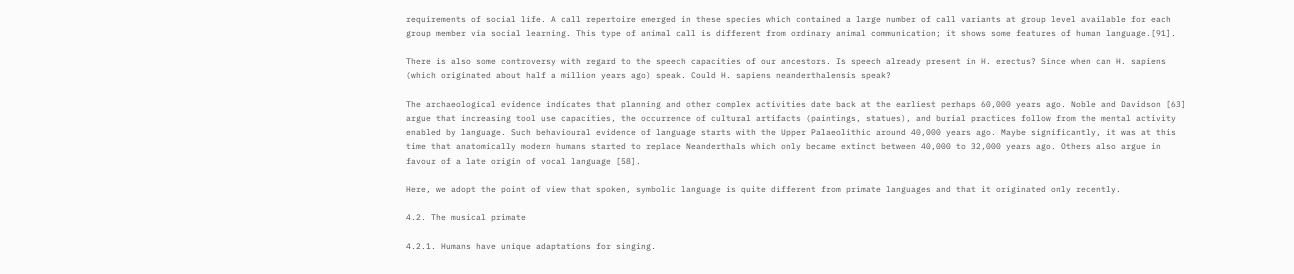requirements of social life. A call repertoire emerged in these species which contained a large number of call variants at group level available for each group member via social learning. This type of animal call is different from ordinary animal communication; it shows some features of human language.[91].

There is also some controversy with regard to the speech capacities of our ancestors. Is speech already present in H. erectus? Since when can H. sapiens (which originated about half a million years ago) speak. Could H. sapiens neanderthalensis speak?

The archaeological evidence indicates that planning and other complex activities date back at the earliest perhaps 60,000 years ago. Noble and Davidson [63] argue that increasing tool use capacities, the occurrence of cultural artifacts (paintings, statues), and burial practices follow from the mental activity enabled by language. Such behavioural evidence of language starts with the Upper Palaeolithic around 40,000 years ago. Maybe significantly, it was at this time that anatomically modern humans started to replace Neanderthals which only became extinct between 40,000 to 32,000 years ago. Others also argue in favour of a late origin of vocal language [58].

Here, we adopt the point of view that spoken, symbolic language is quite different from primate languages and that it originated only recently.

4.2. The musical primate

4.2.1. Humans have unique adaptations for singing.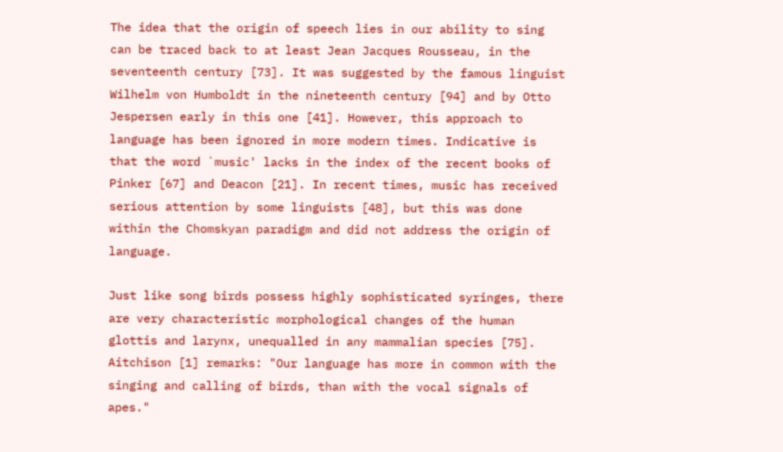The idea that the origin of speech lies in our ability to sing can be traced back to at least Jean Jacques Rousseau, in the seventeenth century [73]. It was suggested by the famous linguist Wilhelm von Humboldt in the nineteenth century [94] and by Otto Jespersen early in this one [41]. However, this approach to language has been ignored in more modern times. Indicative is that the word `music' lacks in the index of the recent books of Pinker [67] and Deacon [21]. In recent times, music has received serious attention by some linguists [48], but this was done within the Chomskyan paradigm and did not address the origin of language.

Just like song birds possess highly sophisticated syringes, there are very characteristic morphological changes of the human glottis and larynx, unequalled in any mammalian species [75]. Aitchison [1] remarks: "Our language has more in common with the singing and calling of birds, than with the vocal signals of apes."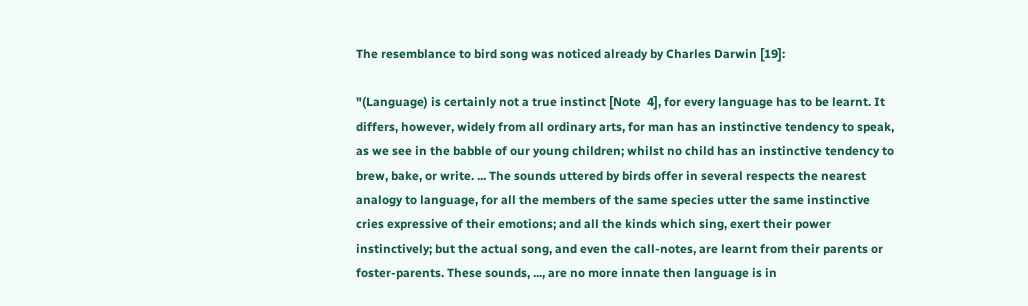The resemblance to bird song was noticed already by Charles Darwin [19]:

"(Language) is certainly not a true instinct [Note  4], for every language has to be learnt. It differs, however, widely from all ordinary arts, for man has an instinctive tendency to speak, as we see in the babble of our young children; whilst no child has an instinctive tendency to brew, bake, or write. ... The sounds uttered by birds offer in several respects the nearest analogy to language, for all the members of the same species utter the same instinctive cries expressive of their emotions; and all the kinds which sing, exert their power instinctively; but the actual song, and even the call-notes, are learnt from their parents or foster-parents. These sounds, ..., are no more innate then language is in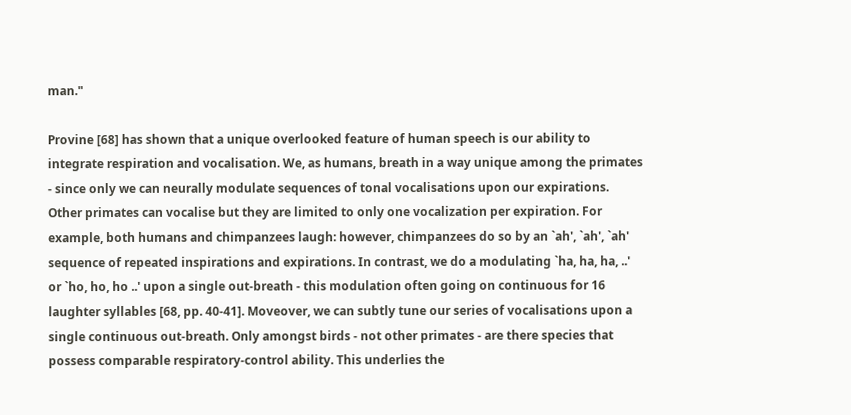man."

Provine [68] has shown that a unique overlooked feature of human speech is our ability to integrate respiration and vocalisation. We, as humans, breath in a way unique among the primates - since only we can neurally modulate sequences of tonal vocalisations upon our expirations. Other primates can vocalise but they are limited to only one vocalization per expiration. For example, both humans and chimpanzees laugh: however, chimpanzees do so by an `ah', `ah', `ah' sequence of repeated inspirations and expirations. In contrast, we do a modulating `ha, ha, ha, ..' or `ho, ho, ho ..' upon a single out-breath - this modulation often going on continuous for 16 laughter syllables [68, pp. 40-41]. Moveover, we can subtly tune our series of vocalisations upon a single continuous out-breath. Only amongst birds - not other primates - are there species that possess comparable respiratory-control ability. This underlies the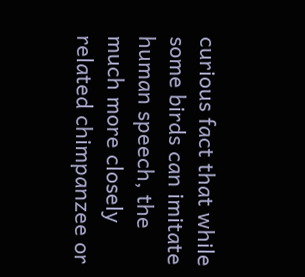curious fact that while some birds can imitate human speech, the much more closely related chimpanzee or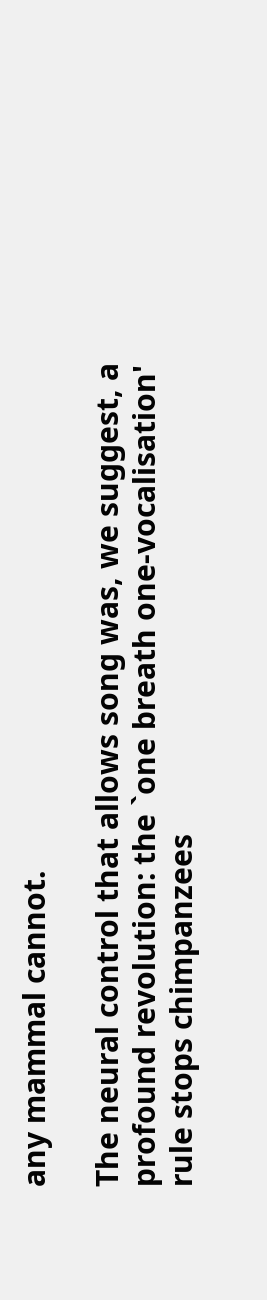any mammal cannot.

The neural control that allows song was, we suggest, a profound revolution: the `one breath one-vocalisation' rule stops chimpanzees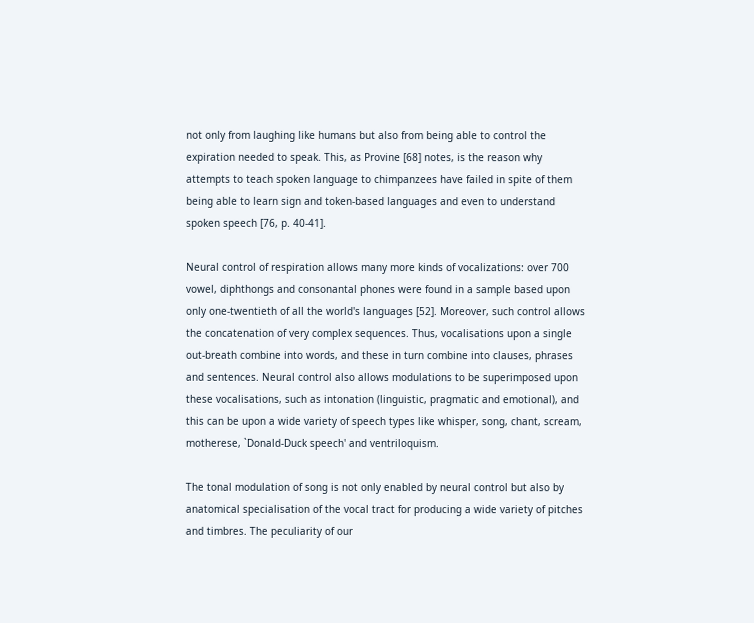not only from laughing like humans but also from being able to control the expiration needed to speak. This, as Provine [68] notes, is the reason why attempts to teach spoken language to chimpanzees have failed in spite of them being able to learn sign and token-based languages and even to understand spoken speech [76, p. 40-41].

Neural control of respiration allows many more kinds of vocalizations: over 700 vowel, diphthongs and consonantal phones were found in a sample based upon only one-twentieth of all the world's languages [52]. Moreover, such control allows the concatenation of very complex sequences. Thus, vocalisations upon a single out-breath combine into words, and these in turn combine into clauses, phrases and sentences. Neural control also allows modulations to be superimposed upon these vocalisations, such as intonation (linguistic, pragmatic and emotional), and this can be upon a wide variety of speech types like whisper, song, chant, scream, motherese, `Donald-Duck speech' and ventriloquism.

The tonal modulation of song is not only enabled by neural control but also by anatomical specialisation of the vocal tract for producing a wide variety of pitches and timbres. The peculiarity of our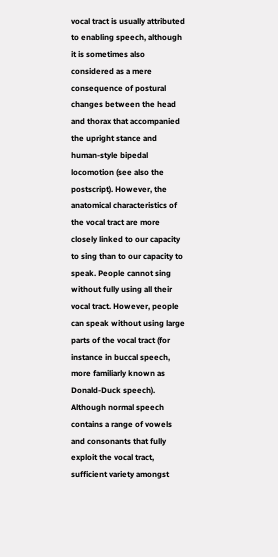vocal tract is usually attributed to enabling speech, although it is sometimes also considered as a mere consequence of postural changes between the head and thorax that accompanied the upright stance and human-style bipedal locomotion (see also the postscript). However, the anatomical characteristics of the vocal tract are more closely linked to our capacity to sing than to our capacity to speak. People cannot sing without fully using all their vocal tract. However, people can speak without using large parts of the vocal tract (for instance in buccal speech, more familiarly known as Donald-Duck speech). Although normal speech contains a range of vowels and consonants that fully exploit the vocal tract, sufficient variety amongst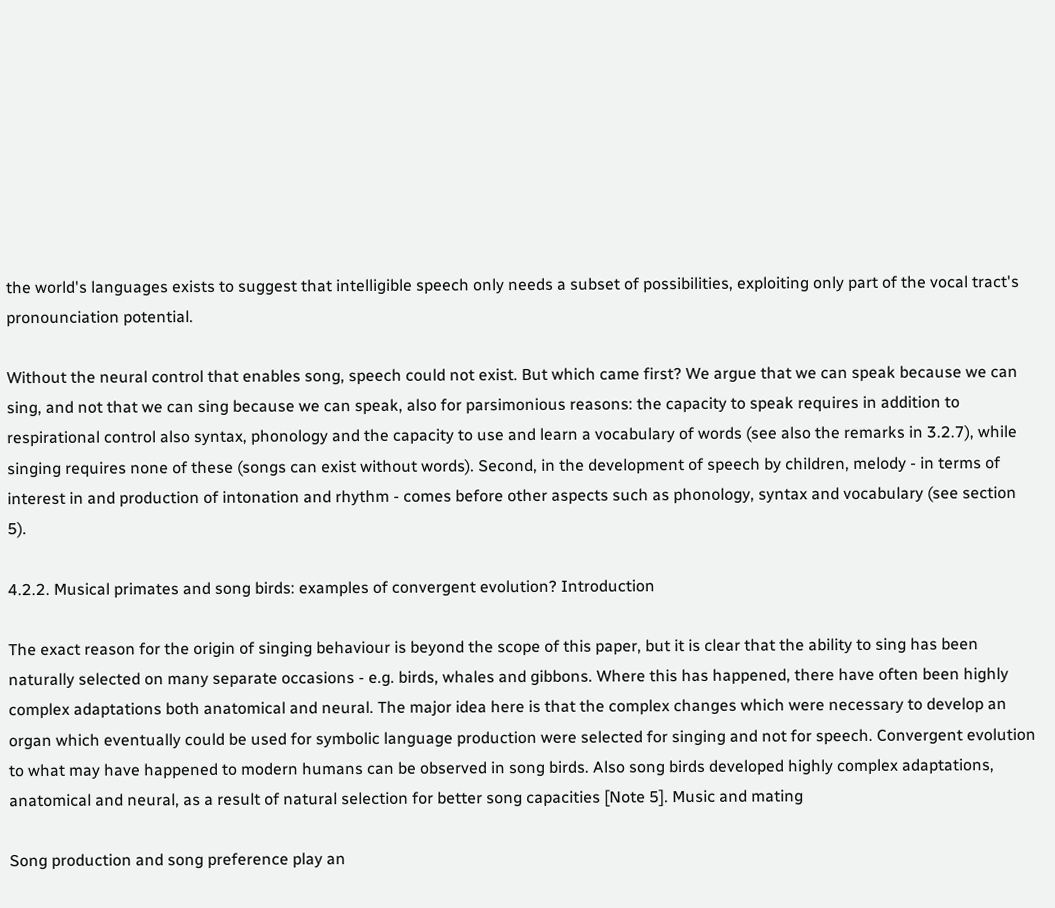the world's languages exists to suggest that intelligible speech only needs a subset of possibilities, exploiting only part of the vocal tract's pronounciation potential.

Without the neural control that enables song, speech could not exist. But which came first? We argue that we can speak because we can sing, and not that we can sing because we can speak, also for parsimonious reasons: the capacity to speak requires in addition to respirational control also syntax, phonology and the capacity to use and learn a vocabulary of words (see also the remarks in 3.2.7), while singing requires none of these (songs can exist without words). Second, in the development of speech by children, melody - in terms of interest in and production of intonation and rhythm - comes before other aspects such as phonology, syntax and vocabulary (see section 5).

4.2.2. Musical primates and song birds: examples of convergent evolution? Introduction

The exact reason for the origin of singing behaviour is beyond the scope of this paper, but it is clear that the ability to sing has been naturally selected on many separate occasions - e.g. birds, whales and gibbons. Where this has happened, there have often been highly complex adaptations both anatomical and neural. The major idea here is that the complex changes which were necessary to develop an organ which eventually could be used for symbolic language production were selected for singing and not for speech. Convergent evolution to what may have happened to modern humans can be observed in song birds. Also song birds developed highly complex adaptations, anatomical and neural, as a result of natural selection for better song capacities [Note 5]. Music and mating

Song production and song preference play an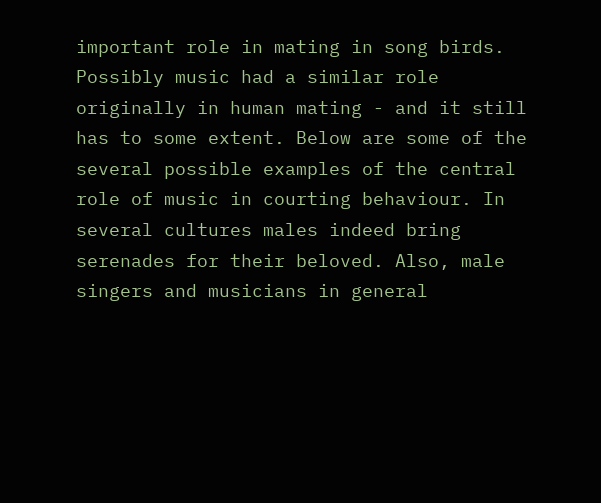important role in mating in song birds. Possibly music had a similar role originally in human mating - and it still has to some extent. Below are some of the several possible examples of the central role of music in courting behaviour. In several cultures males indeed bring serenades for their beloved. Also, male singers and musicians in general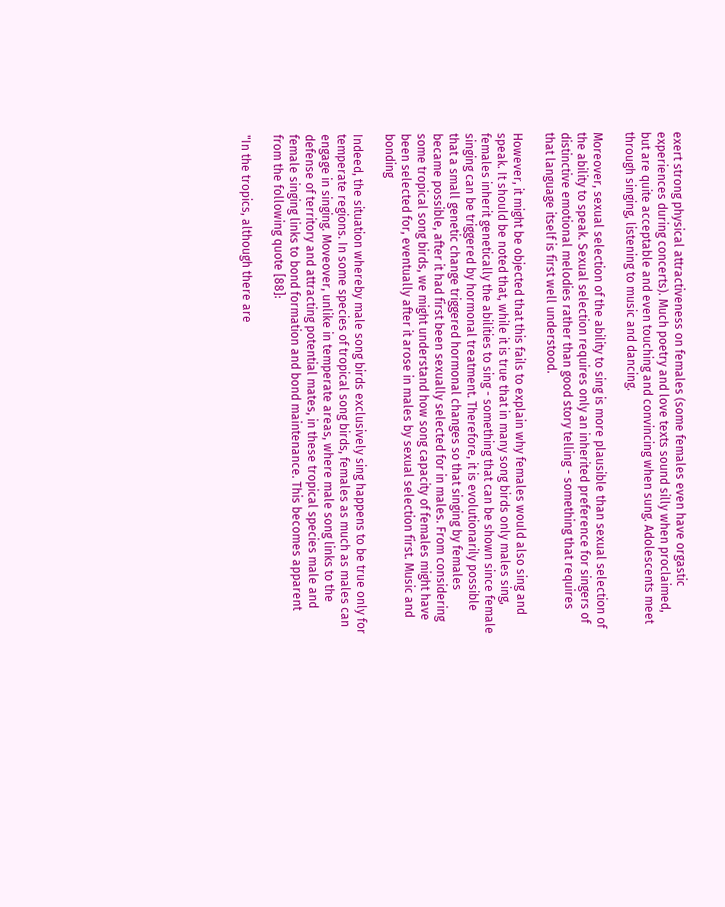exert strong physical attractiveness on females (some females even have orgastic experiences during concerts). Much poetry and love texts sound silly when proclaimed, but are quite acceptable and even touching and convincing when sung. Adolescents meet through singing, listening to music and dancing.

Moreover, sexual selection of the ability to sing is more plausible than sexual selection of the ability to speak. Sexual selection requires only an inherited preference for singers of distinctive emotional melodies rather than good story telling - something that requires that language itself is first well understood.

However, it might be objected that this fails to explain why females would also sing and speak. It should be noted that, while it is true that in many song birds only males sing, females inherit genetically the abilities to sing - something that can be shown since female singing can be triggered by hormonal treatment. Therefore, it is evolutionarily possible that a small genetic change triggered hormonal changes so that singing by females became possible, after it had first been sexually selected for in males. From considering some tropical song birds, we might understand how song capacity of females might have been selected for, eventually after it arose in males by sexual selection first. Music and bonding

Indeed, the situation whereby male song birds exclusively sing happens to be true only for temperate regions. In some species of tropical song birds, females as much as males can engage in singing. Moveover, unlike in temperate areas, where male song links to the defense of territory and attracting potential mates, in these tropical species male and female singing links to bond formation and bond maintenance. This becomes apparent from the following quote [88]:

"In the tropics, although there are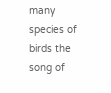many species of birds the song of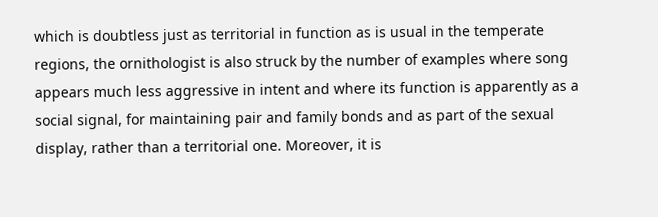which is doubtless just as territorial in function as is usual in the temperate regions, the ornithologist is also struck by the number of examples where song appears much less aggressive in intent and where its function is apparently as a social signal, for maintaining pair and family bonds and as part of the sexual display, rather than a territorial one. Moreover, it is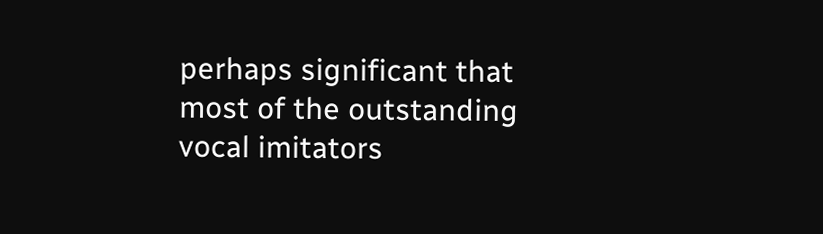perhaps significant that most of the outstanding vocal imitators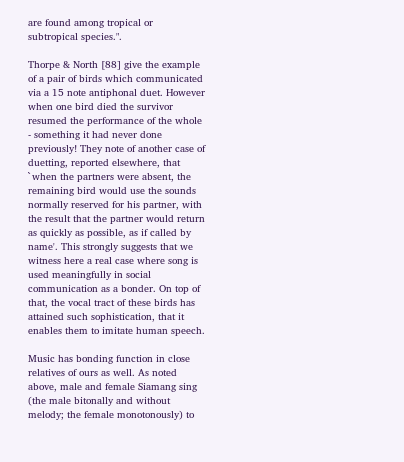are found among tropical or subtropical species.".

Thorpe & North [88] give the example of a pair of birds which communicated via a 15 note antiphonal duet. However when one bird died the survivor resumed the performance of the whole - something it had never done previously! They note of another case of duetting, reported elsewhere, that `when the partners were absent, the remaining bird would use the sounds normally reserved for his partner, with the result that the partner would return as quickly as possible, as if called by name'. This strongly suggests that we witness here a real case where song is used meaningfully in social communication as a bonder. On top of that, the vocal tract of these birds has attained such sophistication, that it enables them to imitate human speech.

Music has bonding function in close relatives of ours as well. As noted above, male and female Siamang sing (the male bitonally and without melody; the female monotonously) to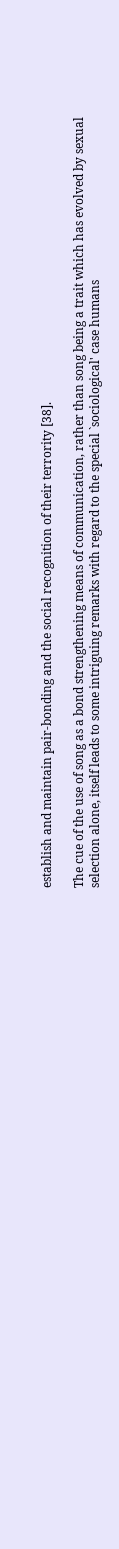establish and maintain pair-bonding and the social recognition of their terrority [38].

The cue of the use of song as a bond strengthening means of communication, rather than song being a trait which has evolved by sexual selection alone, itself leads to some intriguing remarks with regard to the special `sociological' case humans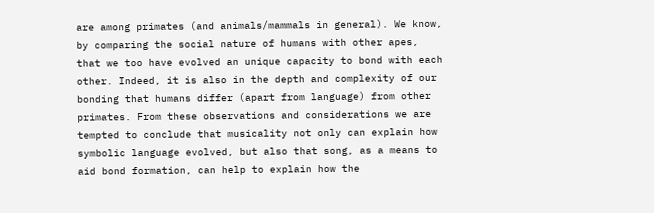are among primates (and animals/mammals in general). We know, by comparing the social nature of humans with other apes, that we too have evolved an unique capacity to bond with each other. Indeed, it is also in the depth and complexity of our bonding that humans differ (apart from language) from other primates. From these observations and considerations we are tempted to conclude that musicality not only can explain how symbolic language evolved, but also that song, as a means to aid bond formation, can help to explain how the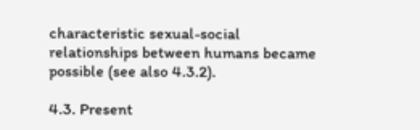characteristic sexual-social relationships between humans became possible (see also 4.3.2).

4.3. Present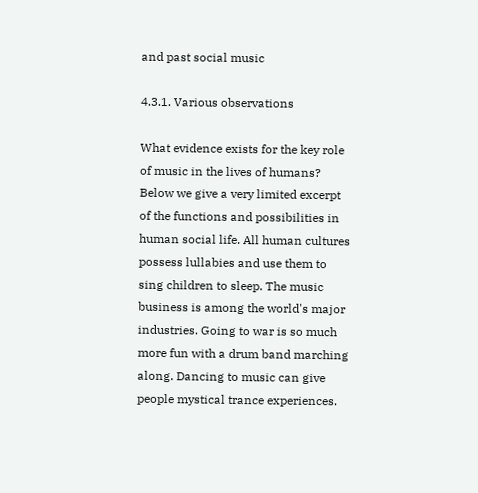and past social music

4.3.1. Various observations

What evidence exists for the key role of music in the lives of humans? Below we give a very limited excerpt of the functions and possibilities in human social life. All human cultures possess lullabies and use them to sing children to sleep. The music business is among the world's major industries. Going to war is so much more fun with a drum band marching along. Dancing to music can give people mystical trance experiences.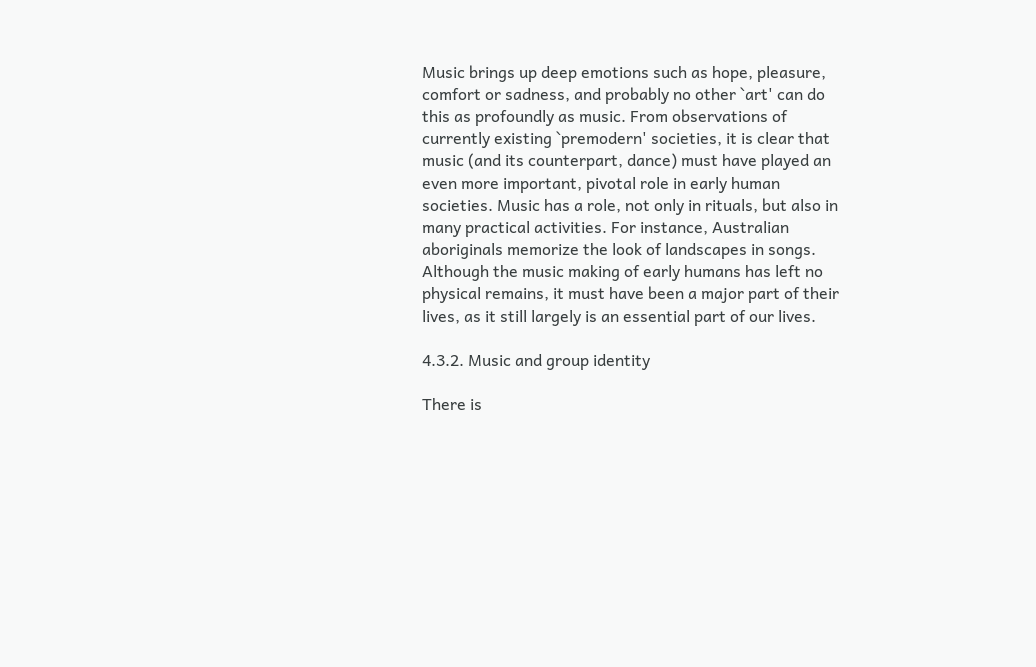Music brings up deep emotions such as hope, pleasure, comfort or sadness, and probably no other `art' can do this as profoundly as music. From observations of currently existing `premodern' societies, it is clear that music (and its counterpart, dance) must have played an even more important, pivotal role in early human societies. Music has a role, not only in rituals, but also in many practical activities. For instance, Australian aboriginals memorize the look of landscapes in songs. Although the music making of early humans has left no physical remains, it must have been a major part of their lives, as it still largely is an essential part of our lives.

4.3.2. Music and group identity

There is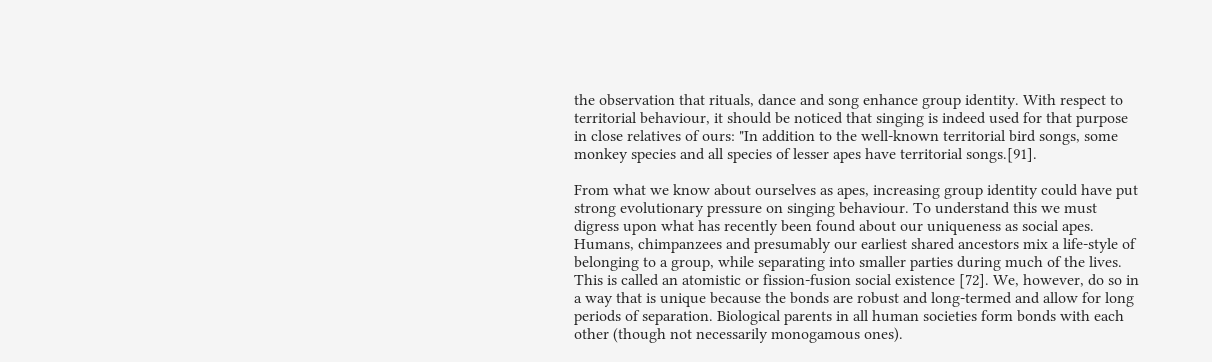the observation that rituals, dance and song enhance group identity. With respect to territorial behaviour, it should be noticed that singing is indeed used for that purpose in close relatives of ours: "In addition to the well-known territorial bird songs, some monkey species and all species of lesser apes have territorial songs.[91].

From what we know about ourselves as apes, increasing group identity could have put strong evolutionary pressure on singing behaviour. To understand this we must digress upon what has recently been found about our uniqueness as social apes. Humans, chimpanzees and presumably our earliest shared ancestors mix a life-style of belonging to a group, while separating into smaller parties during much of the lives. This is called an atomistic or fission-fusion social existence [72]. We, however, do so in a way that is unique because the bonds are robust and long-termed and allow for long periods of separation. Biological parents in all human societies form bonds with each other (though not necessarily monogamous ones).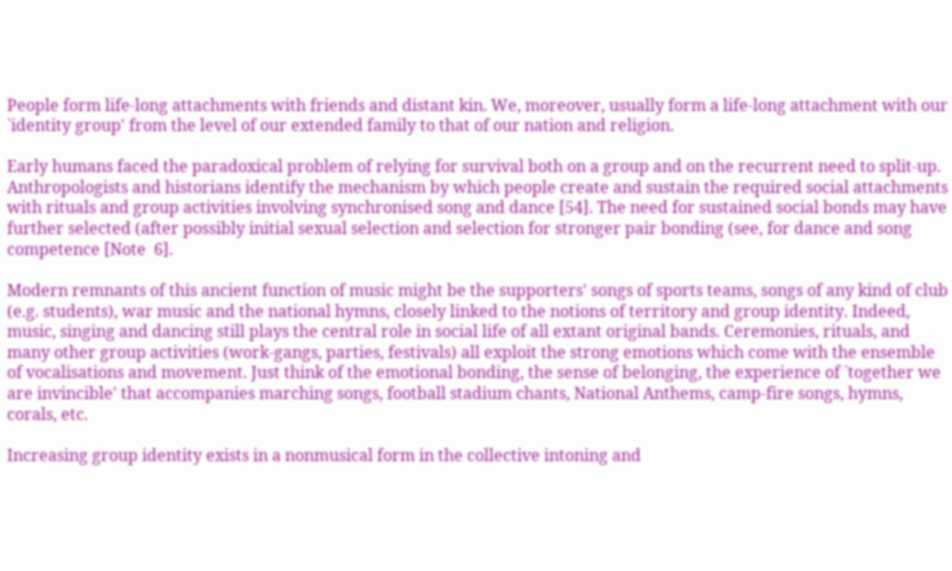People form life-long attachments with friends and distant kin. We, moreover, usually form a life-long attachment with our `identity group' from the level of our extended family to that of our nation and religion.

Early humans faced the paradoxical problem of relying for survival both on a group and on the recurrent need to split-up. Anthropologists and historians identify the mechanism by which people create and sustain the required social attachments with rituals and group activities involving synchronised song and dance [54]. The need for sustained social bonds may have further selected (after possibly initial sexual selection and selection for stronger pair bonding (see, for dance and song competence [Note  6].

Modern remnants of this ancient function of music might be the supporters' songs of sports teams, songs of any kind of club (e.g. students), war music and the national hymns, closely linked to the notions of territory and group identity. Indeed, music, singing and dancing still plays the central role in social life of all extant original bands. Ceremonies, rituals, and many other group activities (work-gangs, parties, festivals) all exploit the strong emotions which come with the ensemble of vocalisations and movement. Just think of the emotional bonding, the sense of belonging, the experience of `together we are invincible' that accompanies marching songs, football stadium chants, National Anthems, camp-fire songs, hymns, corals, etc.

Increasing group identity exists in a nonmusical form in the collective intoning and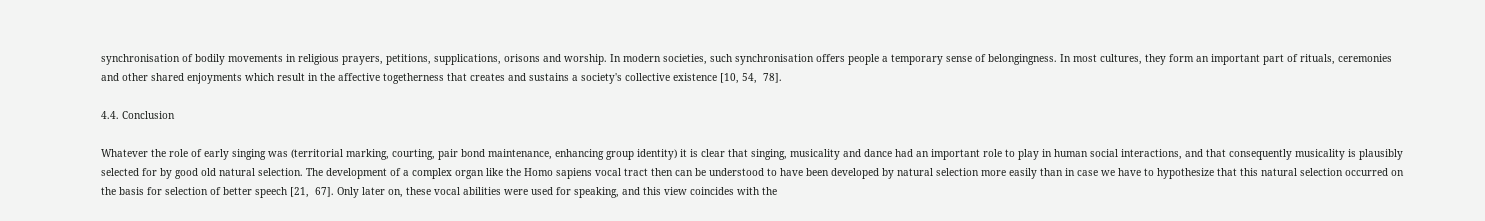synchronisation of bodily movements in religious prayers, petitions, supplications, orisons and worship. In modern societies, such synchronisation offers people a temporary sense of belongingness. In most cultures, they form an important part of rituals, ceremonies and other shared enjoyments which result in the affective togetherness that creates and sustains a society's collective existence [10, 54,  78].

4.4. Conclusion

Whatever the role of early singing was (territorial marking, courting, pair bond maintenance, enhancing group identity) it is clear that singing, musicality and dance had an important role to play in human social interactions, and that consequently musicality is plausibly selected for by good old natural selection. The development of a complex organ like the Homo sapiens vocal tract then can be understood to have been developed by natural selection more easily than in case we have to hypothesize that this natural selection occurred on the basis for selection of better speech [21,  67]. Only later on, these vocal abilities were used for speaking, and this view coincides with the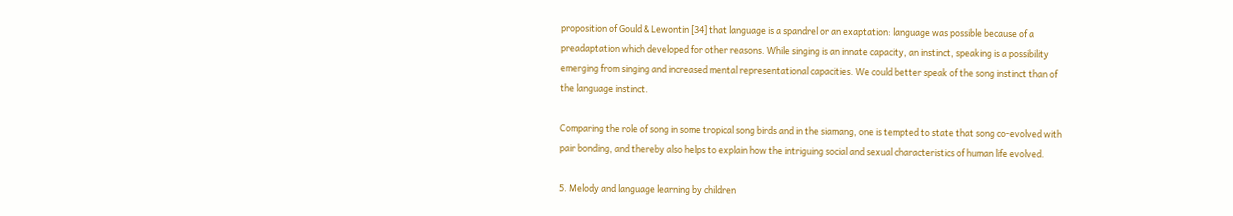proposition of Gould & Lewontin [34] that language is a spandrel or an exaptation: language was possible because of a preadaptation which developed for other reasons. While singing is an innate capacity, an instinct, speaking is a possibility emerging from singing and increased mental representational capacities. We could better speak of the song instinct than of the language instinct.

Comparing the role of song in some tropical song birds and in the siamang, one is tempted to state that song co-evolved with pair bonding, and thereby also helps to explain how the intriguing social and sexual characteristics of human life evolved.

5. Melody and language learning by children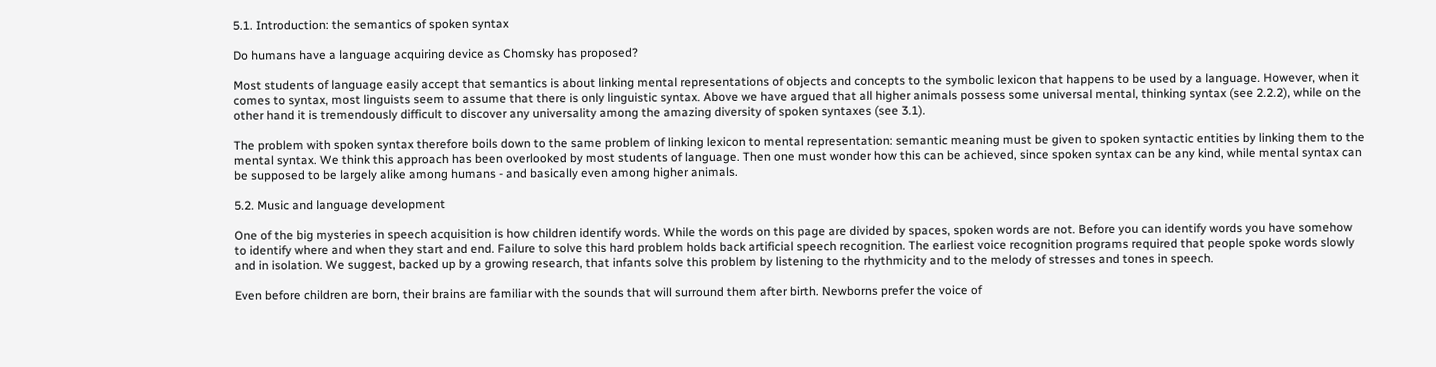5.1. Introduction: the semantics of spoken syntax

Do humans have a language acquiring device as Chomsky has proposed?

Most students of language easily accept that semantics is about linking mental representations of objects and concepts to the symbolic lexicon that happens to be used by a language. However, when it comes to syntax, most linguists seem to assume that there is only linguistic syntax. Above we have argued that all higher animals possess some universal mental, thinking syntax (see 2.2.2), while on the other hand it is tremendously difficult to discover any universality among the amazing diversity of spoken syntaxes (see 3.1).

The problem with spoken syntax therefore boils down to the same problem of linking lexicon to mental representation: semantic meaning must be given to spoken syntactic entities by linking them to the mental syntax. We think this approach has been overlooked by most students of language. Then one must wonder how this can be achieved, since spoken syntax can be any kind, while mental syntax can be supposed to be largely alike among humans - and basically even among higher animals.

5.2. Music and language development

One of the big mysteries in speech acquisition is how children identify words. While the words on this page are divided by spaces, spoken words are not. Before you can identify words you have somehow to identify where and when they start and end. Failure to solve this hard problem holds back artificial speech recognition. The earliest voice recognition programs required that people spoke words slowly and in isolation. We suggest, backed up by a growing research, that infants solve this problem by listening to the rhythmicity and to the melody of stresses and tones in speech.

Even before children are born, their brains are familiar with the sounds that will surround them after birth. Newborns prefer the voice of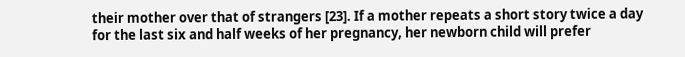their mother over that of strangers [23]. If a mother repeats a short story twice a day for the last six and half weeks of her pregnancy, her newborn child will prefer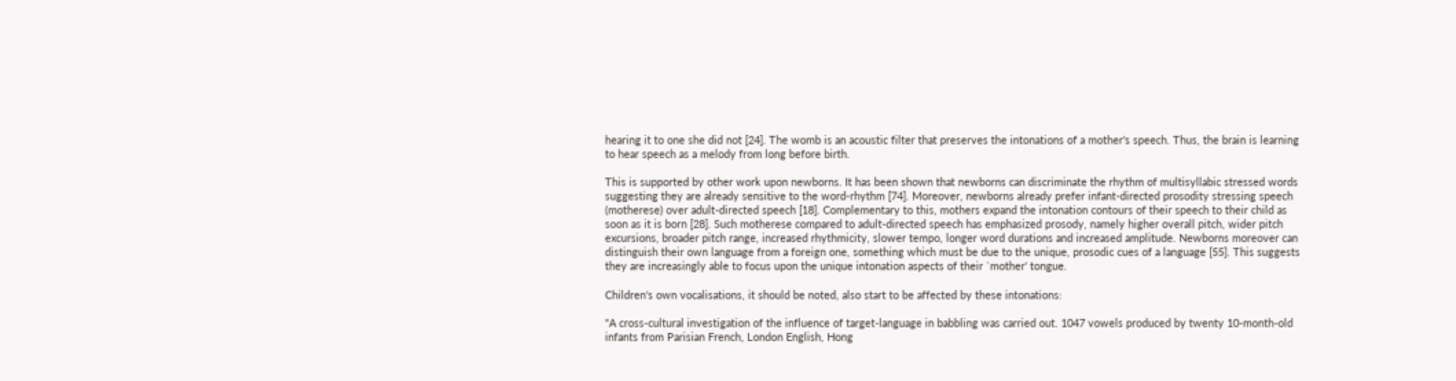hearing it to one she did not [24]. The womb is an acoustic filter that preserves the intonations of a mother's speech. Thus, the brain is learning to hear speech as a melody from long before birth.

This is supported by other work upon newborns. It has been shown that newborns can discriminate the rhythm of multisyllabic stressed words suggesting they are already sensitive to the word-rhythm [74]. Moreover, newborns already prefer infant-directed prosodity stressing speech (motherese) over adult-directed speech [18]. Complementary to this, mothers expand the intonation contours of their speech to their child as soon as it is born [28]. Such motherese compared to adult-directed speech has emphasized prosody, namely higher overall pitch, wider pitch excursions, broader pitch range, increased rhythmicity, slower tempo, longer word durations and increased amplitude. Newborns moreover can distinguish their own language from a foreign one, something which must be due to the unique, prosodic cues of a language [55]. This suggests they are increasingly able to focus upon the unique intonation aspects of their `mother' tongue.

Children's own vocalisations, it should be noted, also start to be affected by these intonations:

"A cross-cultural investigation of the influence of target-language in babbling was carried out. 1047 vowels produced by twenty 10-month-old infants from Parisian French, London English, Hong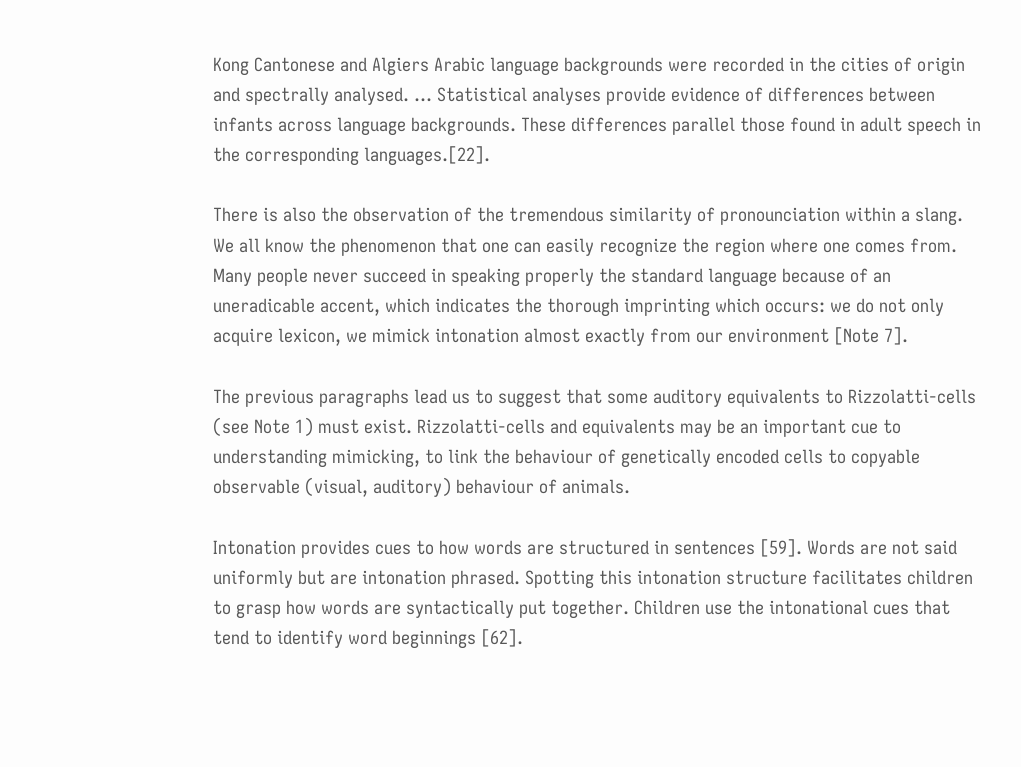Kong Cantonese and Algiers Arabic language backgrounds were recorded in the cities of origin and spectrally analysed. ... Statistical analyses provide evidence of differences between infants across language backgrounds. These differences parallel those found in adult speech in the corresponding languages.[22].

There is also the observation of the tremendous similarity of pronounciation within a slang. We all know the phenomenon that one can easily recognize the region where one comes from. Many people never succeed in speaking properly the standard language because of an uneradicable accent, which indicates the thorough imprinting which occurs: we do not only acquire lexicon, we mimick intonation almost exactly from our environment [Note 7].

The previous paragraphs lead us to suggest that some auditory equivalents to Rizzolatti-cells (see Note 1) must exist. Rizzolatti-cells and equivalents may be an important cue to understanding mimicking, to link the behaviour of genetically encoded cells to copyable observable (visual, auditory) behaviour of animals.

Intonation provides cues to how words are structured in sentences [59]. Words are not said uniformly but are intonation phrased. Spotting this intonation structure facilitates children to grasp how words are syntactically put together. Children use the intonational cues that tend to identify word beginnings [62].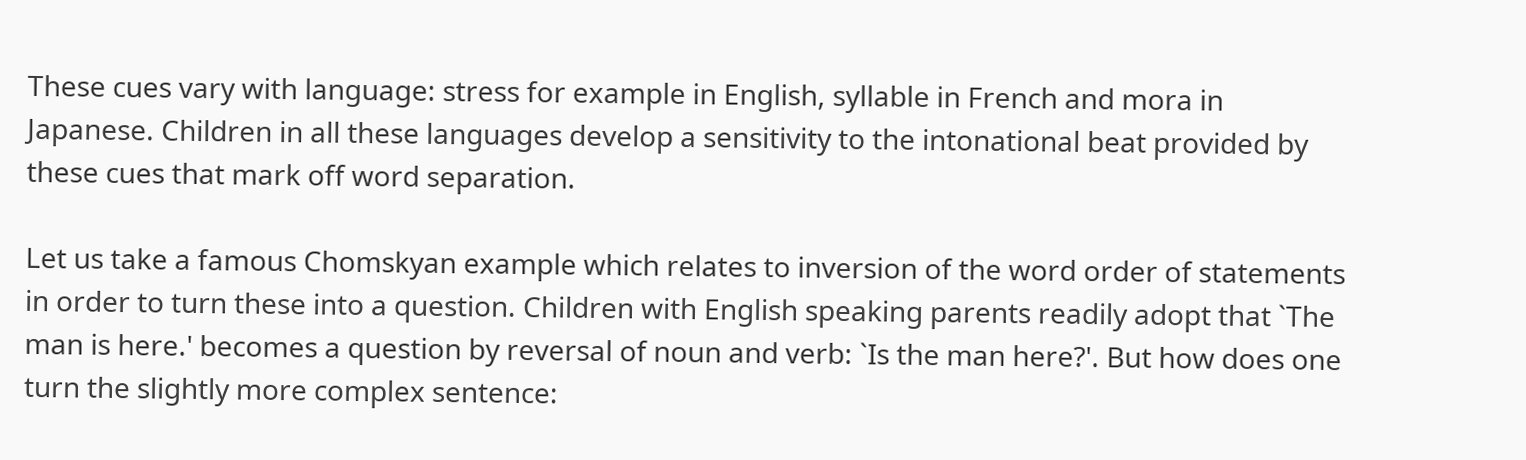These cues vary with language: stress for example in English, syllable in French and mora in Japanese. Children in all these languages develop a sensitivity to the intonational beat provided by these cues that mark off word separation.

Let us take a famous Chomskyan example which relates to inversion of the word order of statements in order to turn these into a question. Children with English speaking parents readily adopt that `The man is here.' becomes a question by reversal of noun and verb: `Is the man here?'. But how does one turn the slightly more complex sentence: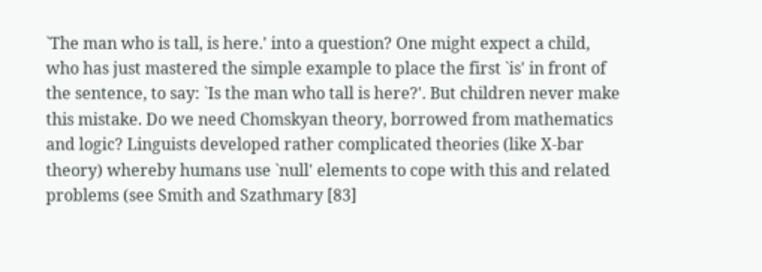`The man who is tall, is here.' into a question? One might expect a child, who has just mastered the simple example to place the first `is' in front of the sentence, to say: `Is the man who tall is here?'. But children never make this mistake. Do we need Chomskyan theory, borrowed from mathematics and logic? Linguists developed rather complicated theories (like X-bar theory) whereby humans use `null' elements to cope with this and related problems (see Smith and Szathmary [83]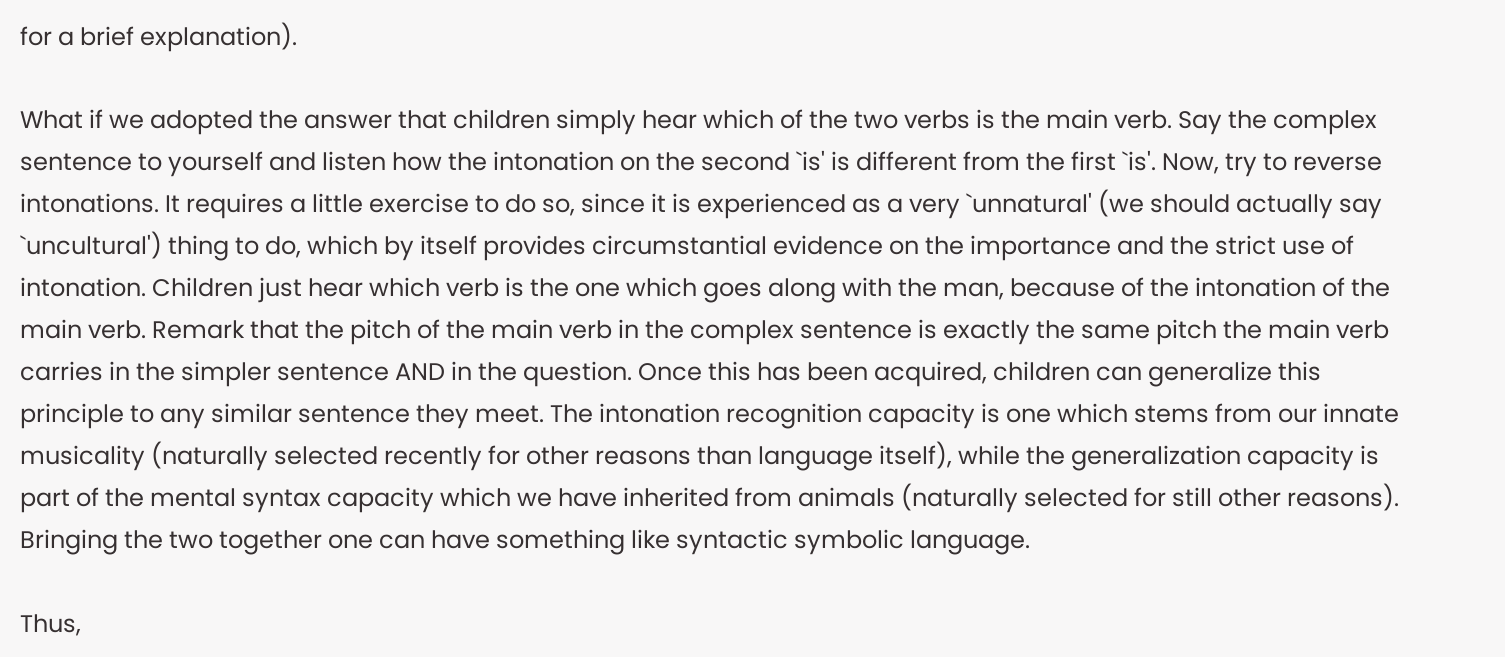for a brief explanation).

What if we adopted the answer that children simply hear which of the two verbs is the main verb. Say the complex sentence to yourself and listen how the intonation on the second `is' is different from the first `is'. Now, try to reverse intonations. It requires a little exercise to do so, since it is experienced as a very `unnatural' (we should actually say `uncultural') thing to do, which by itself provides circumstantial evidence on the importance and the strict use of intonation. Children just hear which verb is the one which goes along with the man, because of the intonation of the main verb. Remark that the pitch of the main verb in the complex sentence is exactly the same pitch the main verb carries in the simpler sentence AND in the question. Once this has been acquired, children can generalize this principle to any similar sentence they meet. The intonation recognition capacity is one which stems from our innate musicality (naturally selected recently for other reasons than language itself), while the generalization capacity is part of the mental syntax capacity which we have inherited from animals (naturally selected for still other reasons). Bringing the two together one can have something like syntactic symbolic language.

Thus,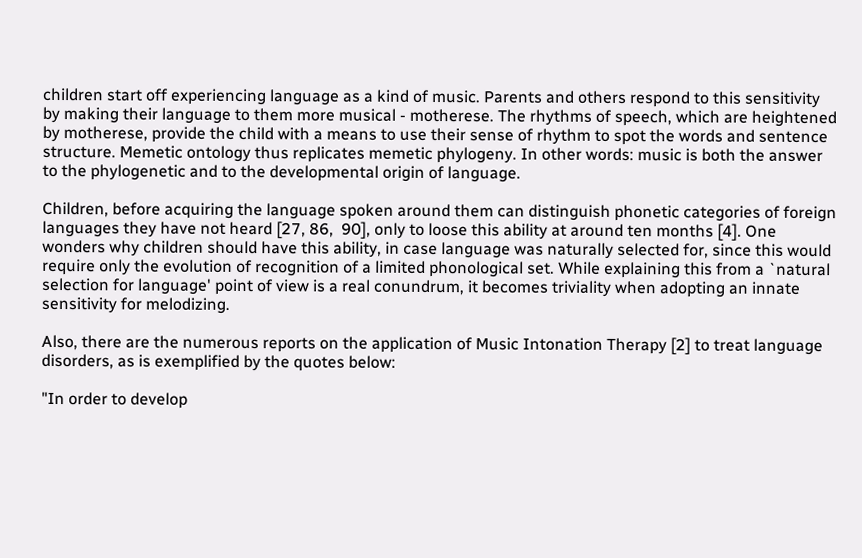children start off experiencing language as a kind of music. Parents and others respond to this sensitivity by making their language to them more musical - motherese. The rhythms of speech, which are heightened by motherese, provide the child with a means to use their sense of rhythm to spot the words and sentence structure. Memetic ontology thus replicates memetic phylogeny. In other words: music is both the answer to the phylogenetic and to the developmental origin of language.

Children, before acquiring the language spoken around them can distinguish phonetic categories of foreign languages they have not heard [27, 86,  90], only to loose this ability at around ten months [4]. One wonders why children should have this ability, in case language was naturally selected for, since this would require only the evolution of recognition of a limited phonological set. While explaining this from a `natural selection for language' point of view is a real conundrum, it becomes triviality when adopting an innate sensitivity for melodizing.

Also, there are the numerous reports on the application of Music Intonation Therapy [2] to treat language disorders, as is exemplified by the quotes below:

"In order to develop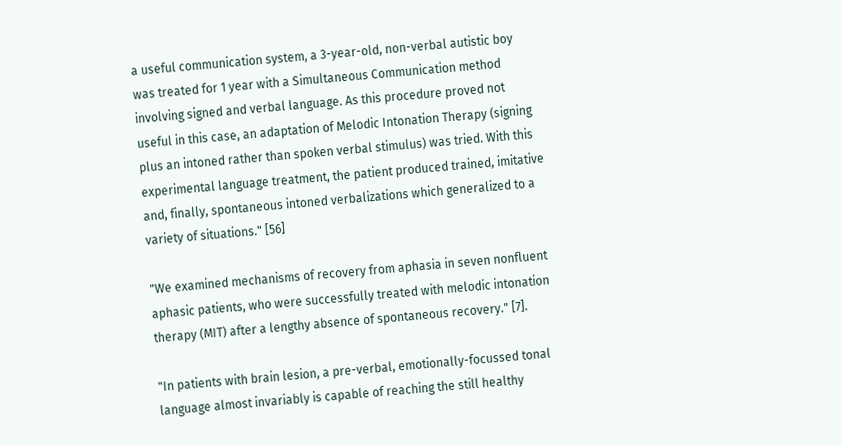a useful communication system, a 3-year-old, non-verbal autistic boy was treated for 1 year with a Simultaneous Communication method involving signed and verbal language. As this procedure proved not useful in this case, an adaptation of Melodic Intonation Therapy (signing plus an intoned rather than spoken verbal stimulus) was tried. With this experimental language treatment, the patient produced trained, imitative and, finally, spontaneous intoned verbalizations which generalized to a variety of situations." [56]

"We examined mechanisms of recovery from aphasia in seven nonfluent aphasic patients, who were successfully treated with melodic intonation therapy (MIT) after a lengthy absence of spontaneous recovery." [7].

"In patients with brain lesion, a pre-verbal, emotionally-focussed tonal language almost invariably is capable of reaching the still healthy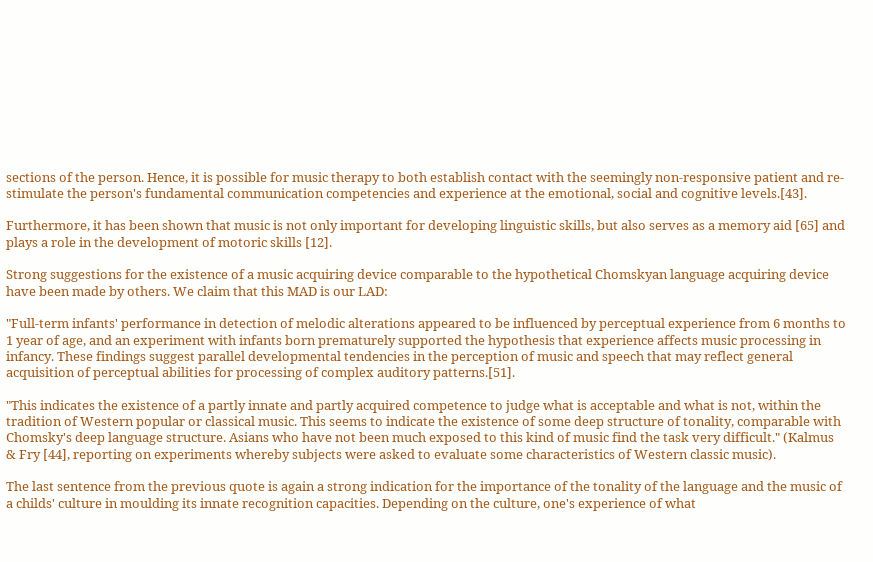sections of the person. Hence, it is possible for music therapy to both establish contact with the seemingly non-responsive patient and re-stimulate the person's fundamental communication competencies and experience at the emotional, social and cognitive levels.[43].

Furthermore, it has been shown that music is not only important for developing linguistic skills, but also serves as a memory aid [65] and plays a role in the development of motoric skills [12].

Strong suggestions for the existence of a music acquiring device comparable to the hypothetical Chomskyan language acquiring device have been made by others. We claim that this MAD is our LAD:

"Full-term infants' performance in detection of melodic alterations appeared to be influenced by perceptual experience from 6 months to 1 year of age, and an experiment with infants born prematurely supported the hypothesis that experience affects music processing in infancy. These findings suggest parallel developmental tendencies in the perception of music and speech that may reflect general acquisition of perceptual abilities for processing of complex auditory patterns.[51].

"This indicates the existence of a partly innate and partly acquired competence to judge what is acceptable and what is not, within the tradition of Western popular or classical music. This seems to indicate the existence of some deep structure of tonality, comparable with Chomsky's deep language structure. Asians who have not been much exposed to this kind of music find the task very difficult." (Kalmus & Fry [44], reporting on experiments whereby subjects were asked to evaluate some characteristics of Western classic music).

The last sentence from the previous quote is again a strong indication for the importance of the tonality of the language and the music of a childs' culture in moulding its innate recognition capacities. Depending on the culture, one's experience of what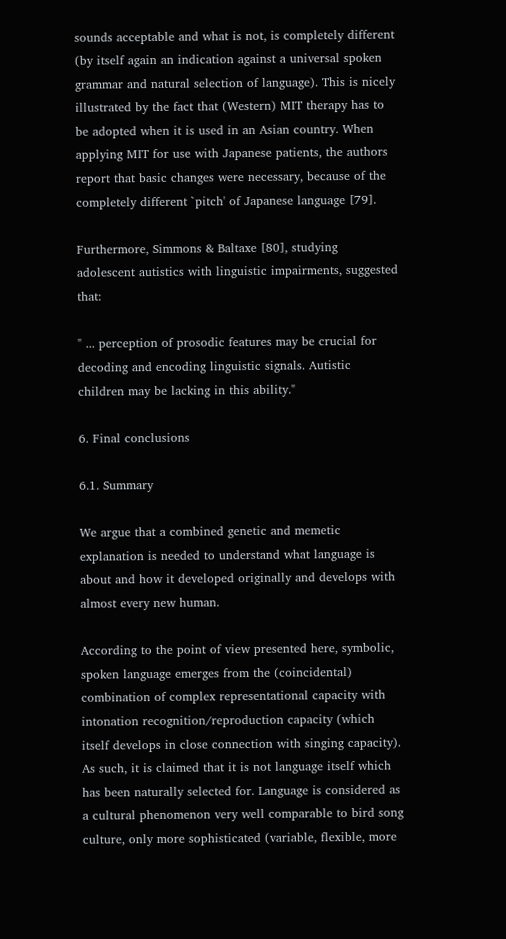sounds acceptable and what is not, is completely different (by itself again an indication against a universal spoken grammar and natural selection of language). This is nicely illustrated by the fact that (Western) MIT therapy has to be adopted when it is used in an Asian country. When applying MIT for use with Japanese patients, the authors report that basic changes were necessary, because of the completely different `pitch' of Japanese language [79].

Furthermore, Simmons & Baltaxe [80], studying adolescent autistics with linguistic impairments, suggested that:

" ... perception of prosodic features may be crucial for decoding and encoding linguistic signals. Autistic children may be lacking in this ability."

6. Final conclusions

6.1. Summary

We argue that a combined genetic and memetic explanation is needed to understand what language is about and how it developed originally and develops with almost every new human.

According to the point of view presented here, symbolic, spoken language emerges from the (coincidental) combination of complex representational capacity with intonation recognition/reproduction capacity (which itself develops in close connection with singing capacity). As such, it is claimed that it is not language itself which has been naturally selected for. Language is considered as a cultural phenomenon very well comparable to bird song culture, only more sophisticated (variable, flexible, more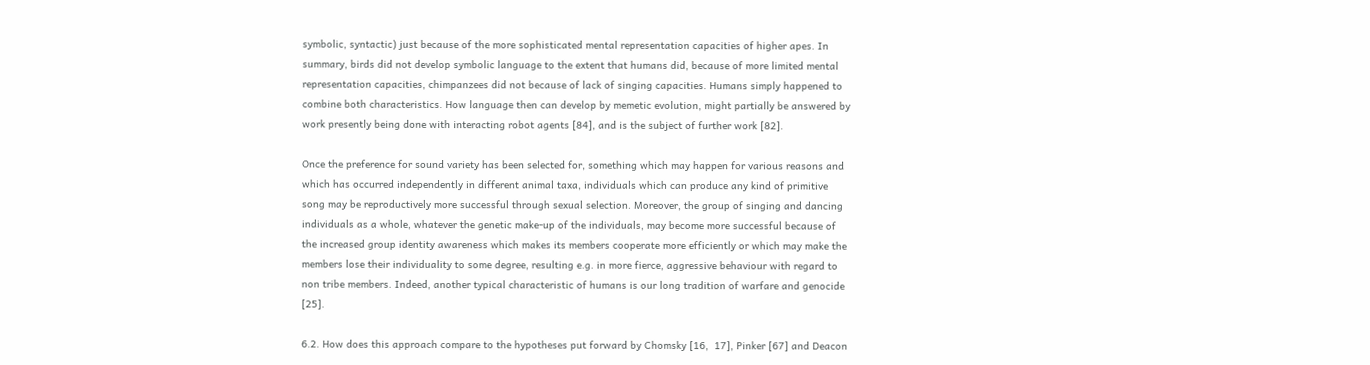symbolic, syntactic) just because of the more sophisticated mental representation capacities of higher apes. In summary, birds did not develop symbolic language to the extent that humans did, because of more limited mental representation capacities, chimpanzees did not because of lack of singing capacities. Humans simply happened to combine both characteristics. How language then can develop by memetic evolution, might partially be answered by work presently being done with interacting robot agents [84], and is the subject of further work [82].

Once the preference for sound variety has been selected for, something which may happen for various reasons and which has occurred independently in different animal taxa, individuals which can produce any kind of primitive song may be reproductively more successful through sexual selection. Moreover, the group of singing and dancing individuals as a whole, whatever the genetic make-up of the individuals, may become more successful because of the increased group identity awareness which makes its members cooperate more efficiently or which may make the members lose their individuality to some degree, resulting e.g. in more fierce, aggressive behaviour with regard to non tribe members. Indeed, another typical characteristic of humans is our long tradition of warfare and genocide [25].

6.2. How does this approach compare to the hypotheses put forward by Chomsky [16,  17], Pinker [67] and Deacon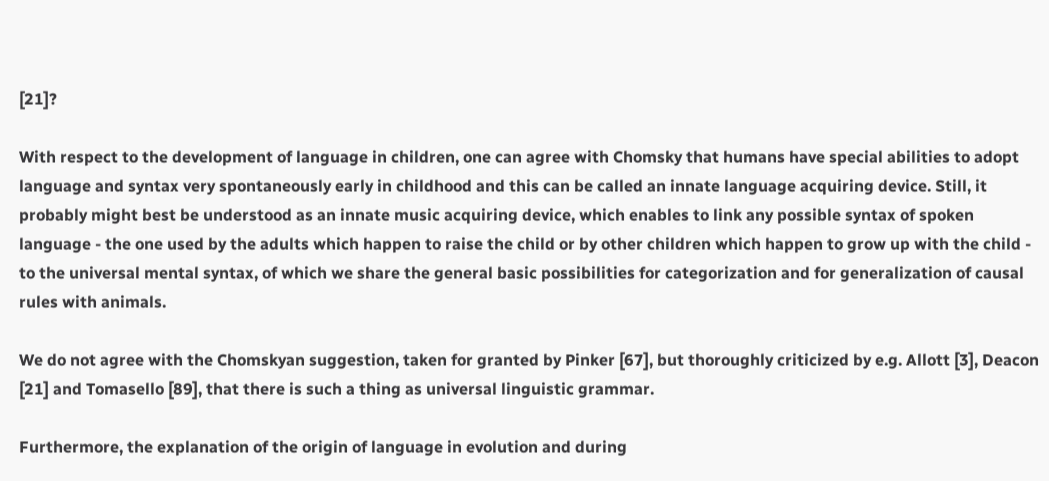[21]?

With respect to the development of language in children, one can agree with Chomsky that humans have special abilities to adopt language and syntax very spontaneously early in childhood and this can be called an innate language acquiring device. Still, it probably might best be understood as an innate music acquiring device, which enables to link any possible syntax of spoken language - the one used by the adults which happen to raise the child or by other children which happen to grow up with the child - to the universal mental syntax, of which we share the general basic possibilities for categorization and for generalization of causal rules with animals.

We do not agree with the Chomskyan suggestion, taken for granted by Pinker [67], but thoroughly criticized by e.g. Allott [3], Deacon [21] and Tomasello [89], that there is such a thing as universal linguistic grammar.

Furthermore, the explanation of the origin of language in evolution and during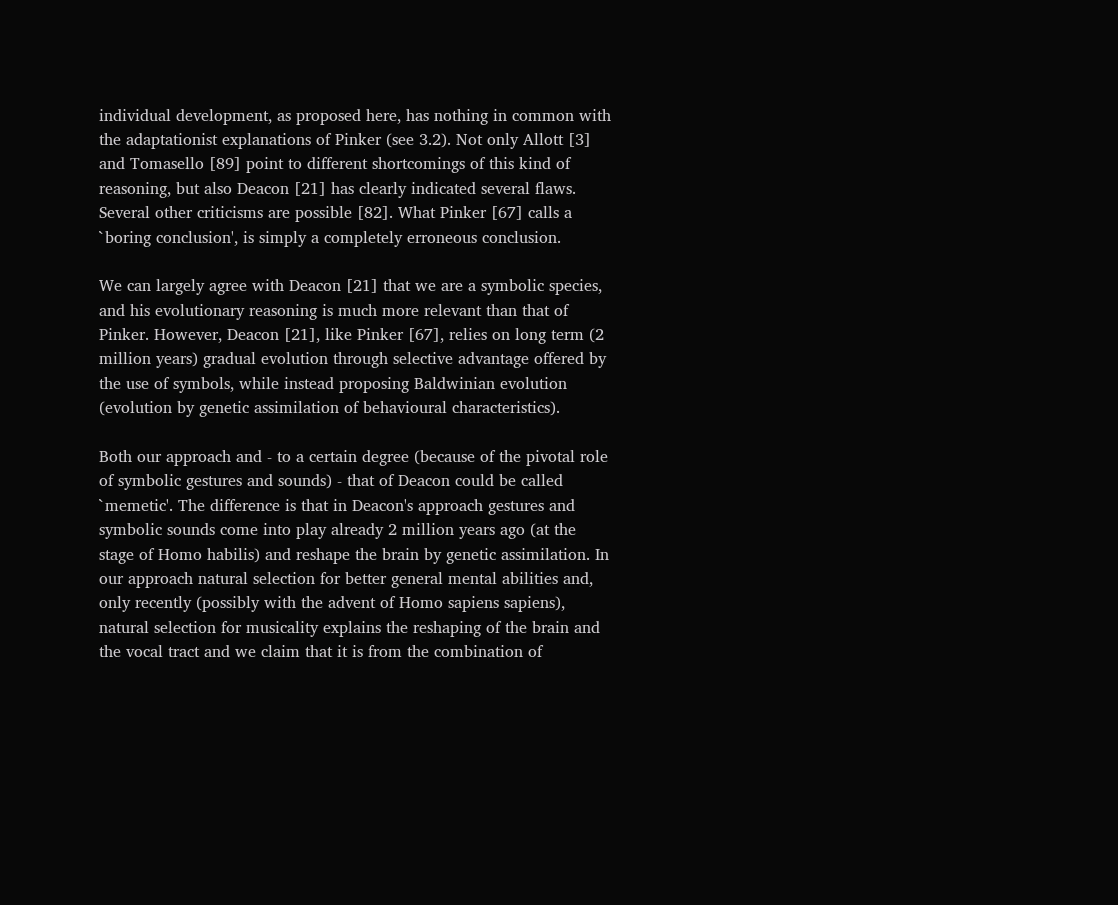individual development, as proposed here, has nothing in common with the adaptationist explanations of Pinker (see 3.2). Not only Allott [3] and Tomasello [89] point to different shortcomings of this kind of reasoning, but also Deacon [21] has clearly indicated several flaws. Several other criticisms are possible [82]. What Pinker [67] calls a `boring conclusion', is simply a completely erroneous conclusion.

We can largely agree with Deacon [21] that we are a symbolic species, and his evolutionary reasoning is much more relevant than that of Pinker. However, Deacon [21], like Pinker [67], relies on long term (2 million years) gradual evolution through selective advantage offered by the use of symbols, while instead proposing Baldwinian evolution (evolution by genetic assimilation of behavioural characteristics).

Both our approach and - to a certain degree (because of the pivotal role of symbolic gestures and sounds) - that of Deacon could be called `memetic'. The difference is that in Deacon's approach gestures and symbolic sounds come into play already 2 million years ago (at the stage of Homo habilis) and reshape the brain by genetic assimilation. In our approach natural selection for better general mental abilities and, only recently (possibly with the advent of Homo sapiens sapiens), natural selection for musicality explains the reshaping of the brain and the vocal tract and we claim that it is from the combination of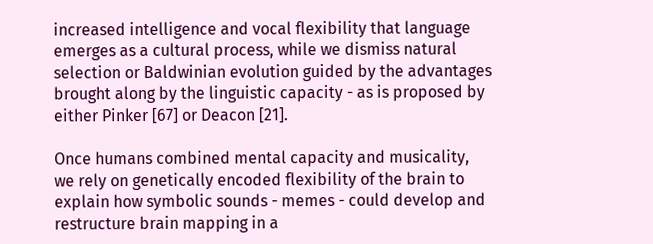increased intelligence and vocal flexibility that language emerges as a cultural process, while we dismiss natural selection or Baldwinian evolution guided by the advantages brought along by the linguistic capacity - as is proposed by either Pinker [67] or Deacon [21].

Once humans combined mental capacity and musicality, we rely on genetically encoded flexibility of the brain to explain how symbolic sounds - memes - could develop and restructure brain mapping in a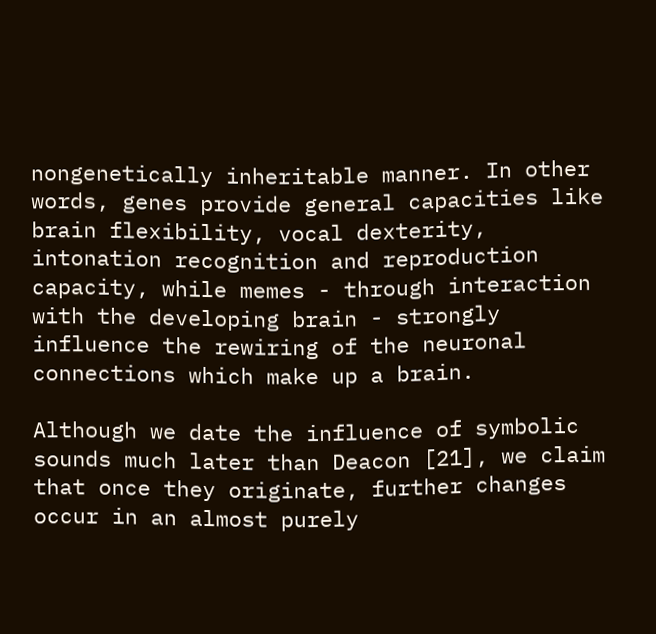nongenetically inheritable manner. In other words, genes provide general capacities like brain flexibility, vocal dexterity, intonation recognition and reproduction capacity, while memes - through interaction with the developing brain - strongly influence the rewiring of the neuronal connections which make up a brain.

Although we date the influence of symbolic sounds much later than Deacon [21], we claim that once they originate, further changes occur in an almost purely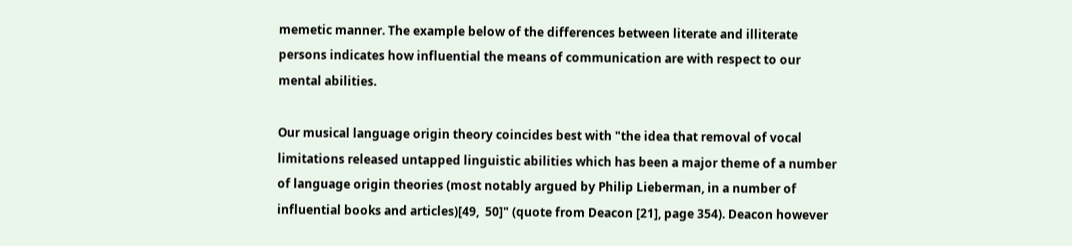memetic manner. The example below of the differences between literate and illiterate persons indicates how influential the means of communication are with respect to our mental abilities.

Our musical language origin theory coincides best with "the idea that removal of vocal limitations released untapped linguistic abilities which has been a major theme of a number of language origin theories (most notably argued by Philip Lieberman, in a number of influential books and articles)[49,  50]" (quote from Deacon [21], page 354). Deacon however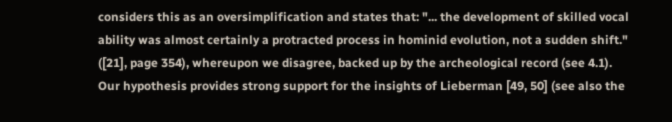considers this as an oversimplification and states that: "... the development of skilled vocal ability was almost certainly a protracted process in hominid evolution, not a sudden shift." ([21], page 354), whereupon we disagree, backed up by the archeological record (see 4.1). Our hypothesis provides strong support for the insights of Lieberman [49, 50] (see also the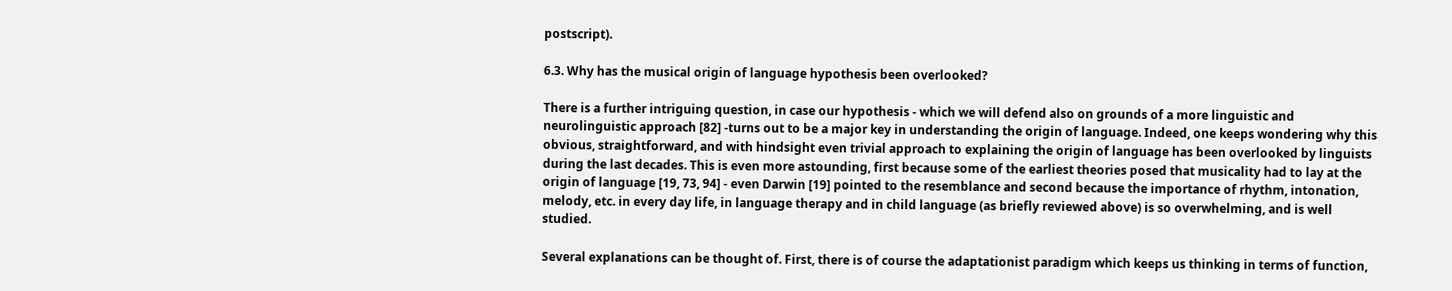postscript).

6.3. Why has the musical origin of language hypothesis been overlooked?

There is a further intriguing question, in case our hypothesis - which we will defend also on grounds of a more linguistic and neurolinguistic approach [82] -turns out to be a major key in understanding the origin of language. Indeed, one keeps wondering why this obvious, straightforward, and with hindsight even trivial approach to explaining the origin of language has been overlooked by linguists during the last decades. This is even more astounding, first because some of the earliest theories posed that musicality had to lay at the origin of language [19, 73, 94] - even Darwin [19] pointed to the resemblance and second because the importance of rhythm, intonation, melody, etc. in every day life, in language therapy and in child language (as briefly reviewed above) is so overwhelming, and is well studied.

Several explanations can be thought of. First, there is of course the adaptationist paradigm which keeps us thinking in terms of function,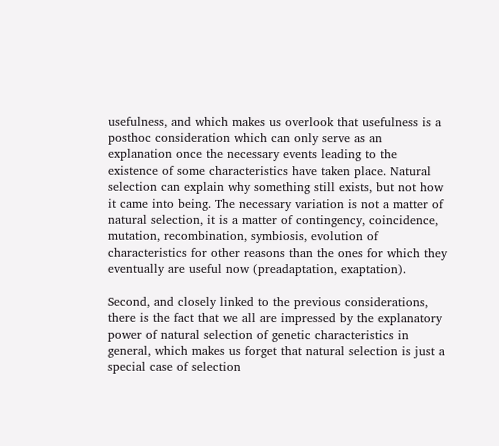usefulness, and which makes us overlook that usefulness is a posthoc consideration which can only serve as an explanation once the necessary events leading to the existence of some characteristics have taken place. Natural selection can explain why something still exists, but not how it came into being. The necessary variation is not a matter of natural selection, it is a matter of contingency, coincidence, mutation, recombination, symbiosis, evolution of characteristics for other reasons than the ones for which they eventually are useful now (preadaptation, exaptation).

Second, and closely linked to the previous considerations, there is the fact that we all are impressed by the explanatory power of natural selection of genetic characteristics in general, which makes us forget that natural selection is just a special case of selection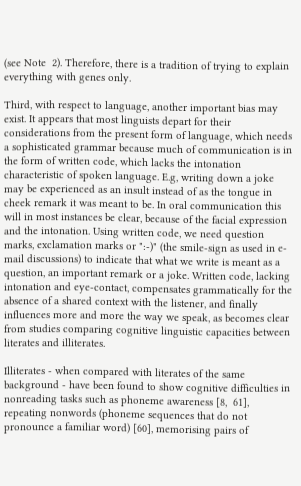(see Note  2). Therefore, there is a tradition of trying to explain everything with genes only.

Third, with respect to language, another important bias may exist. It appears that most linguists depart for their considerations from the present form of language, which needs a sophisticated grammar because much of communication is in the form of written code, which lacks the intonation characteristic of spoken language. E.g, writing down a joke may be experienced as an insult instead of as the tongue in cheek remark it was meant to be. In oral communication this will in most instances be clear, because of the facial expression and the intonation. Using written code, we need question marks, exclamation marks or ":-)" (the smile-sign as used in e-mail discussions) to indicate that what we write is meant as a question, an important remark or a joke. Written code, lacking intonation and eye-contact, compensates grammatically for the absence of a shared context with the listener, and finally influences more and more the way we speak, as becomes clear from studies comparing cognitive linguistic capacities between literates and illiterates.

Illiterates - when compared with literates of the same background - have been found to show cognitive difficulties in nonreading tasks such as phoneme awareness [8,  61], repeating nonwords (phoneme sequences that do not pronounce a familiar word) [60], memorising pairs of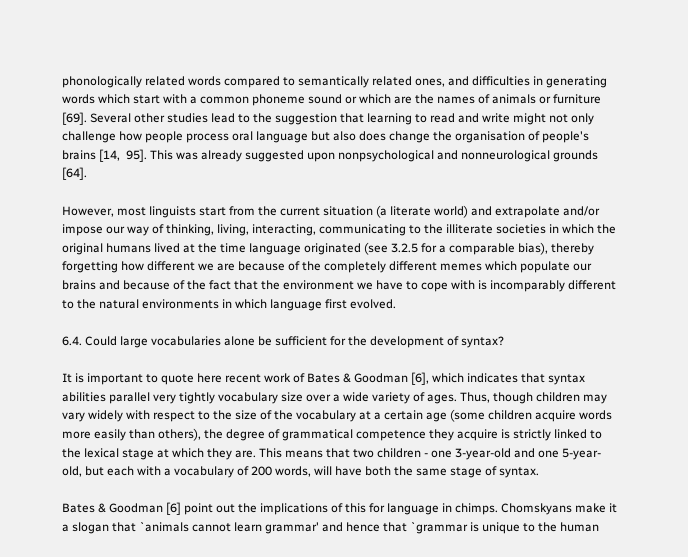phonologically related words compared to semantically related ones, and difficulties in generating words which start with a common phoneme sound or which are the names of animals or furniture [69]. Several other studies lead to the suggestion that learning to read and write might not only challenge how people process oral language but also does change the organisation of people's brains [14,  95]. This was already suggested upon nonpsychological and nonneurological grounds [64].

However, most linguists start from the current situation (a literate world) and extrapolate and/or impose our way of thinking, living, interacting, communicating to the illiterate societies in which the original humans lived at the time language originated (see 3.2.5 for a comparable bias), thereby forgetting how different we are because of the completely different memes which populate our brains and because of the fact that the environment we have to cope with is incomparably different to the natural environments in which language first evolved.

6.4. Could large vocabularies alone be sufficient for the development of syntax?

It is important to quote here recent work of Bates & Goodman [6], which indicates that syntax abilities parallel very tightly vocabulary size over a wide variety of ages. Thus, though children may vary widely with respect to the size of the vocabulary at a certain age (some children acquire words more easily than others), the degree of grammatical competence they acquire is strictly linked to the lexical stage at which they are. This means that two children - one 3-year-old and one 5-year-old, but each with a vocabulary of 200 words, will have both the same stage of syntax.

Bates & Goodman [6] point out the implications of this for language in chimps. Chomskyans make it a slogan that `animals cannot learn grammar' and hence that `grammar is unique to the human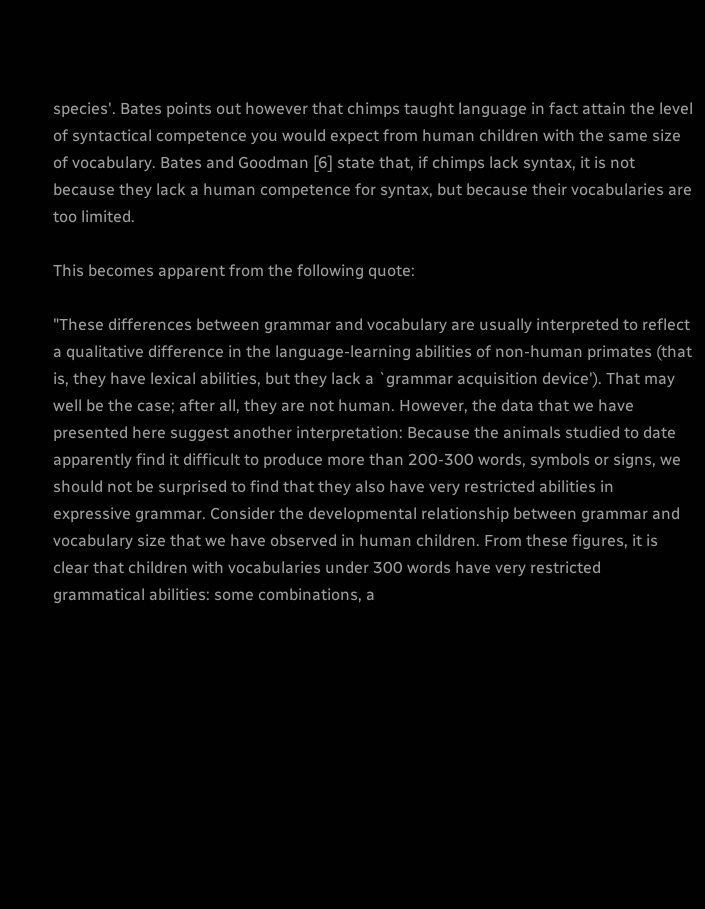species'. Bates points out however that chimps taught language in fact attain the level of syntactical competence you would expect from human children with the same size of vocabulary. Bates and Goodman [6] state that, if chimps lack syntax, it is not because they lack a human competence for syntax, but because their vocabularies are too limited.

This becomes apparent from the following quote:

"These differences between grammar and vocabulary are usually interpreted to reflect a qualitative difference in the language-learning abilities of non-human primates (that is, they have lexical abilities, but they lack a `grammar acquisition device'). That may well be the case; after all, they are not human. However, the data that we have presented here suggest another interpretation: Because the animals studied to date apparently find it difficult to produce more than 200-300 words, symbols or signs, we should not be surprised to find that they also have very restricted abilities in expressive grammar. Consider the developmental relationship between grammar and vocabulary size that we have observed in human children. From these figures, it is clear that children with vocabularies under 300 words have very restricted grammatical abilities: some combinations, a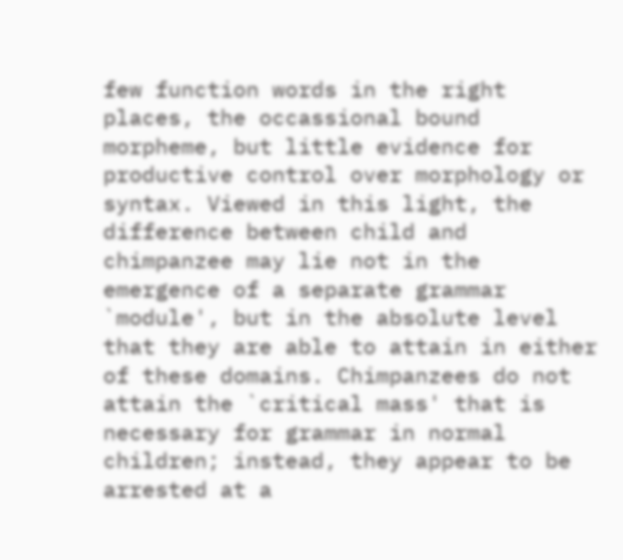few function words in the right places, the occassional bound morpheme, but little evidence for productive control over morphology or syntax. Viewed in this light, the difference between child and chimpanzee may lie not in the emergence of a separate grammar `module', but in the absolute level that they are able to attain in either of these domains. Chimpanzees do not attain the `critical mass' that is necessary for grammar in normal children; instead, they appear to be arrested at a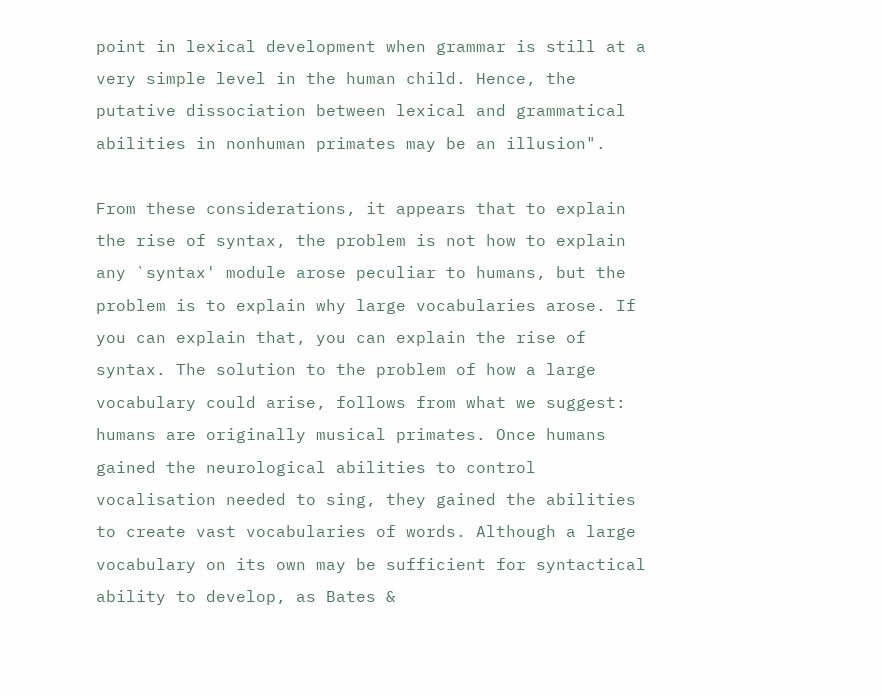point in lexical development when grammar is still at a very simple level in the human child. Hence, the putative dissociation between lexical and grammatical abilities in nonhuman primates may be an illusion".

From these considerations, it appears that to explain the rise of syntax, the problem is not how to explain any `syntax' module arose peculiar to humans, but the problem is to explain why large vocabularies arose. If you can explain that, you can explain the rise of syntax. The solution to the problem of how a large vocabulary could arise, follows from what we suggest: humans are originally musical primates. Once humans gained the neurological abilities to control vocalisation needed to sing, they gained the abilities to create vast vocabularies of words. Although a large vocabulary on its own may be sufficient for syntactical ability to develop, as Bates &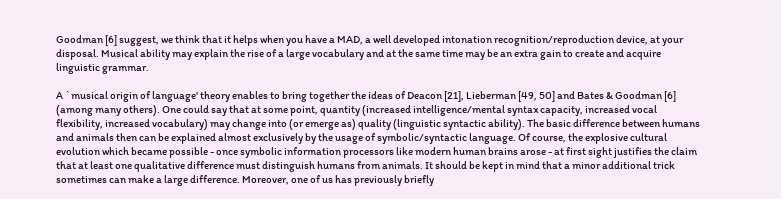Goodman [6] suggest, we think that it helps when you have a MAD, a well developed intonation recognition/reproduction device, at your disposal. Musical ability may explain the rise of a large vocabulary and at the same time may be an extra gain to create and acquire linguistic grammar.

A `musical origin of language' theory enables to bring together the ideas of Deacon [21], Lieberman [49, 50] and Bates & Goodman [6] (among many others). One could say that at some point, quantity (increased intelligence/mental syntax capacity, increased vocal flexibility, increased vocabulary) may change into (or emerge as) quality (linguistic syntactic ability). The basic difference between humans and animals then can be explained almost exclusively by the usage of symbolic/syntactic language. Of course, the explosive cultural evolution which became possible - once symbolic information processors like modern human brains arose - at first sight justifies the claim that at least one qualitative difference must distinguish humans from animals. It should be kept in mind that a minor additional trick sometimes can make a large difference. Moreover, one of us has previously briefly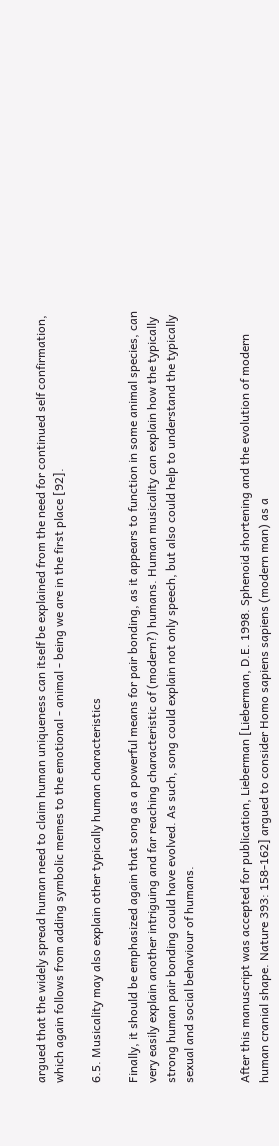argued that the widely spread human need to claim human uniqueness can itself be explained from the need for continued self confirmation, which again follows from adding symbolic memes to the emotional - animal - being we are in the first place [92].

6.5. Musicality may also explain other typically human characteristics

Finally, it should be emphasized again that song as a powerful means for pair bonding, as it appears to function in some animal species, can very easily explain another intriguing and far reaching characteristic of (modern?) humans. Human musicality can explain how the typically strong human pair bonding could have evolved. As such, song could explain not only speech, but also could help to understand the typically sexual and social behaviour of humans.


After this manuscript was accepted for publication, Lieberman [Lieberman, D.E. 1998. Sphenoid shortening and the evolution of modern human cranial shape. Nature 393: 158-162] argued to consider Homo sapiens sapiens (modern man) as a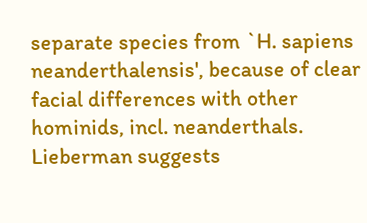separate species from `H. sapiens neanderthalensis', because of clear facial differences with other hominids, incl. neanderthals. Lieberman suggests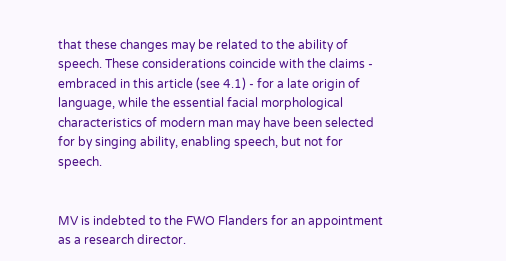that these changes may be related to the ability of speech. These considerations coincide with the claims - embraced in this article (see 4.1) - for a late origin of language, while the essential facial morphological characteristics of modern man may have been selected for by singing ability, enabling speech, but not for speech.


MV is indebted to the FWO Flanders for an appointment as a research director.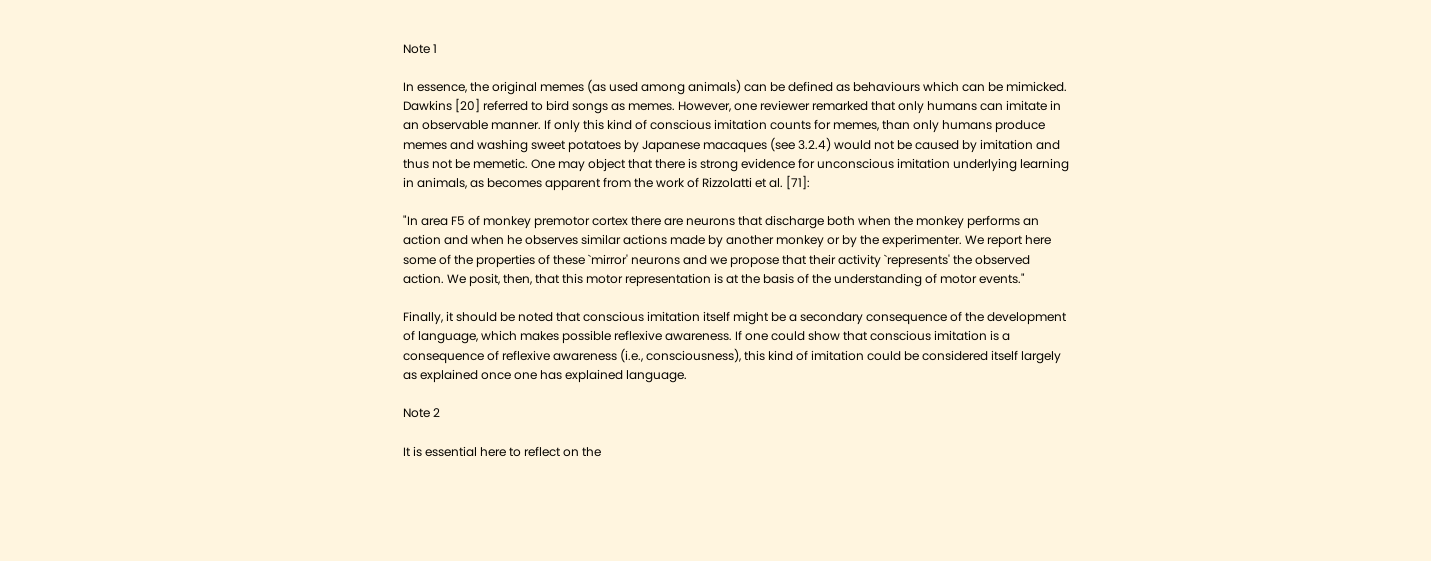Note 1

In essence, the original memes (as used among animals) can be defined as behaviours which can be mimicked. Dawkins [20] referred to bird songs as memes. However, one reviewer remarked that only humans can imitate in an observable manner. If only this kind of conscious imitation counts for memes, than only humans produce memes and washing sweet potatoes by Japanese macaques (see 3.2.4) would not be caused by imitation and thus not be memetic. One may object that there is strong evidence for unconscious imitation underlying learning in animals, as becomes apparent from the work of Rizzolatti et al. [71]:

"In area F5 of monkey premotor cortex there are neurons that discharge both when the monkey performs an action and when he observes similar actions made by another monkey or by the experimenter. We report here some of the properties of these `mirror' neurons and we propose that their activity `represents' the observed action. We posit, then, that this motor representation is at the basis of the understanding of motor events."

Finally, it should be noted that conscious imitation itself might be a secondary consequence of the development of language, which makes possible reflexive awareness. If one could show that conscious imitation is a consequence of reflexive awareness (i.e., consciousness), this kind of imitation could be considered itself largely as explained once one has explained language.

Note 2

It is essential here to reflect on the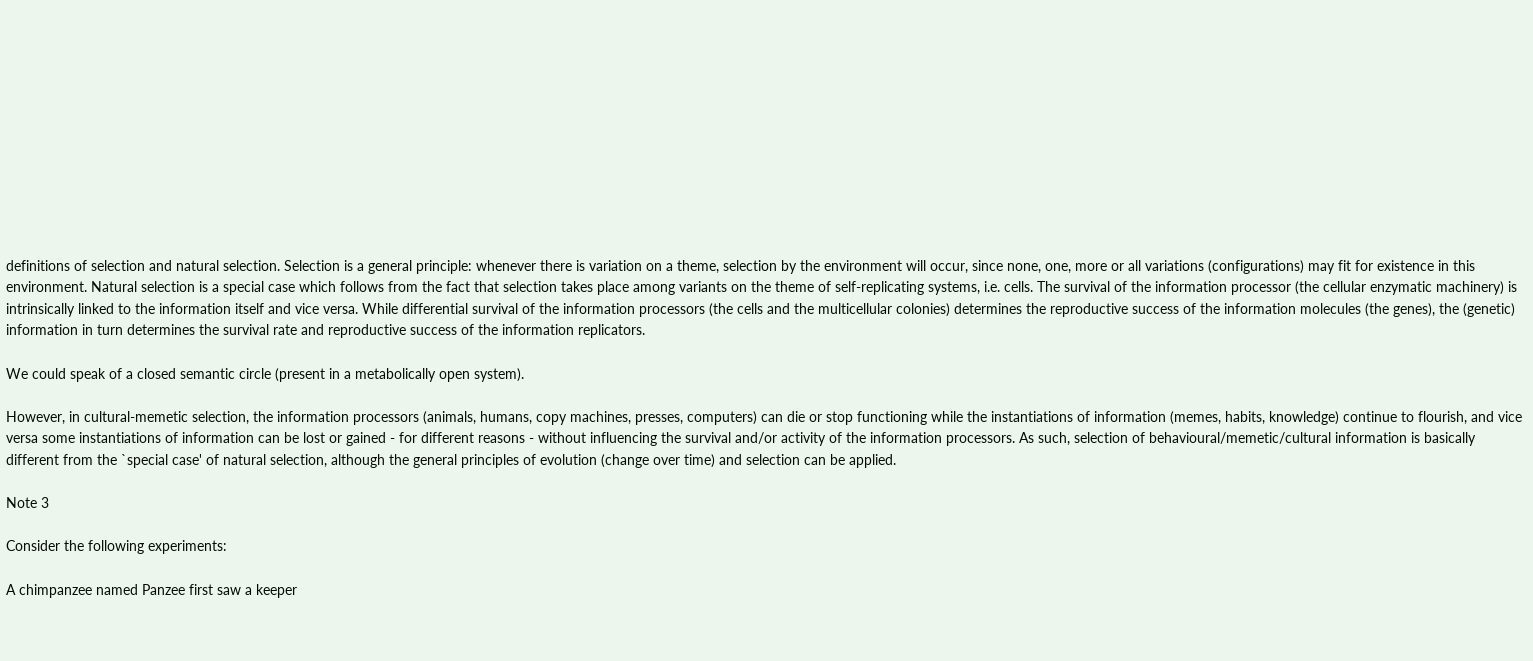definitions of selection and natural selection. Selection is a general principle: whenever there is variation on a theme, selection by the environment will occur, since none, one, more or all variations (configurations) may fit for existence in this environment. Natural selection is a special case which follows from the fact that selection takes place among variants on the theme of self-replicating systems, i.e. cells. The survival of the information processor (the cellular enzymatic machinery) is intrinsically linked to the information itself and vice versa. While differential survival of the information processors (the cells and the multicellular colonies) determines the reproductive success of the information molecules (the genes), the (genetic) information in turn determines the survival rate and reproductive success of the information replicators.

We could speak of a closed semantic circle (present in a metabolically open system).

However, in cultural-memetic selection, the information processors (animals, humans, copy machines, presses, computers) can die or stop functioning while the instantiations of information (memes, habits, knowledge) continue to flourish, and vice versa some instantiations of information can be lost or gained - for different reasons - without influencing the survival and/or activity of the information processors. As such, selection of behavioural/memetic/cultural information is basically different from the `special case' of natural selection, although the general principles of evolution (change over time) and selection can be applied.

Note 3

Consider the following experiments:

A chimpanzee named Panzee first saw a keeper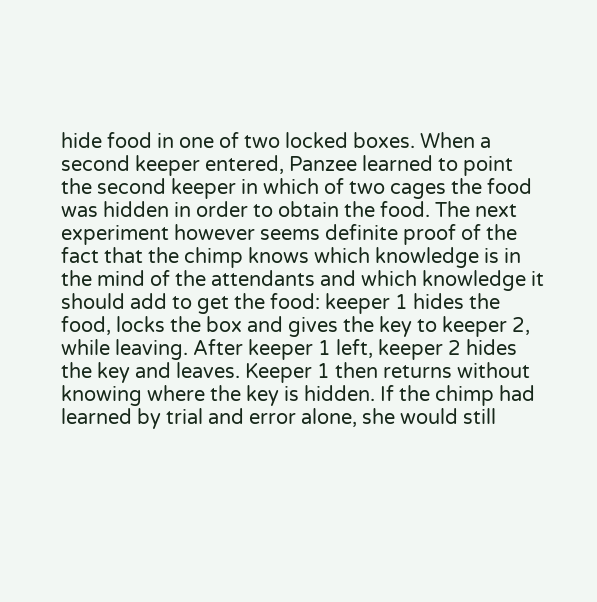hide food in one of two locked boxes. When a second keeper entered, Panzee learned to point the second keeper in which of two cages the food was hidden in order to obtain the food. The next experiment however seems definite proof of the fact that the chimp knows which knowledge is in the mind of the attendants and which knowledge it should add to get the food: keeper 1 hides the food, locks the box and gives the key to keeper 2, while leaving. After keeper 1 left, keeper 2 hides the key and leaves. Keeper 1 then returns without knowing where the key is hidden. If the chimp had learned by trial and error alone, she would still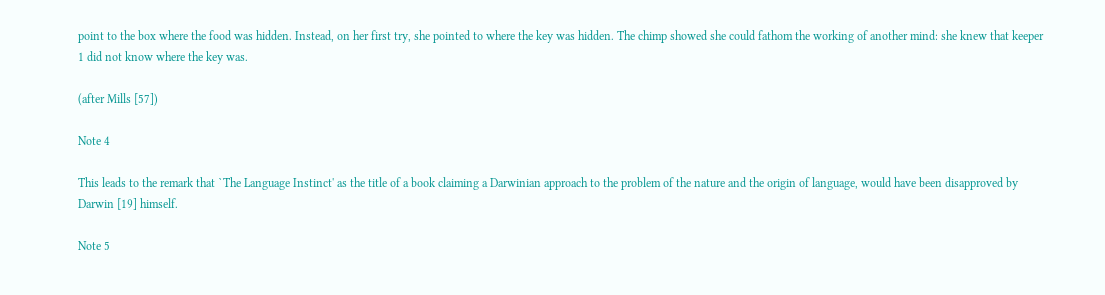point to the box where the food was hidden. Instead, on her first try, she pointed to where the key was hidden. The chimp showed she could fathom the working of another mind: she knew that keeper 1 did not know where the key was.

(after Mills [57])

Note 4

This leads to the remark that `The Language Instinct' as the title of a book claiming a Darwinian approach to the problem of the nature and the origin of language, would have been disapproved by Darwin [19] himself.

Note 5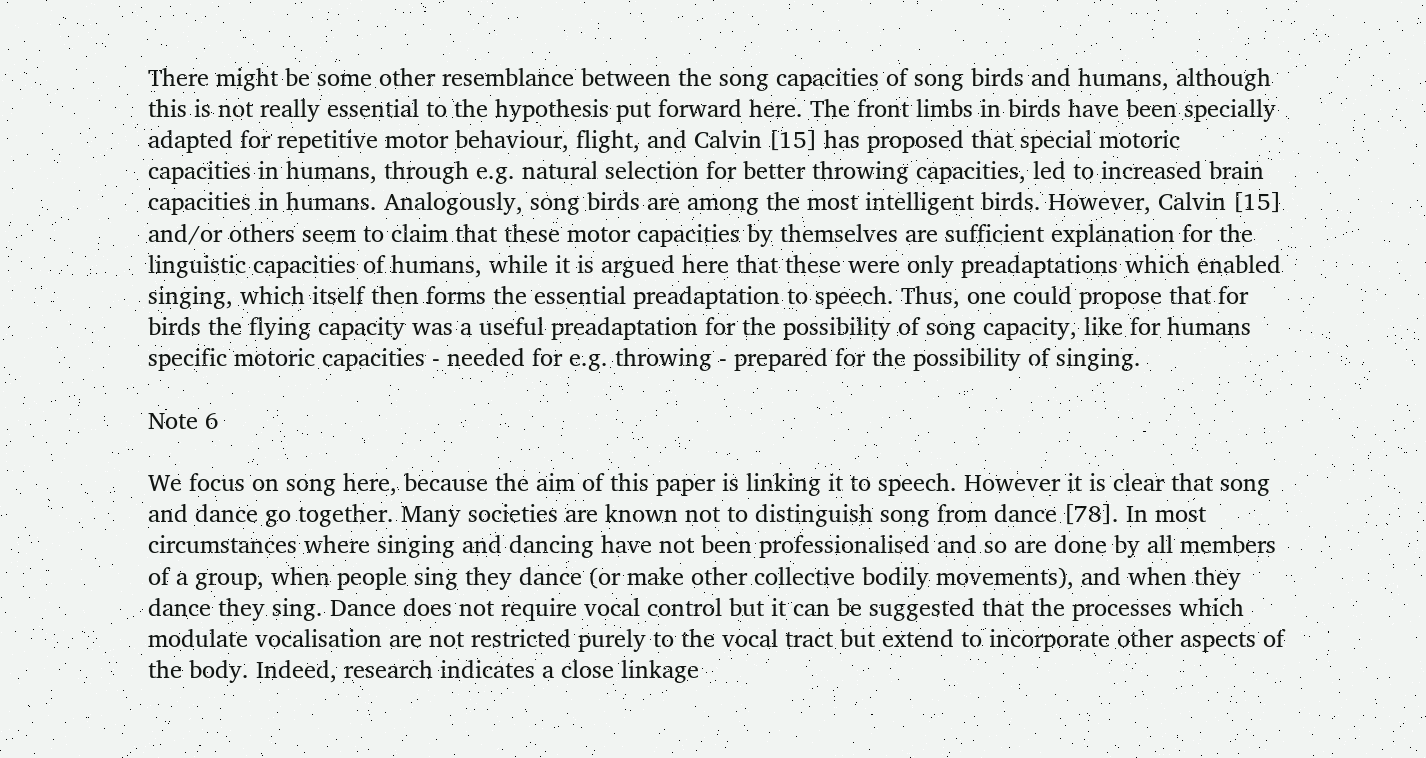There might be some other resemblance between the song capacities of song birds and humans, although this is not really essential to the hypothesis put forward here. The front limbs in birds have been specially adapted for repetitive motor behaviour, flight, and Calvin [15] has proposed that special motoric capacities in humans, through e.g. natural selection for better throwing capacities, led to increased brain capacities in humans. Analogously, song birds are among the most intelligent birds. However, Calvin [15] and/or others seem to claim that these motor capacities by themselves are sufficient explanation for the linguistic capacities of humans, while it is argued here that these were only preadaptations which enabled singing, which itself then forms the essential preadaptation to speech. Thus, one could propose that for birds the flying capacity was a useful preadaptation for the possibility of song capacity, like for humans specific motoric capacities - needed for e.g. throwing - prepared for the possibility of singing.

Note 6

We focus on song here, because the aim of this paper is linking it to speech. However it is clear that song and dance go together. Many societies are known not to distinguish song from dance [78]. In most circumstances where singing and dancing have not been professionalised and so are done by all members of a group, when people sing they dance (or make other collective bodily movements), and when they dance they sing. Dance does not require vocal control but it can be suggested that the processes which modulate vocalisation are not restricted purely to the vocal tract but extend to incorporate other aspects of the body. Indeed, research indicates a close linkage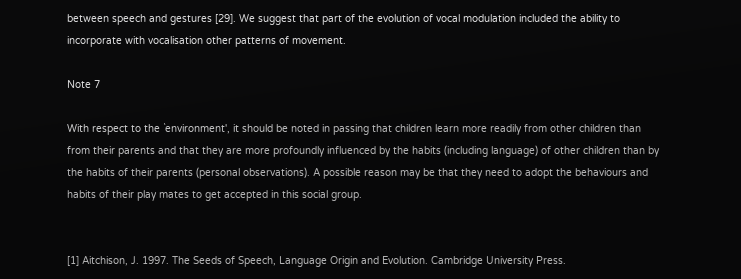between speech and gestures [29]. We suggest that part of the evolution of vocal modulation included the ability to incorporate with vocalisation other patterns of movement.

Note 7

With respect to the `environment', it should be noted in passing that children learn more readily from other children than from their parents and that they are more profoundly influenced by the habits (including language) of other children than by the habits of their parents (personal observations). A possible reason may be that they need to adopt the behaviours and habits of their play mates to get accepted in this social group.


[1] Aitchison, J. 1997. The Seeds of Speech, Language Origin and Evolution. Cambridge University Press.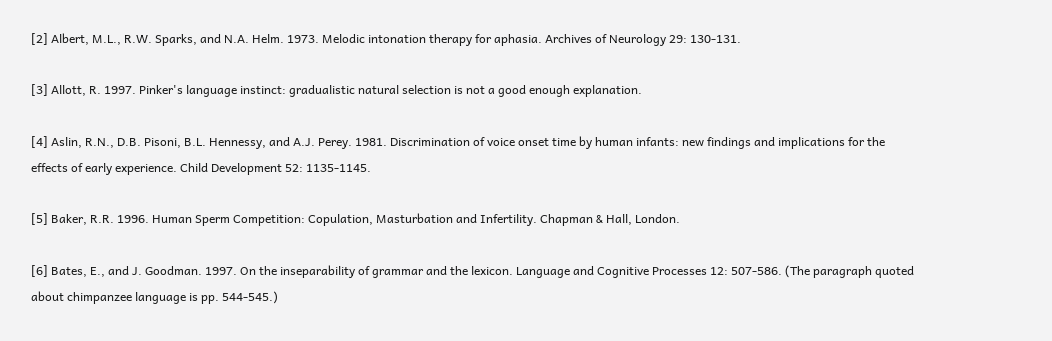[2] Albert, M.L., R.W. Sparks, and N.A. Helm. 1973. Melodic intonation therapy for aphasia. Archives of Neurology 29: 130-131.

[3] Allott, R. 1997. Pinker's language instinct: gradualistic natural selection is not a good enough explanation.

[4] Aslin, R.N., D.B. Pisoni, B.L. Hennessy, and A.J. Perey. 1981. Discrimination of voice onset time by human infants: new findings and implications for the effects of early experience. Child Development 52: 1135-1145.

[5] Baker, R.R. 1996. Human Sperm Competition: Copulation, Masturbation and Infertility. Chapman & Hall, London.

[6] Bates, E., and J. Goodman. 1997. On the inseparability of grammar and the lexicon. Language and Cognitive Processes 12: 507-586. (The paragraph quoted about chimpanzee language is pp. 544-545.)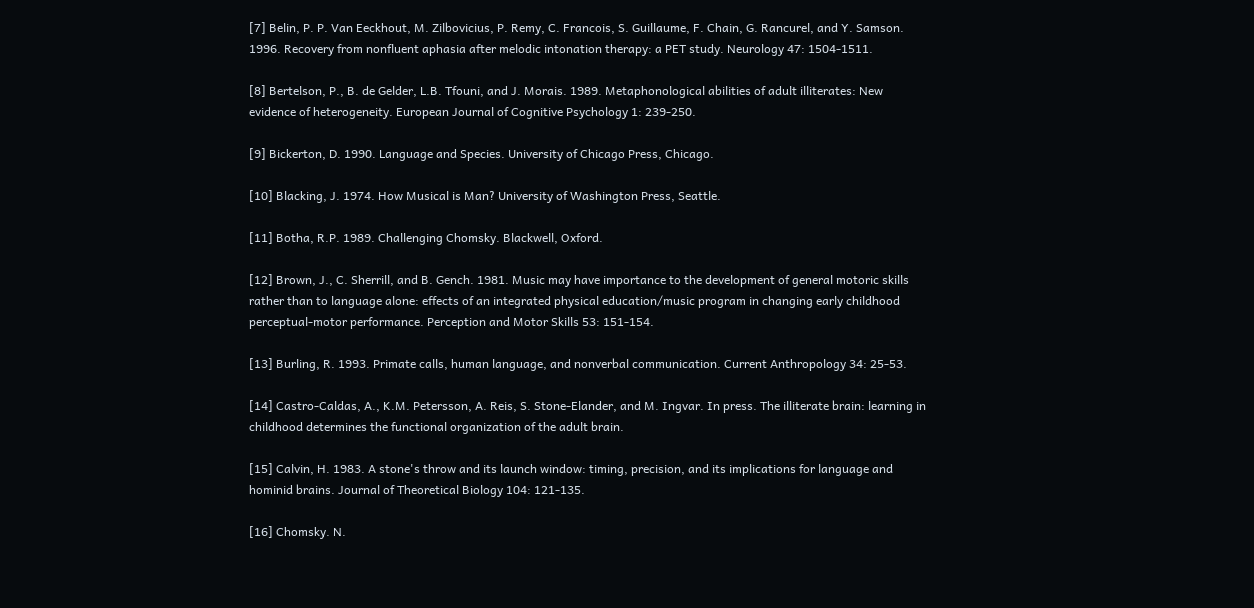[7] Belin, P. P. Van Eeckhout, M. Zilbovicius, P. Remy, C. Francois, S. Guillaume, F. Chain, G. Rancurel, and Y. Samson. 1996. Recovery from nonfluent aphasia after melodic intonation therapy: a PET study. Neurology 47: 1504-1511.

[8] Bertelson, P., B. de Gelder, L.B. Tfouni, and J. Morais. 1989. Metaphonological abilities of adult illiterates: New evidence of heterogeneity. European Journal of Cognitive Psychology 1: 239-250.

[9] Bickerton, D. 1990. Language and Species. University of Chicago Press, Chicago.

[10] Blacking, J. 1974. How Musical is Man? University of Washington Press, Seattle.

[11] Botha, R.P. 1989. Challenging Chomsky. Blackwell, Oxford.

[12] Brown, J., C. Sherrill, and B. Gench. 1981. Music may have importance to the development of general motoric skills rather than to language alone: effects of an integrated physical education/music program in changing early childhood perceptual-motor performance. Perception and Motor Skills 53: 151-154.

[13] Burling, R. 1993. Primate calls, human language, and nonverbal communication. Current Anthropology 34: 25-53.

[14] Castro-Caldas, A., K.M. Petersson, A. Reis, S. Stone-Elander, and M. Ingvar. In press. The illiterate brain: learning in childhood determines the functional organization of the adult brain.

[15] Calvin, H. 1983. A stone's throw and its launch window: timing, precision, and its implications for language and hominid brains. Journal of Theoretical Biology 104: 121-135.

[16] Chomsky. N.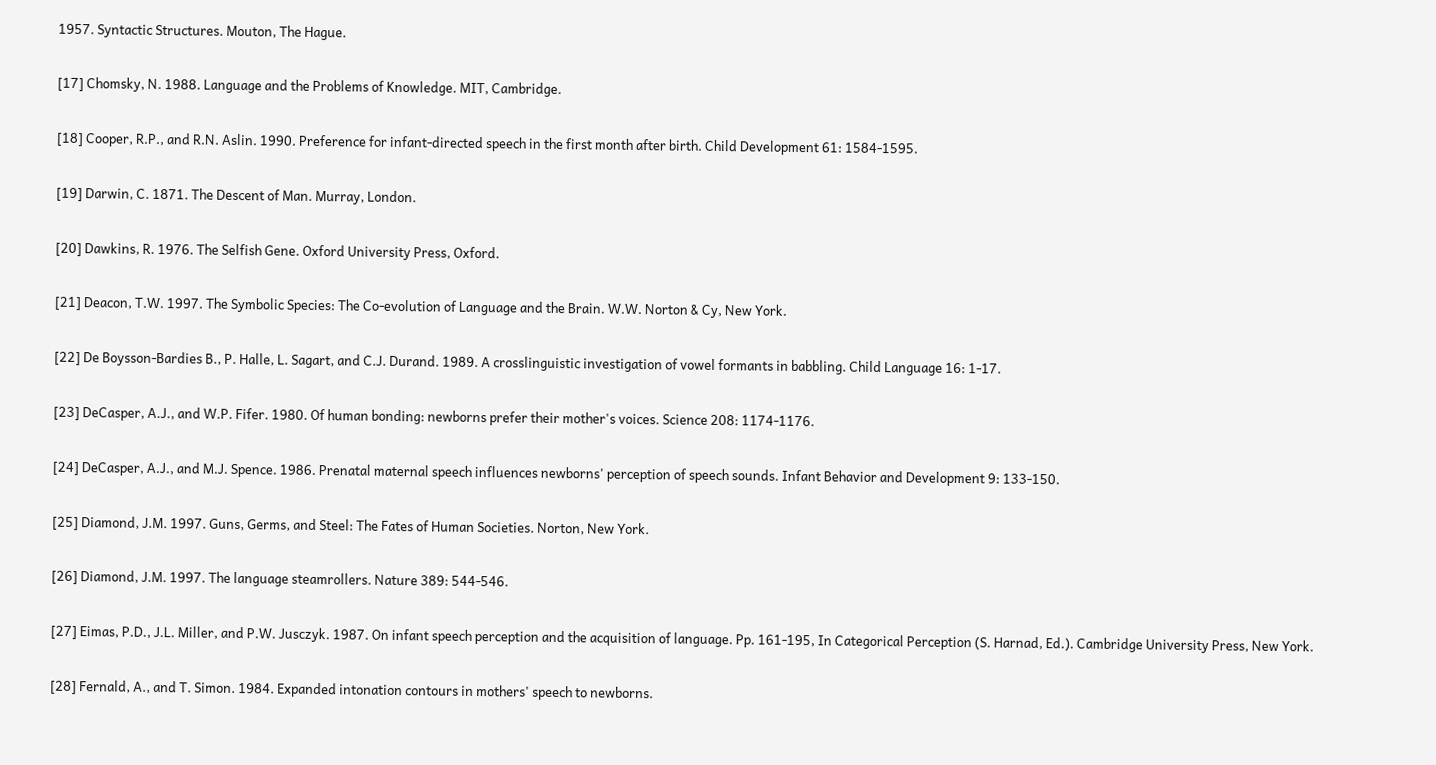1957. Syntactic Structures. Mouton, The Hague.

[17] Chomsky, N. 1988. Language and the Problems of Knowledge. MIT, Cambridge.

[18] Cooper, R.P., and R.N. Aslin. 1990. Preference for infant-directed speech in the first month after birth. Child Development 61: 1584-1595.

[19] Darwin, C. 1871. The Descent of Man. Murray, London.

[20] Dawkins, R. 1976. The Selfish Gene. Oxford University Press, Oxford.

[21] Deacon, T.W. 1997. The Symbolic Species: The Co-evolution of Language and the Brain. W.W. Norton & Cy, New York.

[22] De Boysson-Bardies B., P. Halle, L. Sagart, and C.J. Durand. 1989. A crosslinguistic investigation of vowel formants in babbling. Child Language 16: 1-17.

[23] DeCasper, A.J., and W.P. Fifer. 1980. Of human bonding: newborns prefer their mother's voices. Science 208: 1174-1176.

[24] DeCasper, A.J., and M.J. Spence. 1986. Prenatal maternal speech influences newborns' perception of speech sounds. Infant Behavior and Development 9: 133-150.

[25] Diamond, J.M. 1997. Guns, Germs, and Steel: The Fates of Human Societies. Norton, New York.

[26] Diamond, J.M. 1997. The language steamrollers. Nature 389: 544-546.

[27] Eimas, P.D., J.L. Miller, and P.W. Jusczyk. 1987. On infant speech perception and the acquisition of language. Pp. 161-195, In Categorical Perception (S. Harnad, Ed.). Cambridge University Press, New York.

[28] Fernald, A., and T. Simon. 1984. Expanded intonation contours in mothers' speech to newborns.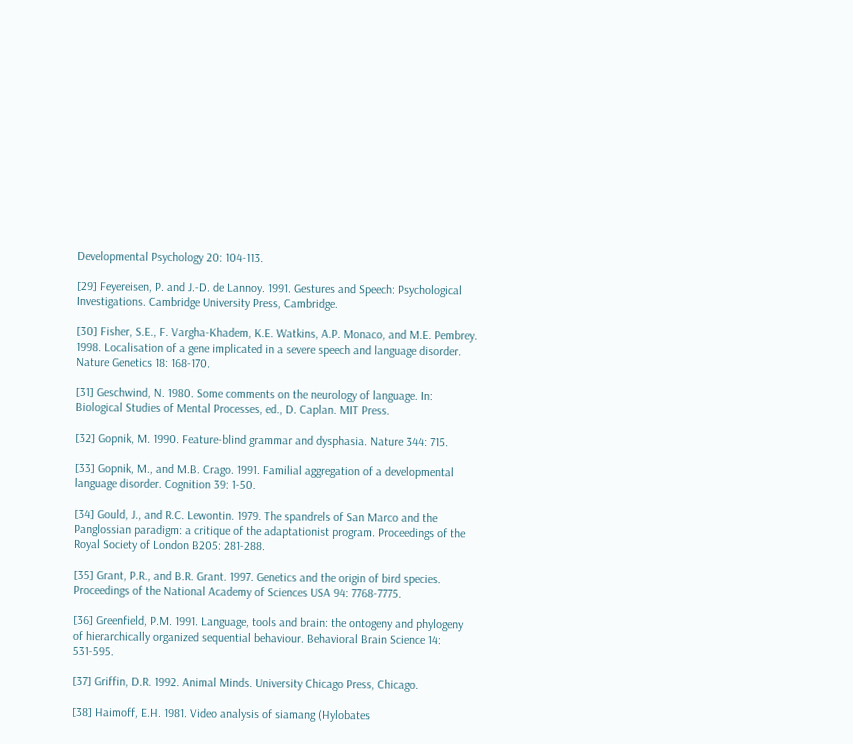Developmental Psychology 20: 104-113.

[29] Feyereisen, P. and J.-D. de Lannoy. 1991. Gestures and Speech: Psychological Investigations. Cambridge University Press, Cambridge.

[30] Fisher, S.E., F. Vargha-Khadem, K.E. Watkins, A.P. Monaco, and M.E. Pembrey. 1998. Localisation of a gene implicated in a severe speech and language disorder. Nature Genetics 18: 168-170.

[31] Geschwind, N. 1980. Some comments on the neurology of language. In: Biological Studies of Mental Processes, ed., D. Caplan. MIT Press.

[32] Gopnik, M. 1990. Feature-blind grammar and dysphasia. Nature 344: 715.

[33] Gopnik, M., and M.B. Crago. 1991. Familial aggregation of a developmental language disorder. Cognition 39: 1-50.

[34] Gould, J., and R.C. Lewontin. 1979. The spandrels of San Marco and the Panglossian paradigm: a critique of the adaptationist program. Proceedings of the Royal Society of London B205: 281-288.

[35] Grant, P.R., and B.R. Grant. 1997. Genetics and the origin of bird species. Proceedings of the National Academy of Sciences USA 94: 7768-7775.

[36] Greenfield, P.M. 1991. Language, tools and brain: the ontogeny and phylogeny of hierarchically organized sequential behaviour. Behavioral Brain Science 14: 531-595.

[37] Griffin, D.R. 1992. Animal Minds. University Chicago Press, Chicago.

[38] Haimoff, E.H. 1981. Video analysis of siamang (Hylobates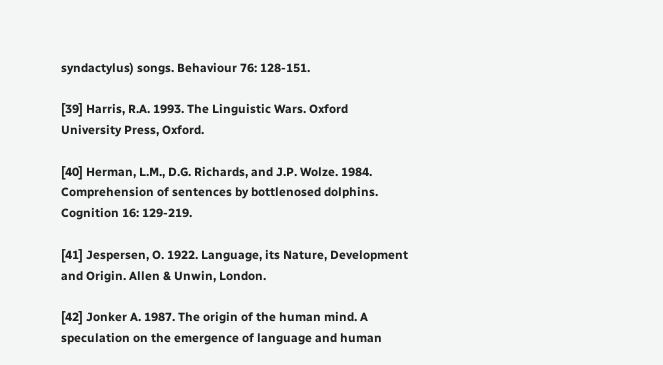syndactylus) songs. Behaviour 76: 128-151.

[39] Harris, R.A. 1993. The Linguistic Wars. Oxford University Press, Oxford.

[40] Herman, L.M., D.G. Richards, and J.P. Wolze. 1984. Comprehension of sentences by bottlenosed dolphins. Cognition 16: 129-219.

[41] Jespersen, O. 1922. Language, its Nature, Development and Origin. Allen & Unwin, London.

[42] Jonker A. 1987. The origin of the human mind. A speculation on the emergence of language and human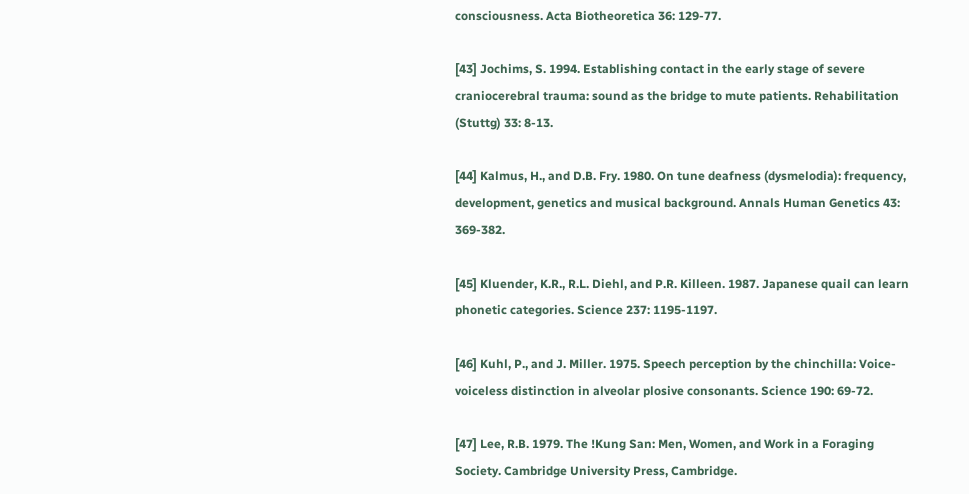consciousness. Acta Biotheoretica 36: 129-77.

[43] Jochims, S. 1994. Establishing contact in the early stage of severe craniocerebral trauma: sound as the bridge to mute patients. Rehabilitation (Stuttg) 33: 8-13.

[44] Kalmus, H., and D.B. Fry. 1980. On tune deafness (dysmelodia): frequency, development, genetics and musical background. Annals Human Genetics 43: 369-382.

[45] Kluender, K.R., R.L. Diehl, and P.R. Killeen. 1987. Japanese quail can learn phonetic categories. Science 237: 1195-1197.

[46] Kuhl, P., and J. Miller. 1975. Speech perception by the chinchilla: Voice-voiceless distinction in alveolar plosive consonants. Science 190: 69-72.

[47] Lee, R.B. 1979. The !Kung San: Men, Women, and Work in a Foraging Society. Cambridge University Press, Cambridge.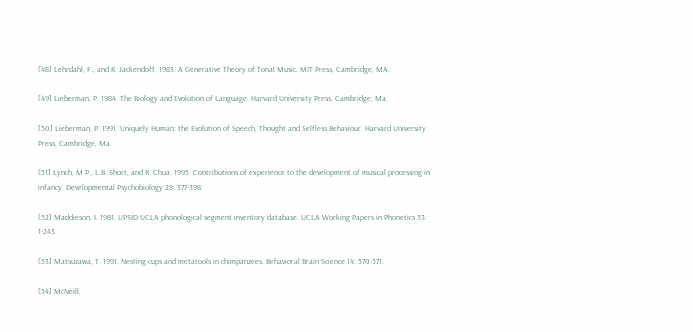[48] Lehrdahl, F., and R. Jackendoff. 1983. A Generative Theory of Tonal Music. MIT Press, Cambridge, MA.

[49] Lieberman, P. 1984. The Biology and Evolution of Language. Harvard University Press, Cambridge, Ma.

[50] Lieberman, P. 1991. Uniquely Human: the Evolution of Speech, Thought and Selfless Behaviour. Harvard University Press, Cambridge, Ma.

[51] Lynch, M.P., L.B. Short, and R. Chua. 1995. Contributions of experience to the development of musical processing in infancy. Developmental Psychobiology 28: 377-398.

[52] Maddieson, I. 1981. UPSID UCLA phonological segment inventory database. UCLA Working Papers in Phonetics 53: 1-243.

[53] Matsuzawa, T. 1991. Nesting cups and metatools in chimpanzees. Behavioral Brain Science 14: 570-571.

[54] McNeill,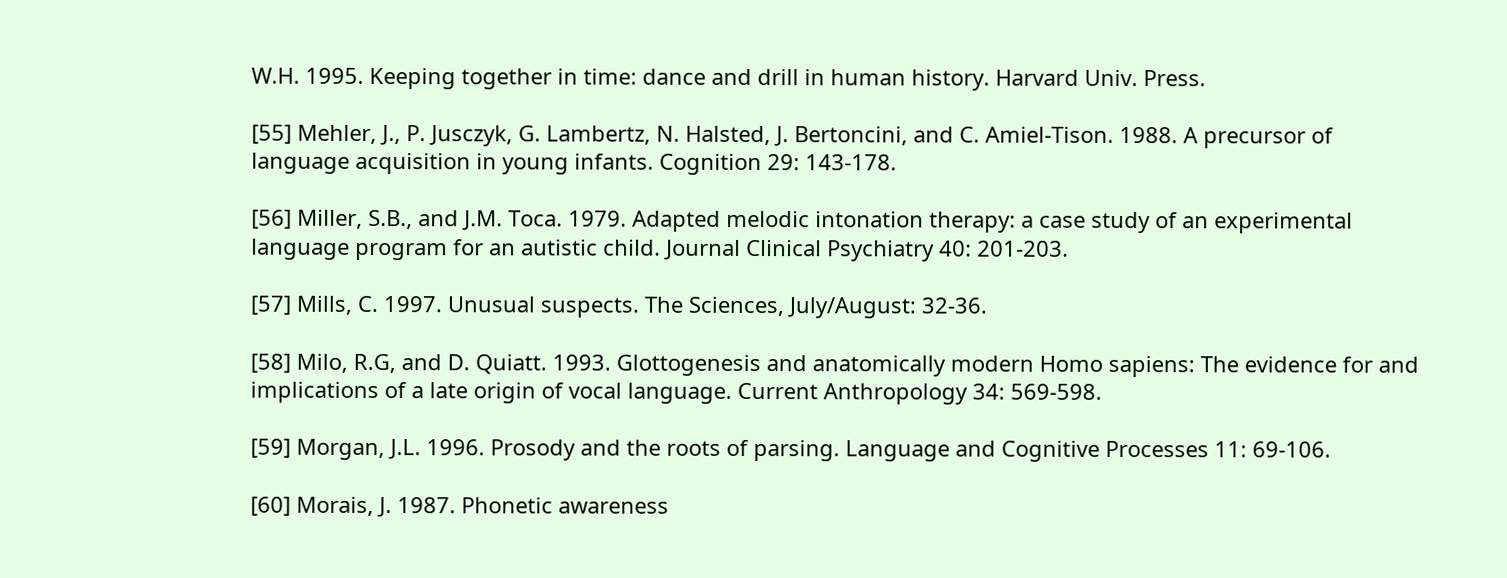W.H. 1995. Keeping together in time: dance and drill in human history. Harvard Univ. Press.

[55] Mehler, J., P. Jusczyk, G. Lambertz, N. Halsted, J. Bertoncini, and C. Amiel-Tison. 1988. A precursor of language acquisition in young infants. Cognition 29: 143-178.

[56] Miller, S.B., and J.M. Toca. 1979. Adapted melodic intonation therapy: a case study of an experimental language program for an autistic child. Journal Clinical Psychiatry 40: 201-203.

[57] Mills, C. 1997. Unusual suspects. The Sciences, July/August: 32-36.

[58] Milo, R.G, and D. Quiatt. 1993. Glottogenesis and anatomically modern Homo sapiens: The evidence for and implications of a late origin of vocal language. Current Anthropology 34: 569-598.

[59] Morgan, J.L. 1996. Prosody and the roots of parsing. Language and Cognitive Processes 11: 69-106.

[60] Morais, J. 1987. Phonetic awareness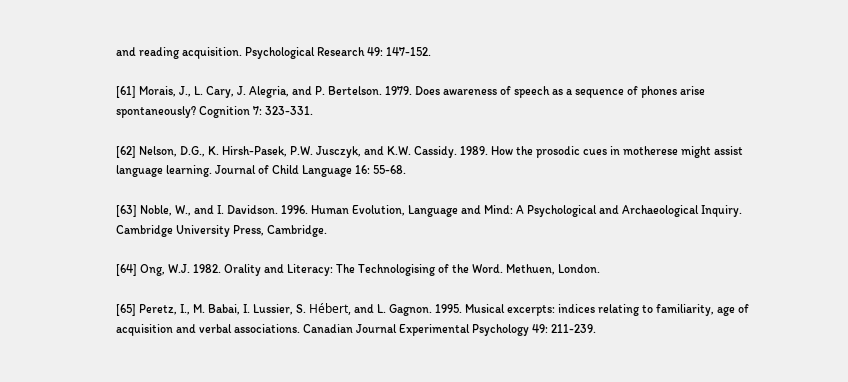and reading acquisition. Psychological Research 49: 147-152.

[61] Morais, J., L. Cary, J. Alegria, and P. Bertelson. 1979. Does awareness of speech as a sequence of phones arise spontaneously? Cognition 7: 323-331.

[62] Nelson, D.G., K. Hirsh-Pasek, P.W. Jusczyk, and K.W. Cassidy. 1989. How the prosodic cues in motherese might assist language learning. Journal of Child Language 16: 55-68.

[63] Noble, W., and I. Davidson. 1996. Human Evolution, Language and Mind: A Psychological and Archaeological Inquiry. Cambridge University Press, Cambridge.

[64] Ong, W.J. 1982. Orality and Literacy: The Technologising of the Word. Methuen, London.

[65] Peretz, I., M. Babai, I. Lussier, S. Hébert, and L. Gagnon. 1995. Musical excerpts: indices relating to familiarity, age of acquisition and verbal associations. Canadian Journal Experimental Psychology 49: 211-239.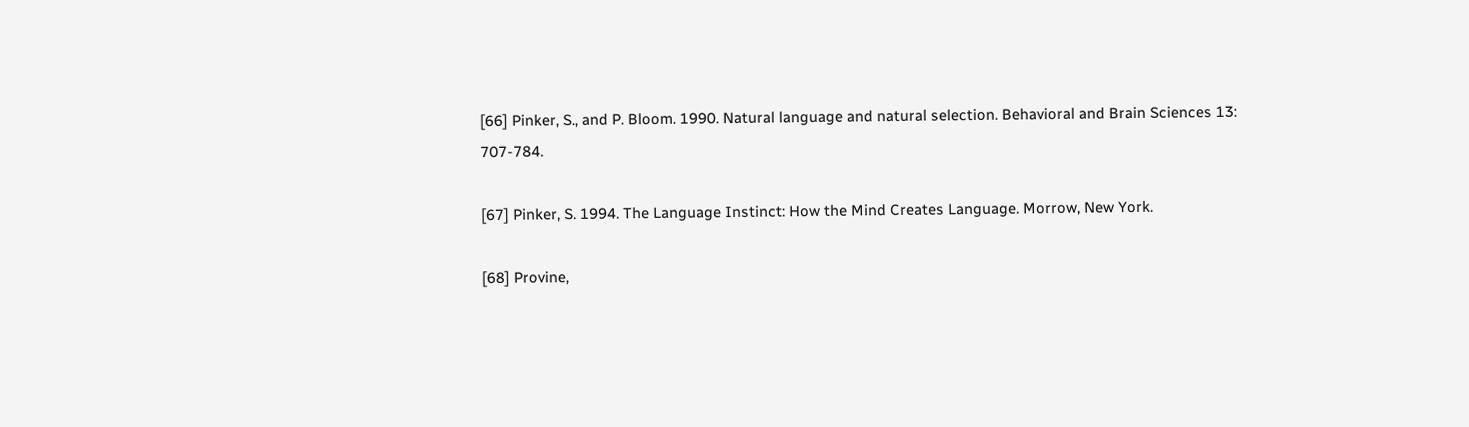[66] Pinker, S., and P. Bloom. 1990. Natural language and natural selection. Behavioral and Brain Sciences 13: 707-784.

[67] Pinker, S. 1994. The Language Instinct: How the Mind Creates Language. Morrow, New York.

[68] Provine,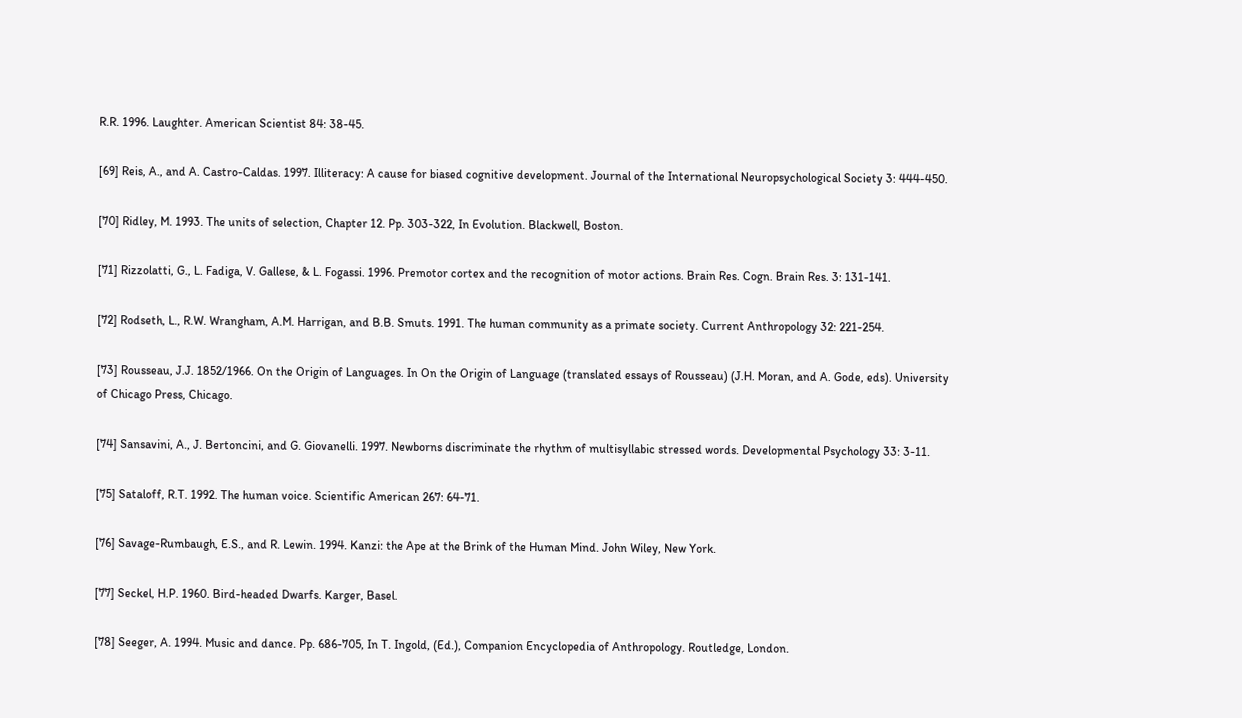R.R. 1996. Laughter. American Scientist 84: 38-45.

[69] Reis, A., and A. Castro-Caldas. 1997. Illiteracy: A cause for biased cognitive development. Journal of the International Neuropsychological Society 3: 444-450.

[70] Ridley, M. 1993. The units of selection, Chapter 12. Pp. 303-322, In Evolution. Blackwell, Boston.

[71] Rizzolatti, G., L. Fadiga, V. Gallese, & L. Fogassi. 1996. Premotor cortex and the recognition of motor actions. Brain Res. Cogn. Brain Res. 3: 131-141.

[72] Rodseth, L., R.W. Wrangham, A.M. Harrigan, and B.B. Smuts. 1991. The human community as a primate society. Current Anthropology 32: 221-254.

[73] Rousseau, J.J. 1852/1966. On the Origin of Languages. In On the Origin of Language (translated essays of Rousseau) (J.H. Moran, and A. Gode, eds). University of Chicago Press, Chicago.

[74] Sansavini, A., J. Bertoncini, and G. Giovanelli. 1997. Newborns discriminate the rhythm of multisyllabic stressed words. Developmental Psychology 33: 3-11.

[75] Sataloff, R.T. 1992. The human voice. Scientific American 267: 64-71.

[76] Savage-Rumbaugh, E.S., and R. Lewin. 1994. Kanzi: the Ape at the Brink of the Human Mind. John Wiley, New York.

[77] Seckel, H.P. 1960. Bird-headed Dwarfs. Karger, Basel.

[78] Seeger, A. 1994. Music and dance. Pp. 686-705, In T. Ingold, (Ed.), Companion Encyclopedia of Anthropology. Routledge, London.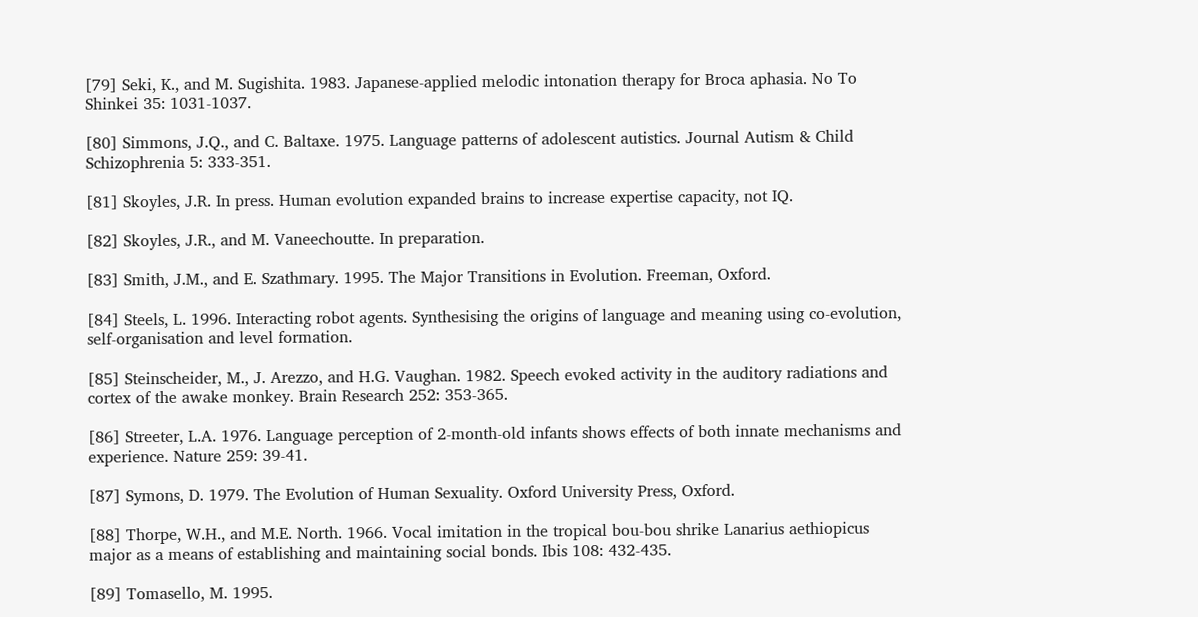[79] Seki, K., and M. Sugishita. 1983. Japanese-applied melodic intonation therapy for Broca aphasia. No To Shinkei 35: 1031-1037.

[80] Simmons, J.Q., and C. Baltaxe. 1975. Language patterns of adolescent autistics. Journal Autism & Child Schizophrenia 5: 333-351.

[81] Skoyles, J.R. In press. Human evolution expanded brains to increase expertise capacity, not IQ.

[82] Skoyles, J.R., and M. Vaneechoutte. In preparation.

[83] Smith, J.M., and E. Szathmary. 1995. The Major Transitions in Evolution. Freeman, Oxford.

[84] Steels, L. 1996. Interacting robot agents. Synthesising the origins of language and meaning using co-evolution, self-organisation and level formation.

[85] Steinscheider, M., J. Arezzo, and H.G. Vaughan. 1982. Speech evoked activity in the auditory radiations and cortex of the awake monkey. Brain Research 252: 353-365.

[86] Streeter, L.A. 1976. Language perception of 2-month-old infants shows effects of both innate mechanisms and experience. Nature 259: 39-41.

[87] Symons, D. 1979. The Evolution of Human Sexuality. Oxford University Press, Oxford.

[88] Thorpe, W.H., and M.E. North. 1966. Vocal imitation in the tropical bou-bou shrike Lanarius aethiopicus major as a means of establishing and maintaining social bonds. Ibis 108: 432-435.

[89] Tomasello, M. 1995.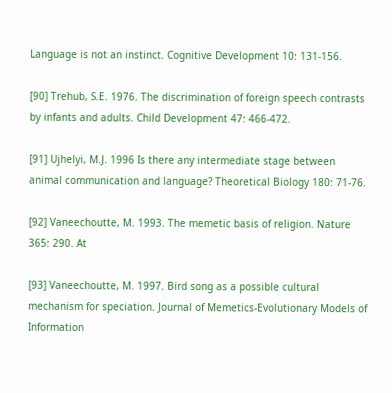Language is not an instinct. Cognitive Development 10: 131-156.

[90] Trehub, S.E. 1976. The discrimination of foreign speech contrasts by infants and adults. Child Development 47: 466-472.

[91] Ujhelyi, M.J. 1996 Is there any intermediate stage between animal communication and language? Theoretical Biology 180: 71-76.

[92] Vaneechoutte, M. 1993. The memetic basis of religion. Nature 365: 290. At

[93] Vaneechoutte, M. 1997. Bird song as a possible cultural mechanism for speciation. Journal of Memetics-Evolutionary Models of Information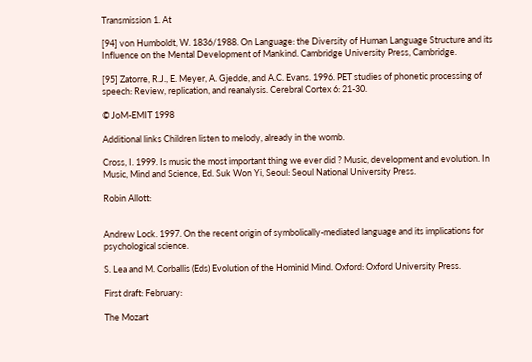Transmission 1. At

[94] von Humboldt, W. 1836/1988. On Language: the Diversity of Human Language Structure and its Influence on the Mental Development of Mankind. Cambridge University Press, Cambridge.

[95] Zatorre, R.J., E. Meyer, A. Gjedde, and A.C. Evans. 1996. PET studies of phonetic processing of speech: Review, replication, and reanalysis. Cerebral Cortex 6: 21-30.

© JoM-EMIT 1998

Additional links Children listen to melody, already in the womb.

Cross, I. 1999. Is music the most important thing we ever did ? Music, development and evolution. In Music, Mind and Science, Ed. Suk Won Yi, Seoul: Seoul National University Press.

Robin Allott:


Andrew Lock. 1997. On the recent origin of symbolically-mediated language and its implications for psychological science.

S. Lea and M. Corballis (Eds) Evolution of the Hominid Mind. Oxford: Oxford University Press.

First draft: February:

The Mozart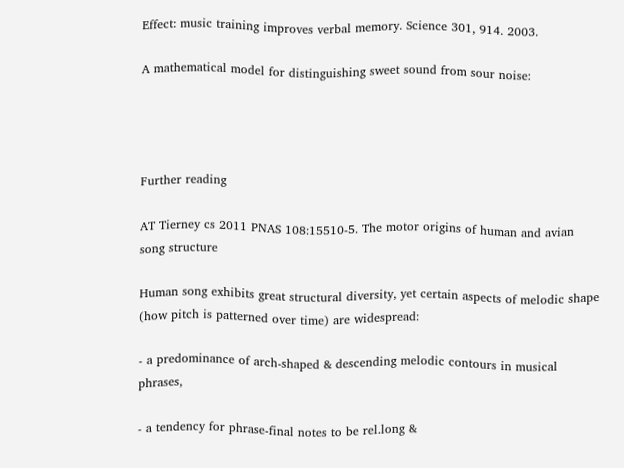Effect: music training improves verbal memory. Science 301, 914. 2003.

A mathematical model for distinguishing sweet sound from sour noise:




Further reading

AT Tierney cs 2011 PNAS 108:15510-5. The motor origins of human and avian song structure

Human song exhibits great structural diversity, yet certain aspects of melodic shape (how pitch is patterned over time) are widespread:

- a predominance of arch-shaped & descending melodic contours in musical phrases,

- a tendency for phrase-final notes to be rel.long &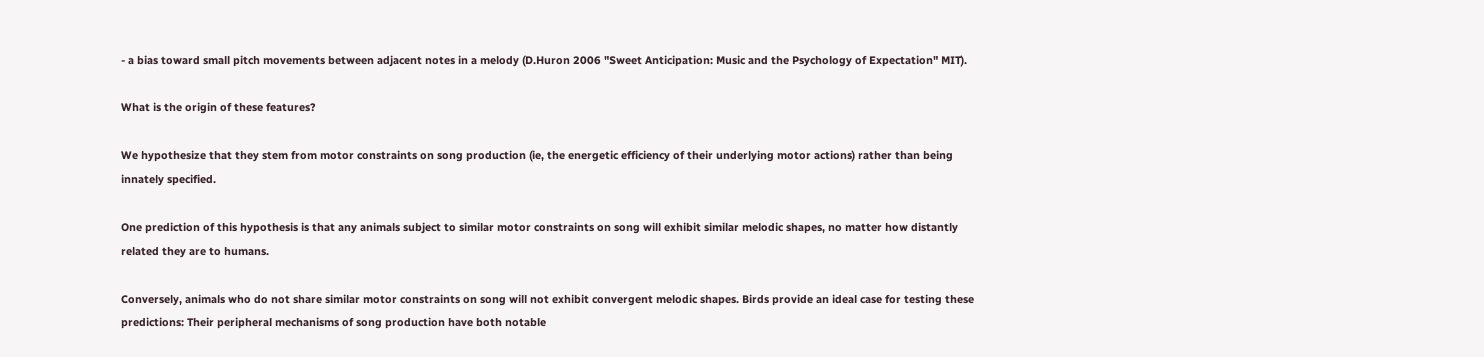- a bias toward small pitch movements between adjacent notes in a melody (D.Huron 2006 "Sweet Anticipation: Music and the Psychology of Expectation" MIT).

What is the origin of these features?

We hypothesize that they stem from motor constraints on song production (ie, the energetic efficiency of their underlying motor actions) rather than being innately specified.

One prediction of this hypothesis is that any animals subject to similar motor constraints on song will exhibit similar melodic shapes, no matter how distantly related they are to humans.

Conversely, animals who do not share similar motor constraints on song will not exhibit convergent melodic shapes. Birds provide an ideal case for testing these predictions: Their peripheral mechanisms of song production have both notable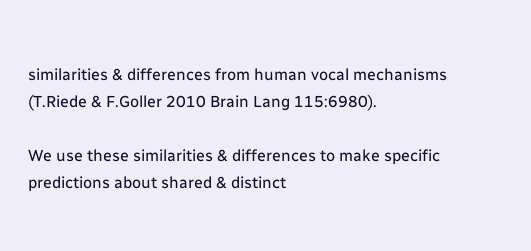similarities & differences from human vocal mechanisms (T.Riede & F.Goller 2010 Brain Lang 115:6980).

We use these similarities & differences to make specific predictions about shared & distinct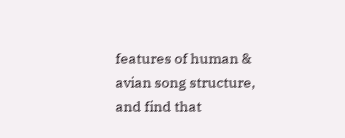features of human & avian song structure, and find that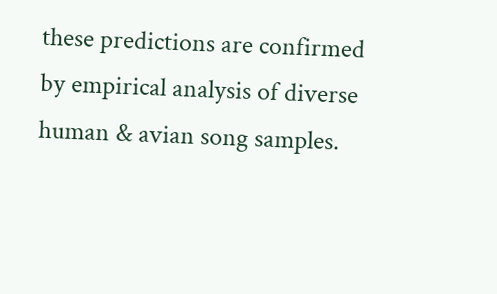these predictions are confirmed by empirical analysis of diverse human & avian song samples.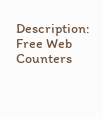Description: Free Web Counters